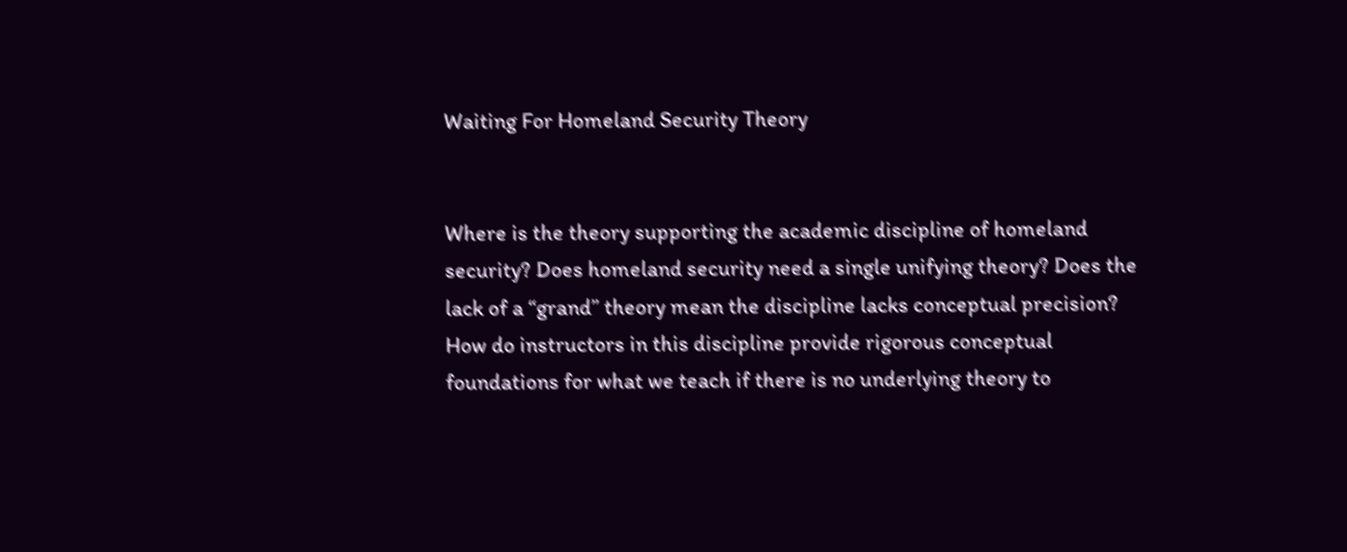Waiting For Homeland Security Theory


Where is the theory supporting the academic discipline of homeland security? Does homeland security need a single unifying theory? Does the lack of a “grand” theory mean the discipline lacks conceptual precision? How do instructors in this discipline provide rigorous conceptual foundations for what we teach if there is no underlying theory to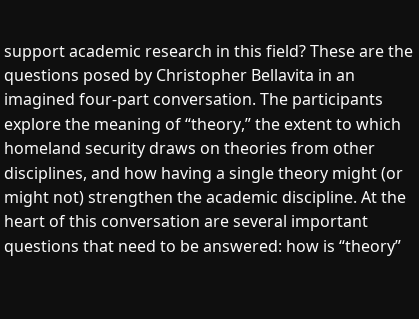support academic research in this field? These are the questions posed by Christopher Bellavita in an imagined four-part conversation. The participants explore the meaning of “theory,” the extent to which homeland security draws on theories from other disciplines, and how having a single theory might (or might not) strengthen the academic discipline. At the heart of this conversation are several important questions that need to be answered: how is “theory”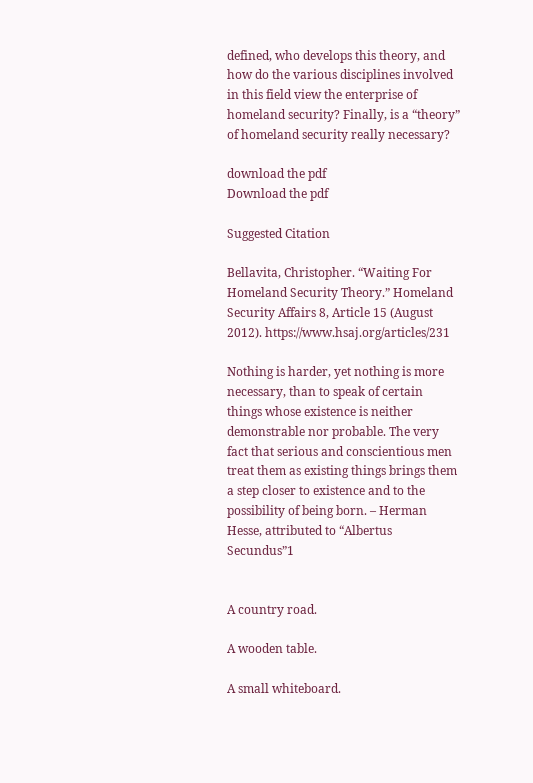defined, who develops this theory, and how do the various disciplines involved in this field view the enterprise of homeland security? Finally, is a “theory” of homeland security really necessary?

download the pdf
Download the pdf

Suggested Citation

Bellavita, Christopher. “Waiting For Homeland Security Theory.” Homeland Security Affairs 8, Article 15 (August 2012). https://www.hsaj.org/articles/231

Nothing is harder, yet nothing is more necessary, than to speak of certain things whose existence is neither demonstrable nor probable. The very fact that serious and conscientious men treat them as existing things brings them a step closer to existence and to the possibility of being born. – Herman Hesse, attributed to “Albertus Secundus”1


A country road.

A wooden table.

A small whiteboard.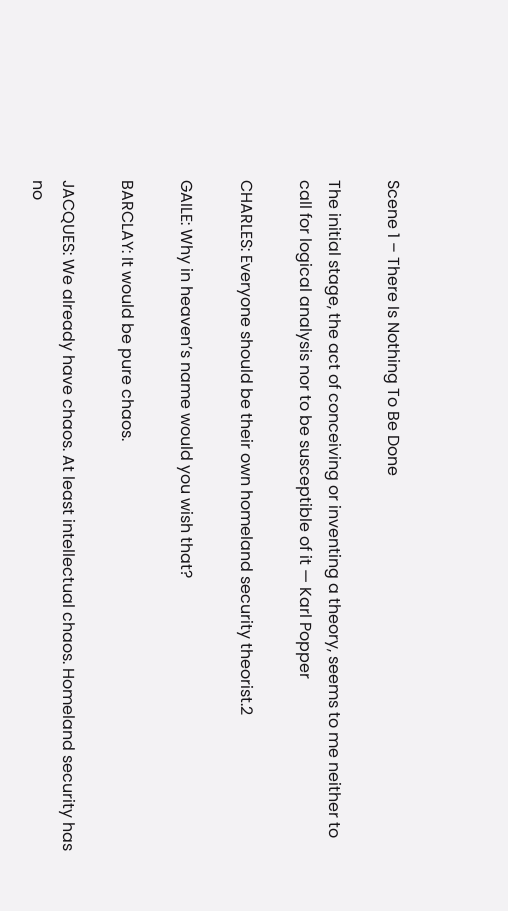Scene 1 – There Is Nothing To Be Done

The initial stage, the act of conceiving or inventing a theory, seems to me neither to call for logical analysis nor to be susceptible of it — Karl Popper

CHARLES: Everyone should be their own homeland security theorist.2

GAILE: Why in heaven’s name would you wish that?

BARCLAY: It would be pure chaos.

JACQUES: We already have chaos. At least intellectual chaos. Homeland security has no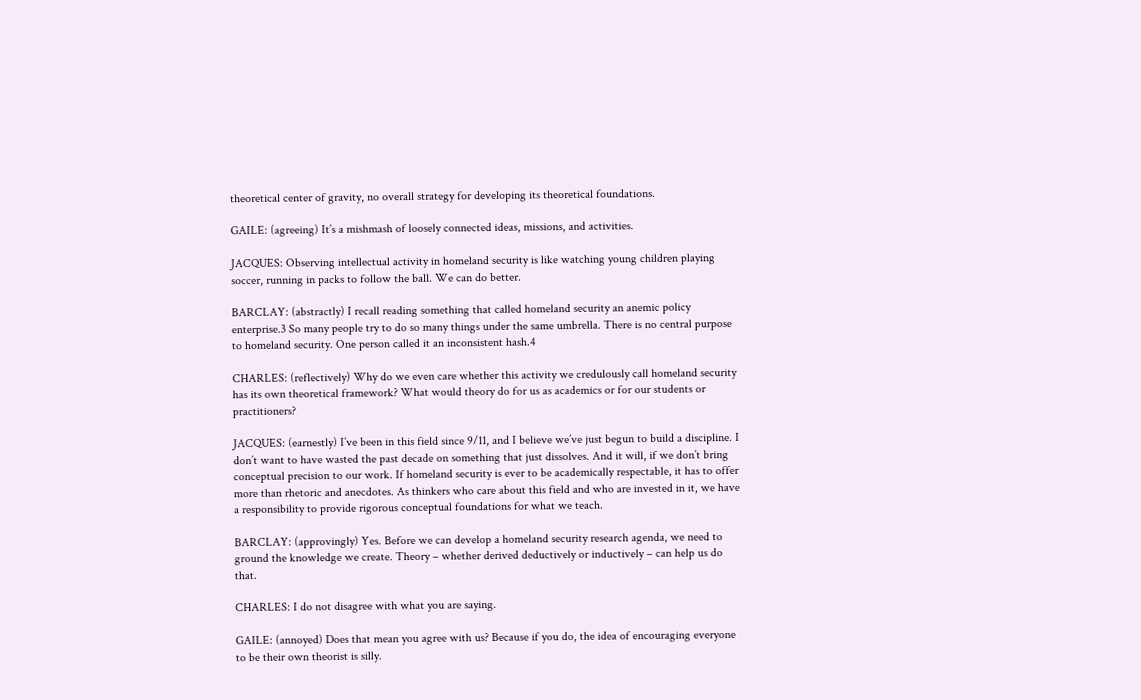theoretical center of gravity, no overall strategy for developing its theoretical foundations.

GAILE: (agreeing) It’s a mishmash of loosely connected ideas, missions, and activities.

JACQUES: Observing intellectual activity in homeland security is like watching young children playing soccer, running in packs to follow the ball. We can do better.

BARCLAY: (abstractly) I recall reading something that called homeland security an anemic policy enterprise.3 So many people try to do so many things under the same umbrella. There is no central purpose to homeland security. One person called it an inconsistent hash.4

CHARLES: (reflectively) Why do we even care whether this activity we credulously call homeland security has its own theoretical framework? What would theory do for us as academics or for our students or practitioners?

JACQUES: (earnestly) I’ve been in this field since 9/11, and I believe we’ve just begun to build a discipline. I don’t want to have wasted the past decade on something that just dissolves. And it will, if we don’t bring conceptual precision to our work. If homeland security is ever to be academically respectable, it has to offer more than rhetoric and anecdotes. As thinkers who care about this field and who are invested in it, we have a responsibility to provide rigorous conceptual foundations for what we teach.

BARCLAY: (approvingly) Yes. Before we can develop a homeland security research agenda, we need to ground the knowledge we create. Theory – whether derived deductively or inductively – can help us do that.

CHARLES: I do not disagree with what you are saying.

GAILE: (annoyed) Does that mean you agree with us? Because if you do, the idea of encouraging everyone to be their own theorist is silly.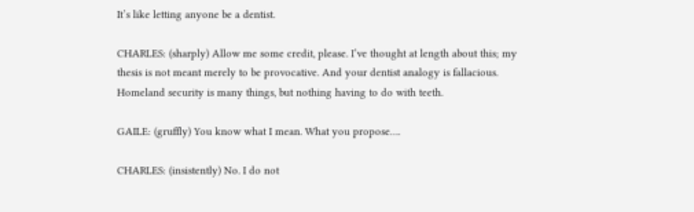It’s like letting anyone be a dentist.

CHARLES: (sharply) Allow me some credit, please. I’ve thought at length about this; my thesis is not meant merely to be provocative. And your dentist analogy is fallacious. Homeland security is many things, but nothing having to do with teeth.

GAILE: (gruffly) You know what I mean. What you propose….

CHARLES: (insistently) No. I do not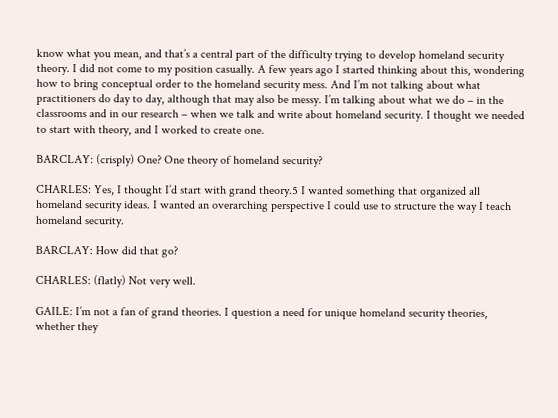know what you mean, and that’s a central part of the difficulty trying to develop homeland security theory. I did not come to my position casually. A few years ago I started thinking about this, wondering how to bring conceptual order to the homeland security mess. And I’m not talking about what practitioners do day to day, although that may also be messy. I’m talking about what we do – in the classrooms and in our research – when we talk and write about homeland security. I thought we needed to start with theory, and I worked to create one.

BARCLAY: (crisply) One? One theory of homeland security?

CHARLES: Yes, I thought I’d start with grand theory.5 I wanted something that organized all homeland security ideas. I wanted an overarching perspective I could use to structure the way I teach homeland security.

BARCLAY: How did that go?

CHARLES: (flatly) Not very well.

GAILE: I’m not a fan of grand theories. I question a need for unique homeland security theories, whether they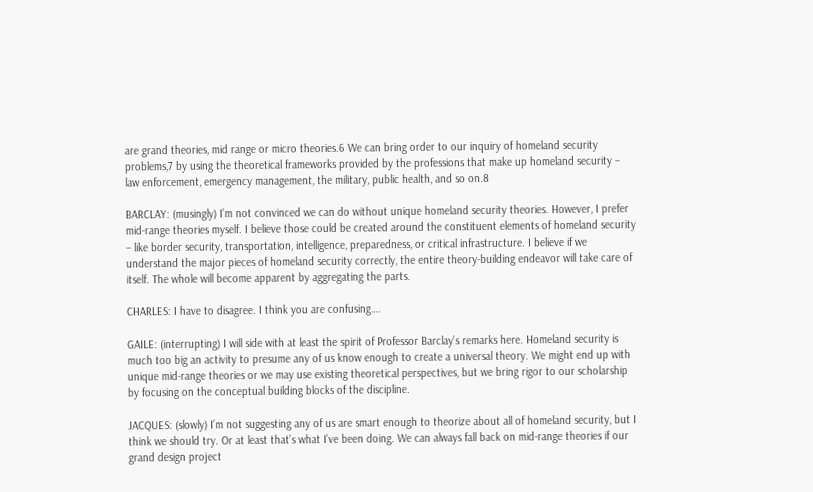are grand theories, mid range or micro theories.6 We can bring order to our inquiry of homeland security problems,7 by using the theoretical frameworks provided by the professions that make up homeland security – law enforcement, emergency management, the military, public health, and so on.8

BARCLAY: (musingly) I’m not convinced we can do without unique homeland security theories. However, I prefer mid-range theories myself. I believe those could be created around the constituent elements of homeland security – like border security, transportation, intelligence, preparedness, or critical infrastructure. I believe if we understand the major pieces of homeland security correctly, the entire theory-building endeavor will take care of itself. The whole will become apparent by aggregating the parts.

CHARLES: I have to disagree. I think you are confusing….

GAILE: (interrupting) I will side with at least the spirit of Professor Barclay’s remarks here. Homeland security is much too big an activity to presume any of us know enough to create a universal theory. We might end up with unique mid-range theories or we may use existing theoretical perspectives, but we bring rigor to our scholarship by focusing on the conceptual building blocks of the discipline.

JACQUES: (slowly) I’m not suggesting any of us are smart enough to theorize about all of homeland security, but I think we should try. Or at least that’s what I’ve been doing. We can always fall back on mid-range theories if our grand design project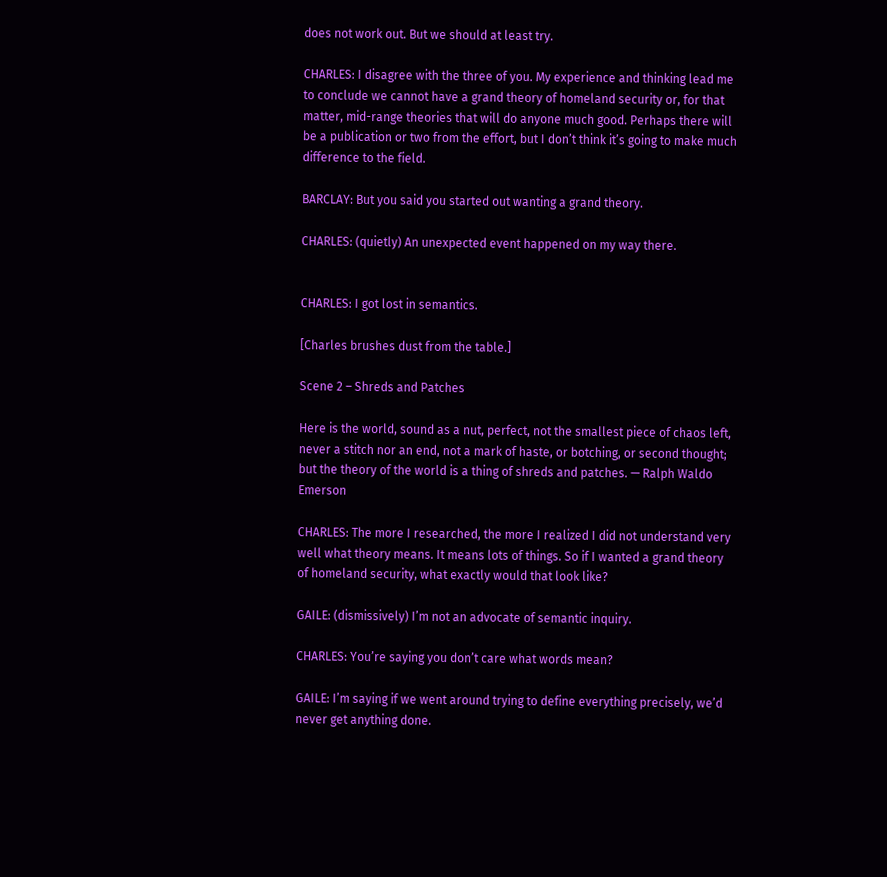does not work out. But we should at least try.

CHARLES: I disagree with the three of you. My experience and thinking lead me to conclude we cannot have a grand theory of homeland security or, for that matter, mid-range theories that will do anyone much good. Perhaps there will be a publication or two from the effort, but I don’t think it’s going to make much difference to the field.

BARCLAY: But you said you started out wanting a grand theory.

CHARLES: (quietly) An unexpected event happened on my way there.


CHARLES: I got lost in semantics.

[Charles brushes dust from the table.]

Scene 2 – Shreds and Patches

Here is the world, sound as a nut, perfect, not the smallest piece of chaos left, never a stitch nor an end, not a mark of haste, or botching, or second thought; but the theory of the world is a thing of shreds and patches. — Ralph Waldo Emerson

CHARLES: The more I researched, the more I realized I did not understand very well what theory means. It means lots of things. So if I wanted a grand theory of homeland security, what exactly would that look like?

GAILE: (dismissively) I’m not an advocate of semantic inquiry.

CHARLES: You’re saying you don’t care what words mean?

GAILE: I’m saying if we went around trying to define everything precisely, we’d never get anything done.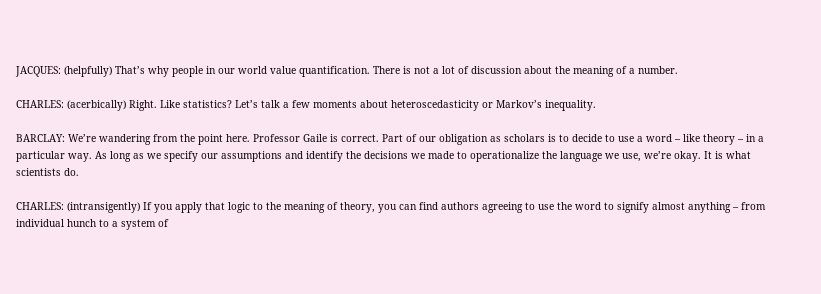JACQUES: (helpfully) That’s why people in our world value quantification. There is not a lot of discussion about the meaning of a number.

CHARLES: (acerbically) Right. Like statistics? Let’s talk a few moments about heteroscedasticity or Markov’s inequality.

BARCLAY: We’re wandering from the point here. Professor Gaile is correct. Part of our obligation as scholars is to decide to use a word – like theory – in a particular way. As long as we specify our assumptions and identify the decisions we made to operationalize the language we use, we’re okay. It is what scientists do.

CHARLES: (intransigently) If you apply that logic to the meaning of theory, you can find authors agreeing to use the word to signify almost anything – from individual hunch to a system of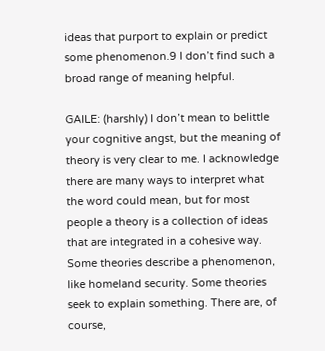ideas that purport to explain or predict some phenomenon.9 I don’t find such a broad range of meaning helpful.

GAILE: (harshly) I don’t mean to belittle your cognitive angst, but the meaning of theory is very clear to me. I acknowledge there are many ways to interpret what the word could mean, but for most people a theory is a collection of ideas that are integrated in a cohesive way. Some theories describe a phenomenon, like homeland security. Some theories seek to explain something. There are, of course,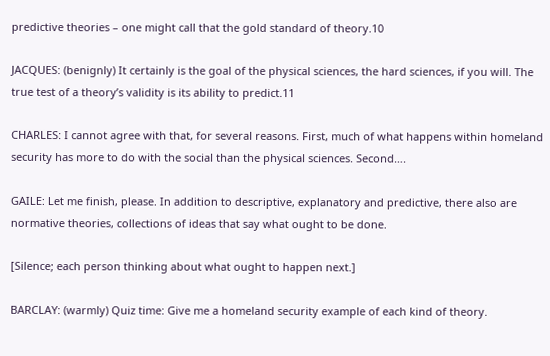predictive theories – one might call that the gold standard of theory.10

JACQUES: (benignly) It certainly is the goal of the physical sciences, the hard sciences, if you will. The true test of a theory’s validity is its ability to predict.11

CHARLES: I cannot agree with that, for several reasons. First, much of what happens within homeland security has more to do with the social than the physical sciences. Second….

GAILE: Let me finish, please. In addition to descriptive, explanatory and predictive, there also are normative theories, collections of ideas that say what ought to be done.

[Silence; each person thinking about what ought to happen next.]

BARCLAY: (warmly) Quiz time: Give me a homeland security example of each kind of theory.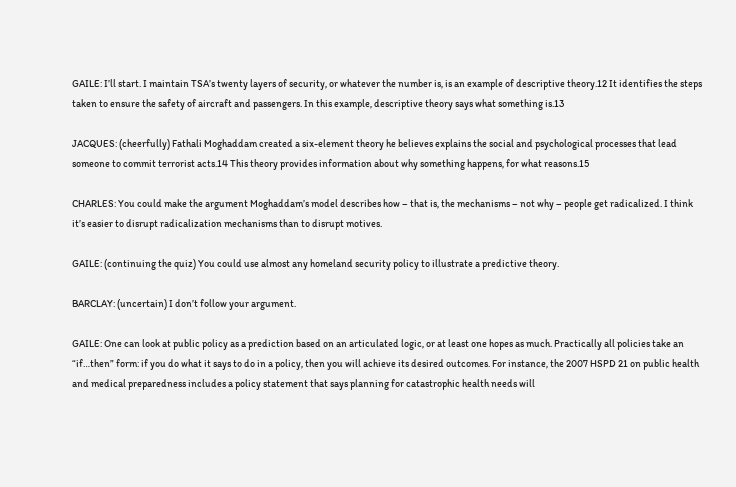GAILE: I’ll start. I maintain TSA’s twenty layers of security, or whatever the number is, is an example of descriptive theory.12 It identifies the steps taken to ensure the safety of aircraft and passengers. In this example, descriptive theory says what something is.13

JACQUES: (cheerfully) Fathali Moghaddam created a six-element theory he believes explains the social and psychological processes that lead someone to commit terrorist acts.14 This theory provides information about why something happens, for what reasons.15

CHARLES: You could make the argument Moghaddam’s model describes how – that is, the mechanisms – not why – people get radicalized. I think it’s easier to disrupt radicalization mechanisms than to disrupt motives.

GAILE: (continuing the quiz) You could use almost any homeland security policy to illustrate a predictive theory.

BARCLAY: (uncertain) I don’t follow your argument.

GAILE: One can look at public policy as a prediction based on an articulated logic, or at least one hopes as much. Practically all policies take an “if…then” form: if you do what it says to do in a policy, then you will achieve its desired outcomes. For instance, the 2007 HSPD 21 on public health and medical preparedness includes a policy statement that says planning for catastrophic health needs will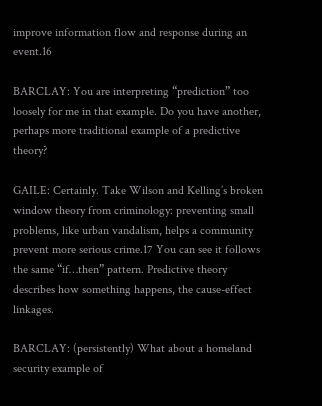improve information flow and response during an event.16

BARCLAY: You are interpreting “prediction” too loosely for me in that example. Do you have another, perhaps more traditional example of a predictive theory?

GAILE: Certainly. Take Wilson and Kelling’s broken window theory from criminology: preventing small problems, like urban vandalism, helps a community prevent more serious crime.17 You can see it follows the same “if…then” pattern. Predictive theory describes how something happens, the cause-effect linkages.

BARCLAY: (persistently) What about a homeland security example of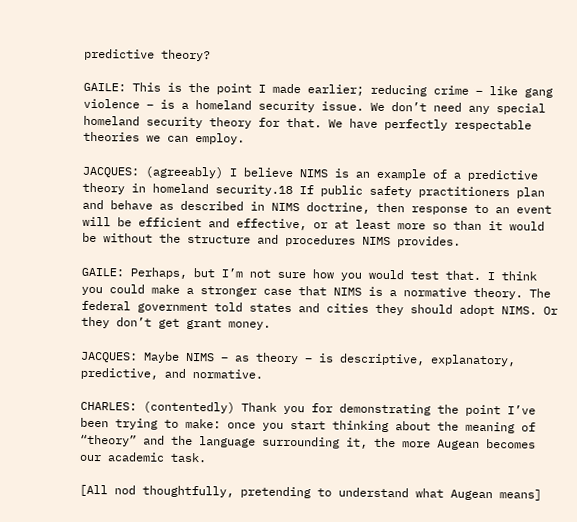predictive theory?

GAILE: This is the point I made earlier; reducing crime – like gang violence – is a homeland security issue. We don’t need any special homeland security theory for that. We have perfectly respectable theories we can employ.

JACQUES: (agreeably) I believe NIMS is an example of a predictive theory in homeland security.18 If public safety practitioners plan and behave as described in NIMS doctrine, then response to an event will be efficient and effective, or at least more so than it would be without the structure and procedures NIMS provides.

GAILE: Perhaps, but I’m not sure how you would test that. I think you could make a stronger case that NIMS is a normative theory. The federal government told states and cities they should adopt NIMS. Or they don’t get grant money.

JACQUES: Maybe NIMS – as theory – is descriptive, explanatory, predictive, and normative.

CHARLES: (contentedly) Thank you for demonstrating the point I’ve been trying to make: once you start thinking about the meaning of “theory” and the language surrounding it, the more Augean becomes our academic task.

[All nod thoughtfully, pretending to understand what Augean means]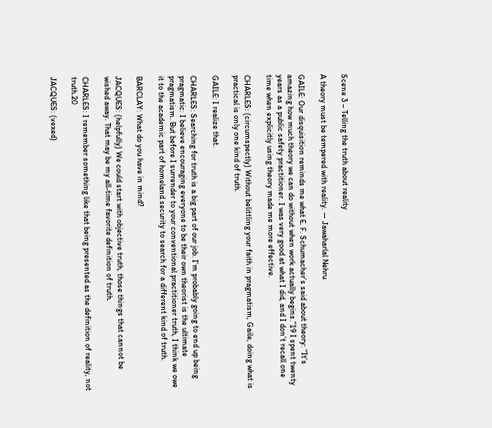Scene 3 – Telling the truth about reality

A theory must be tempered with reality. — Jawaharlal Nehru

GAILE: Our disquisition reminds me what E. F. Schumacher’s said about theory: “It’s amazing how much theory we can do without when work actually begins.”19 I spent twenty years as a public safety practitioner. I was very good at what I did, and I don’t recall one time when explicitly using theory made me more effective.

CHARLES: (circumspectly) Without belittling your faith in pragmatism, Gaile, doing what is practical is only one kind of truth.

GAILE: I realize that.

CHARLES: Searching for truth is a big part of our job. I’m probably going to end up being pragmatic: I believe encouraging everyone to be their own theorist is the ultimate pragmatism. But before I surrender to your conventional practitioner truth, I think we owe it to the academic part of homeland security to search for a different kind of truth.

BARCLAY: What do you have in mind?

JACQUES: (helpfully) We could start with objective truth, those things that cannot be wished away. That may be my all-time favorite definition of truth.

CHARLES: I remember something like that being presented as the definition of reality, not truth.20

JACQUES: (vexed)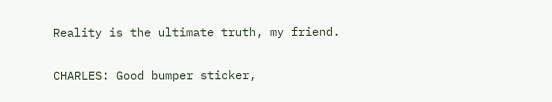Reality is the ultimate truth, my friend.

CHARLES: Good bumper sticker,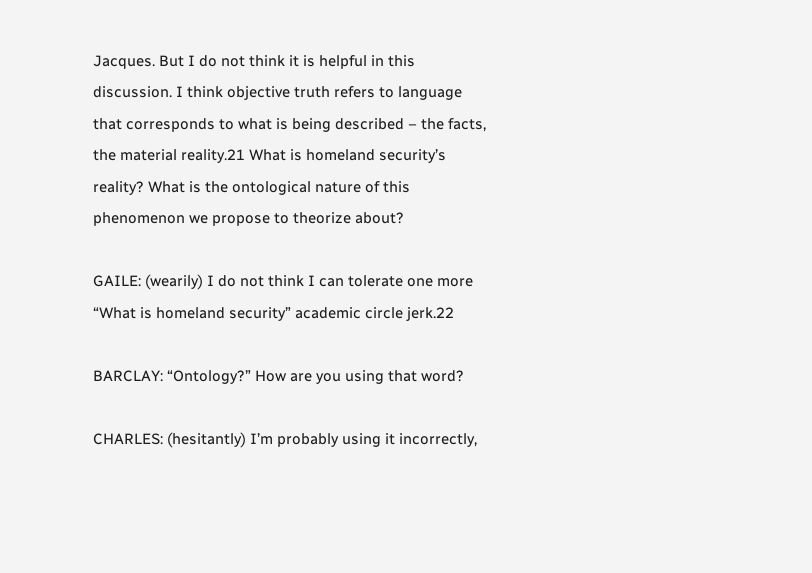Jacques. But I do not think it is helpful in this discussion. I think objective truth refers to language that corresponds to what is being described – the facts, the material reality.21 What is homeland security’s reality? What is the ontological nature of this phenomenon we propose to theorize about?

GAILE: (wearily) I do not think I can tolerate one more “What is homeland security” academic circle jerk.22

BARCLAY: “Ontology?” How are you using that word?

CHARLES: (hesitantly) I’m probably using it incorrectly,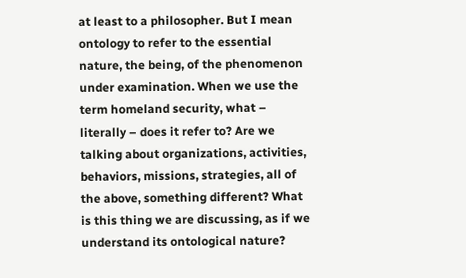at least to a philosopher. But I mean ontology to refer to the essential nature, the being, of the phenomenon under examination. When we use the term homeland security, what – literally – does it refer to? Are we talking about organizations, activities, behaviors, missions, strategies, all of the above, something different? What is this thing we are discussing, as if we understand its ontological nature?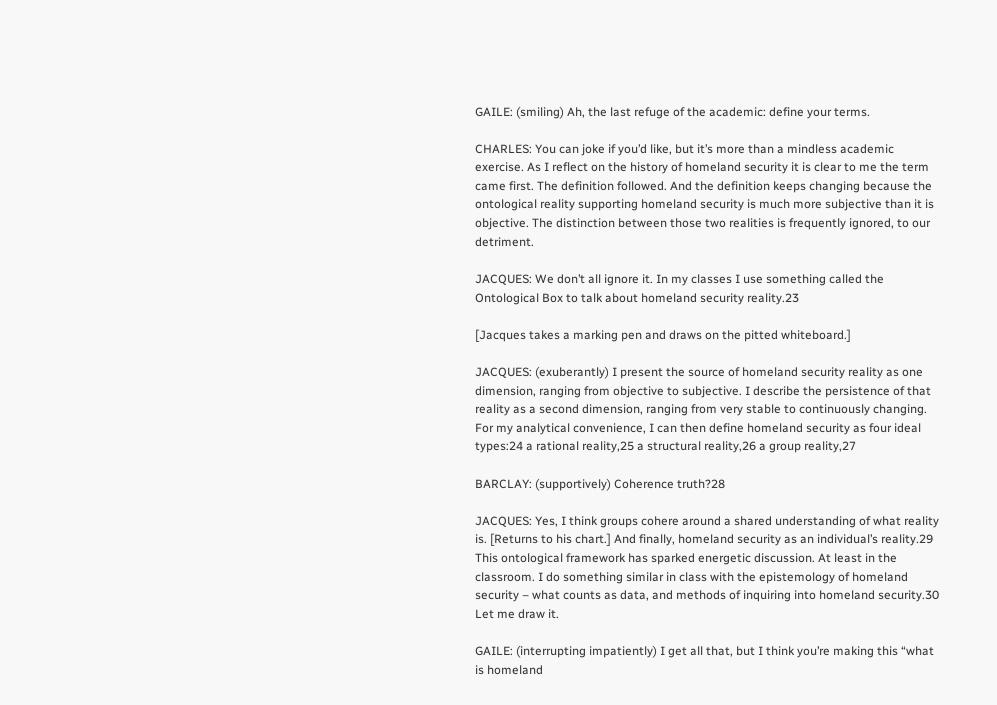GAILE: (smiling) Ah, the last refuge of the academic: define your terms.

CHARLES: You can joke if you’d like, but it’s more than a mindless academic exercise. As I reflect on the history of homeland security it is clear to me the term came first. The definition followed. And the definition keeps changing because the ontological reality supporting homeland security is much more subjective than it is objective. The distinction between those two realities is frequently ignored, to our detriment.

JACQUES: We don’t all ignore it. In my classes I use something called the Ontological Box to talk about homeland security reality.23

[Jacques takes a marking pen and draws on the pitted whiteboard.]

JACQUES: (exuberantly) I present the source of homeland security reality as one dimension, ranging from objective to subjective. I describe the persistence of that reality as a second dimension, ranging from very stable to continuously changing. For my analytical convenience, I can then define homeland security as four ideal types:24 a rational reality,25 a structural reality,26 a group reality,27

BARCLAY: (supportively) Coherence truth?28

JACQUES: Yes, I think groups cohere around a shared understanding of what reality is. [Returns to his chart.] And finally, homeland security as an individual’s reality.29 This ontological framework has sparked energetic discussion. At least in the classroom. I do something similar in class with the epistemology of homeland security – what counts as data, and methods of inquiring into homeland security.30 Let me draw it.

GAILE: (interrupting impatiently) I get all that, but I think you’re making this “what is homeland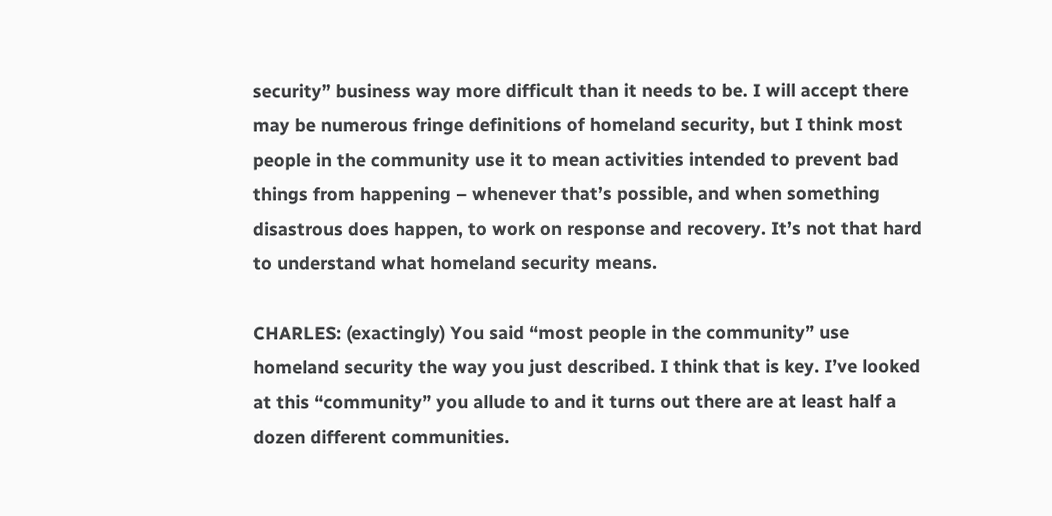security” business way more difficult than it needs to be. I will accept there may be numerous fringe definitions of homeland security, but I think most people in the community use it to mean activities intended to prevent bad things from happening – whenever that’s possible, and when something disastrous does happen, to work on response and recovery. It’s not that hard to understand what homeland security means.

CHARLES: (exactingly) You said “most people in the community” use homeland security the way you just described. I think that is key. I’ve looked at this “community” you allude to and it turns out there are at least half a dozen different communities.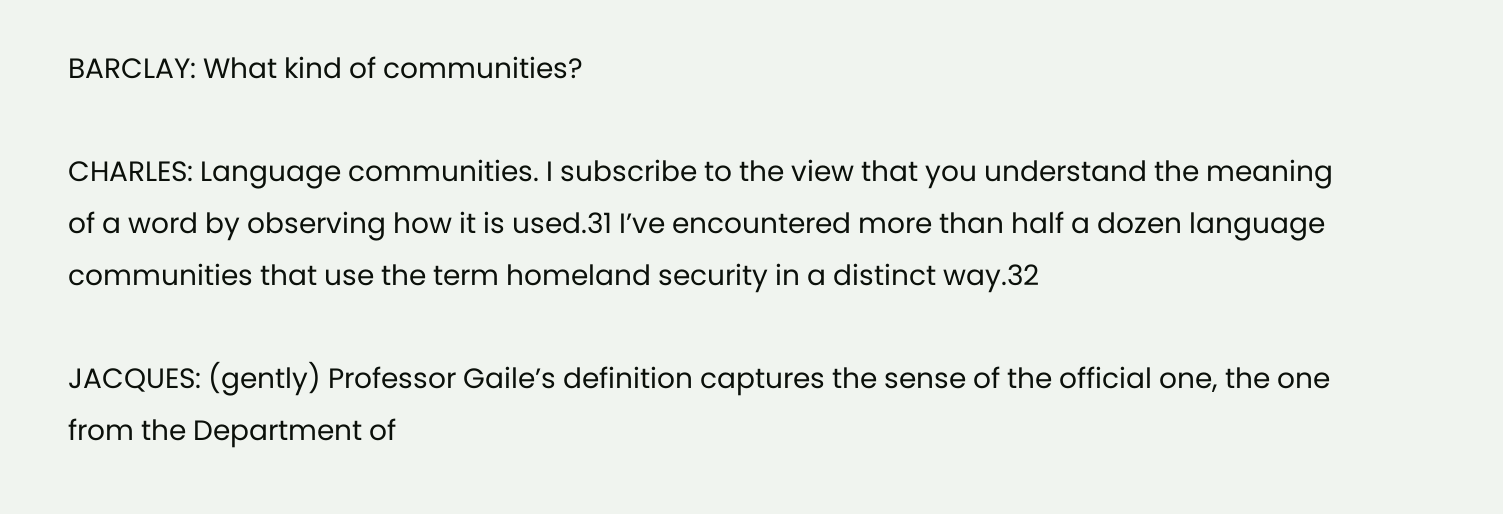BARCLAY: What kind of communities?

CHARLES: Language communities. I subscribe to the view that you understand the meaning of a word by observing how it is used.31 I’ve encountered more than half a dozen language communities that use the term homeland security in a distinct way.32

JACQUES: (gently) Professor Gaile’s definition captures the sense of the official one, the one from the Department of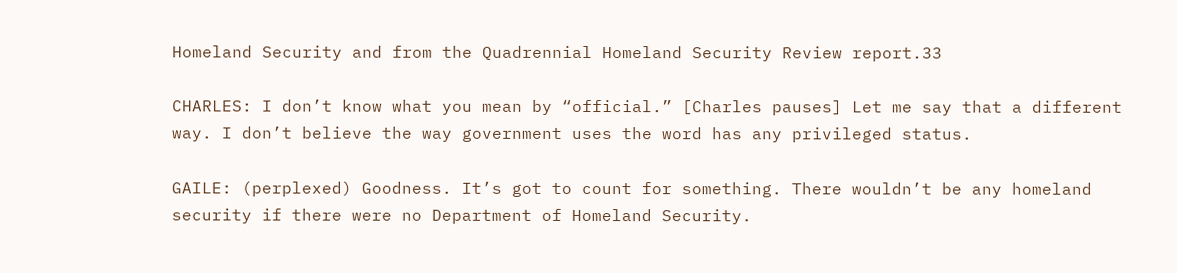Homeland Security and from the Quadrennial Homeland Security Review report.33

CHARLES: I don’t know what you mean by “official.” [Charles pauses] Let me say that a different way. I don’t believe the way government uses the word has any privileged status.

GAILE: (perplexed) Goodness. It’s got to count for something. There wouldn’t be any homeland security if there were no Department of Homeland Security.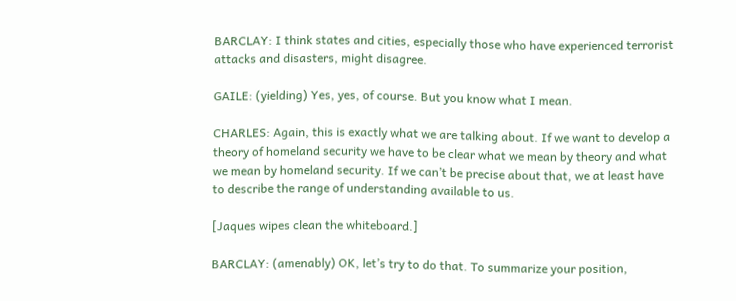BARCLAY: I think states and cities, especially those who have experienced terrorist attacks and disasters, might disagree.

GAILE: (yielding) Yes, yes, of course. But you know what I mean.

CHARLES: Again, this is exactly what we are talking about. If we want to develop a theory of homeland security we have to be clear what we mean by theory and what we mean by homeland security. If we can’t be precise about that, we at least have to describe the range of understanding available to us.

[Jaques wipes clean the whiteboard.]

BARCLAY: (amenably) OK, let’s try to do that. To summarize your position,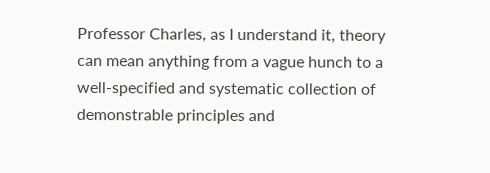Professor Charles, as I understand it, theory can mean anything from a vague hunch to a well-specified and systematic collection of demonstrable principles and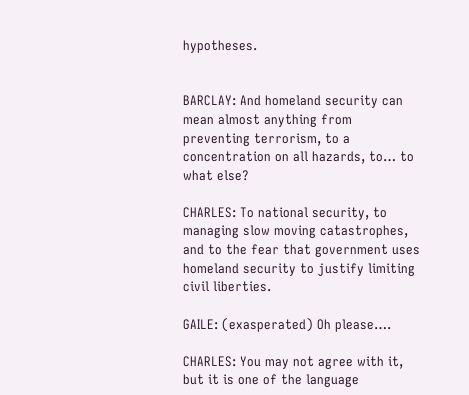hypotheses.


BARCLAY: And homeland security can mean almost anything from preventing terrorism, to a concentration on all hazards, to… to what else?

CHARLES: To national security, to managing slow moving catastrophes, and to the fear that government uses homeland security to justify limiting civil liberties.

GAILE: (exasperated) Oh please….

CHARLES: You may not agree with it, but it is one of the language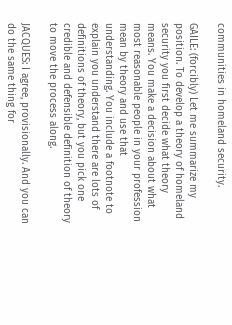communities in homeland security.

GAILE: (forcibly) Let me summarize my position. To develop a theory of homeland security you first decide what theory means. You make a decision about what most reasonable people in your profession mean by theory and use that understanding. You include a footnote to explain you understand there are lots of definitions of theory, but you pick one credible and defensible definition of theory to move the process along.

JACQUES: I agree, provisionally. And you can do the same thing for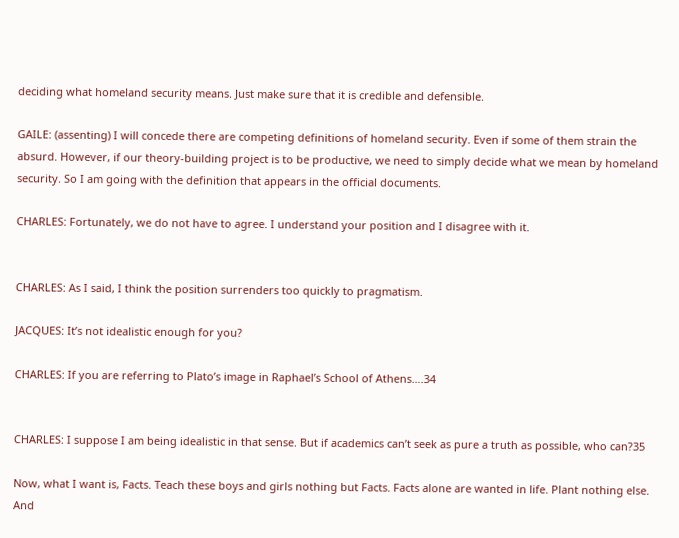deciding what homeland security means. Just make sure that it is credible and defensible.

GAILE: (assenting) I will concede there are competing definitions of homeland security. Even if some of them strain the absurd. However, if our theory-building project is to be productive, we need to simply decide what we mean by homeland security. So I am going with the definition that appears in the official documents.

CHARLES: Fortunately, we do not have to agree. I understand your position and I disagree with it.


CHARLES: As I said, I think the position surrenders too quickly to pragmatism.

JACQUES: It’s not idealistic enough for you?

CHARLES: If you are referring to Plato’s image in Raphael’s School of Athens….34


CHARLES: I suppose I am being idealistic in that sense. But if academics can’t seek as pure a truth as possible, who can?35

Now, what I want is, Facts. Teach these boys and girls nothing but Facts. Facts alone are wanted in life. Plant nothing else. And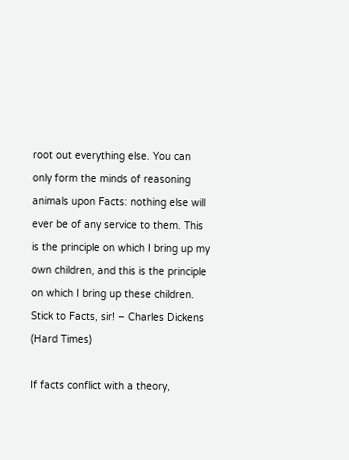root out everything else. You can only form the minds of reasoning animals upon Facts: nothing else will ever be of any service to them. This is the principle on which I bring up my own children, and this is the principle on which I bring up these children. Stick to Facts, sir! – Charles Dickens (Hard Times)

If facts conflict with a theory,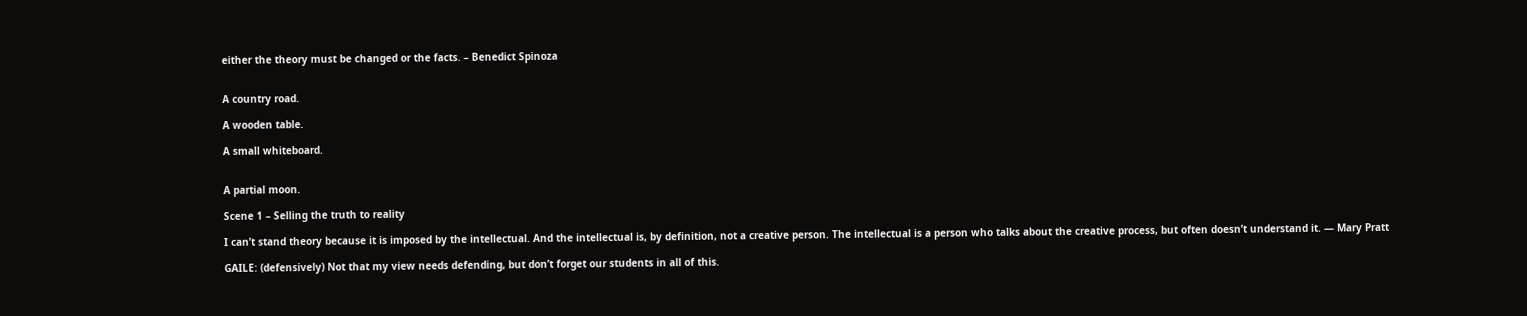either the theory must be changed or the facts. – Benedict Spinoza


A country road.

A wooden table.

A small whiteboard.


A partial moon.

Scene 1 – Selling the truth to reality

I can’t stand theory because it is imposed by the intellectual. And the intellectual is, by definition, not a creative person. The intellectual is a person who talks about the creative process, but often doesn’t understand it. — Mary Pratt

GAILE: (defensively) Not that my view needs defending, but don’t forget our students in all of this.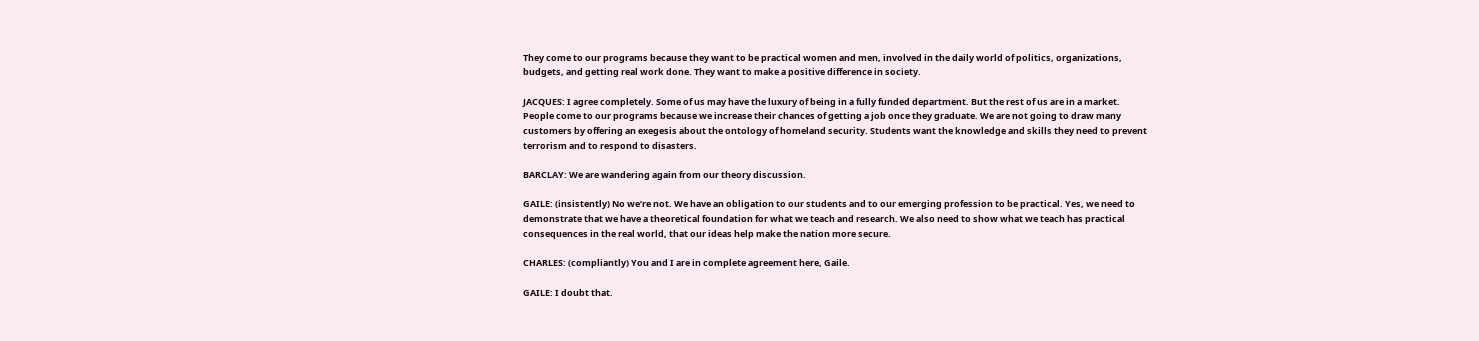They come to our programs because they want to be practical women and men, involved in the daily world of politics, organizations, budgets, and getting real work done. They want to make a positive difference in society.

JACQUES: I agree completely. Some of us may have the luxury of being in a fully funded department. But the rest of us are in a market. People come to our programs because we increase their chances of getting a job once they graduate. We are not going to draw many customers by offering an exegesis about the ontology of homeland security. Students want the knowledge and skills they need to prevent terrorism and to respond to disasters.

BARCLAY: We are wandering again from our theory discussion.

GAILE: (insistently) No we’re not. We have an obligation to our students and to our emerging profession to be practical. Yes, we need to demonstrate that we have a theoretical foundation for what we teach and research. We also need to show what we teach has practical consequences in the real world, that our ideas help make the nation more secure.

CHARLES: (compliantly) You and I are in complete agreement here, Gaile.

GAILE: I doubt that.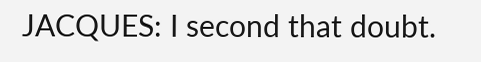JACQUES: I second that doubt.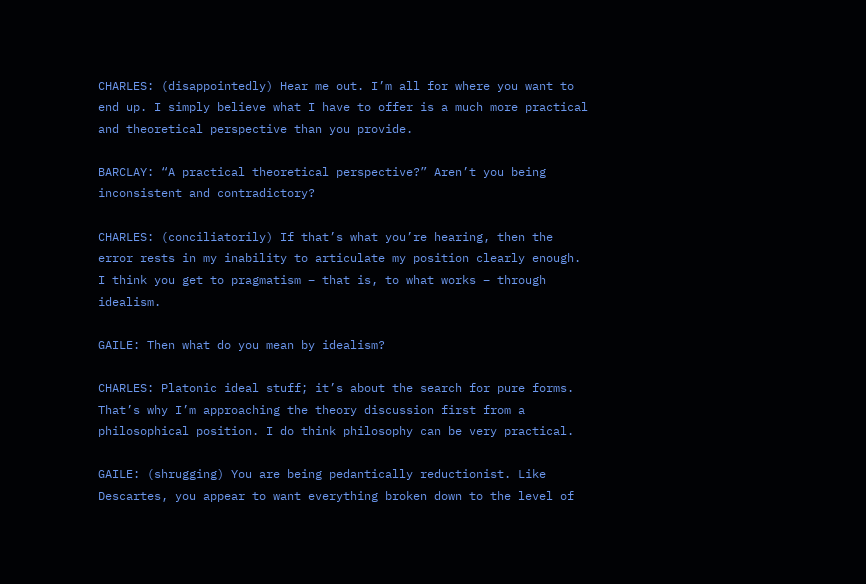CHARLES: (disappointedly) Hear me out. I’m all for where you want to end up. I simply believe what I have to offer is a much more practical and theoretical perspective than you provide.

BARCLAY: “A practical theoretical perspective?” Aren’t you being inconsistent and contradictory?

CHARLES: (conciliatorily) If that’s what you’re hearing, then the error rests in my inability to articulate my position clearly enough. I think you get to pragmatism – that is, to what works – through idealism.

GAILE: Then what do you mean by idealism?

CHARLES: Platonic ideal stuff; it’s about the search for pure forms. That’s why I’m approaching the theory discussion first from a philosophical position. I do think philosophy can be very practical.

GAILE: (shrugging) You are being pedantically reductionist. Like Descartes, you appear to want everything broken down to the level of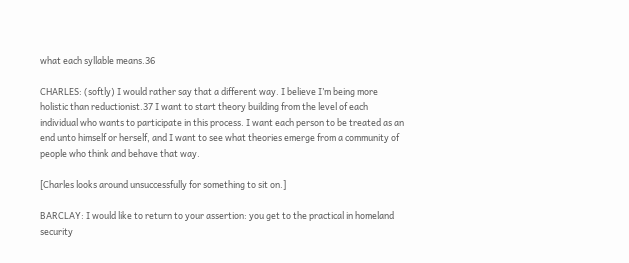what each syllable means.36

CHARLES: (softly) I would rather say that a different way. I believe I’m being more holistic than reductionist.37 I want to start theory building from the level of each individual who wants to participate in this process. I want each person to be treated as an end unto himself or herself, and I want to see what theories emerge from a community of people who think and behave that way.

[Charles looks around unsuccessfully for something to sit on.]

BARCLAY: I would like to return to your assertion: you get to the practical in homeland security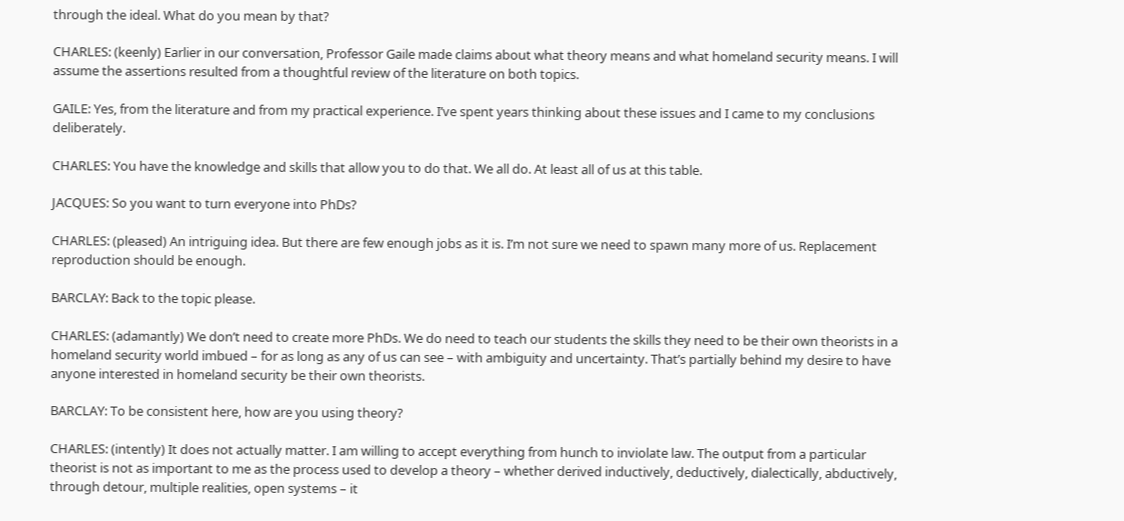through the ideal. What do you mean by that?

CHARLES: (keenly) Earlier in our conversation, Professor Gaile made claims about what theory means and what homeland security means. I will assume the assertions resulted from a thoughtful review of the literature on both topics.

GAILE: Yes, from the literature and from my practical experience. I’ve spent years thinking about these issues and I came to my conclusions deliberately.

CHARLES: You have the knowledge and skills that allow you to do that. We all do. At least all of us at this table.

JACQUES: So you want to turn everyone into PhDs?

CHARLES: (pleased) An intriguing idea. But there are few enough jobs as it is. I’m not sure we need to spawn many more of us. Replacement reproduction should be enough.

BARCLAY: Back to the topic please.

CHARLES: (adamantly) We don’t need to create more PhDs. We do need to teach our students the skills they need to be their own theorists in a homeland security world imbued – for as long as any of us can see – with ambiguity and uncertainty. That’s partially behind my desire to have anyone interested in homeland security be their own theorists.

BARCLAY: To be consistent here, how are you using theory?

CHARLES: (intently) It does not actually matter. I am willing to accept everything from hunch to inviolate law. The output from a particular theorist is not as important to me as the process used to develop a theory – whether derived inductively, deductively, dialectically, abductively, through detour, multiple realities, open systems – it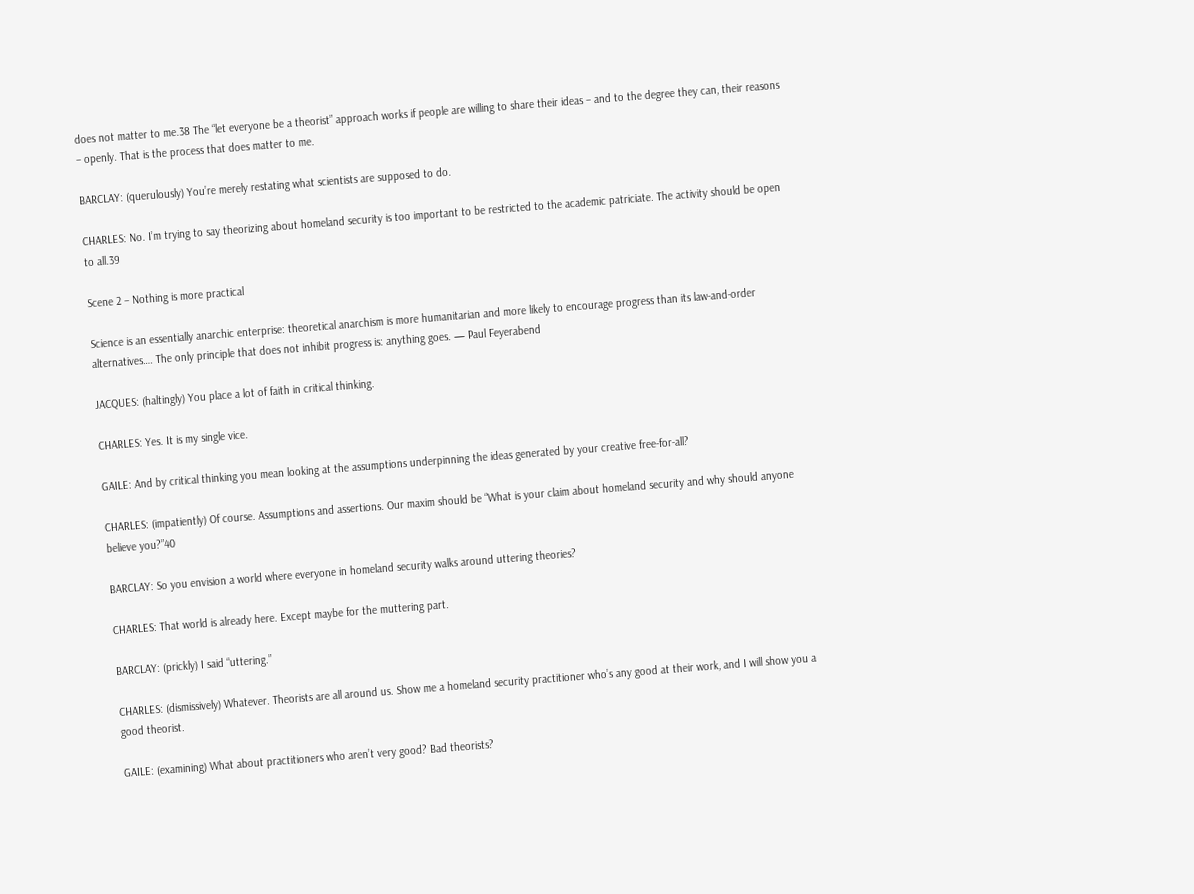does not matter to me.38 The “let everyone be a theorist” approach works if people are willing to share their ideas – and to the degree they can, their reasons – openly. That is the process that does matter to me.

BARCLAY: (querulously) You’re merely restating what scientists are supposed to do.

CHARLES: No. I’m trying to say theorizing about homeland security is too important to be restricted to the academic patriciate. The activity should be open to all.39

Scene 2 – Nothing is more practical

Science is an essentially anarchic enterprise: theoretical anarchism is more humanitarian and more likely to encourage progress than its law-and-order alternatives…. The only principle that does not inhibit progress is: anything goes. — Paul Feyerabend

JACQUES: (haltingly) You place a lot of faith in critical thinking.

CHARLES: Yes. It is my single vice.

GAILE: And by critical thinking you mean looking at the assumptions underpinning the ideas generated by your creative free-for-all?

CHARLES: (impatiently) Of course. Assumptions and assertions. Our maxim should be “What is your claim about homeland security and why should anyone believe you?”40

BARCLAY: So you envision a world where everyone in homeland security walks around uttering theories?

CHARLES: That world is already here. Except maybe for the muttering part.

BARCLAY: (prickly) I said “uttering.”

CHARLES: (dismissively) Whatever. Theorists are all around us. Show me a homeland security practitioner who’s any good at their work, and I will show you a good theorist.

GAILE: (examining) What about practitioners who aren’t very good? Bad theorists?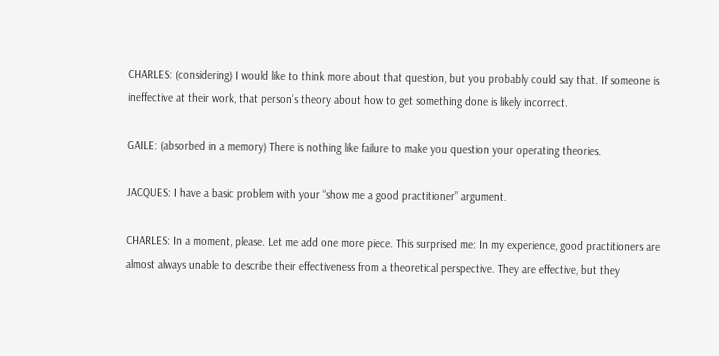CHARLES: (considering) I would like to think more about that question, but you probably could say that. If someone is ineffective at their work, that person’s theory about how to get something done is likely incorrect.

GAILE: (absorbed in a memory) There is nothing like failure to make you question your operating theories.

JACQUES: I have a basic problem with your “show me a good practitioner” argument.

CHARLES: In a moment, please. Let me add one more piece. This surprised me: In my experience, good practitioners are almost always unable to describe their effectiveness from a theoretical perspective. They are effective, but they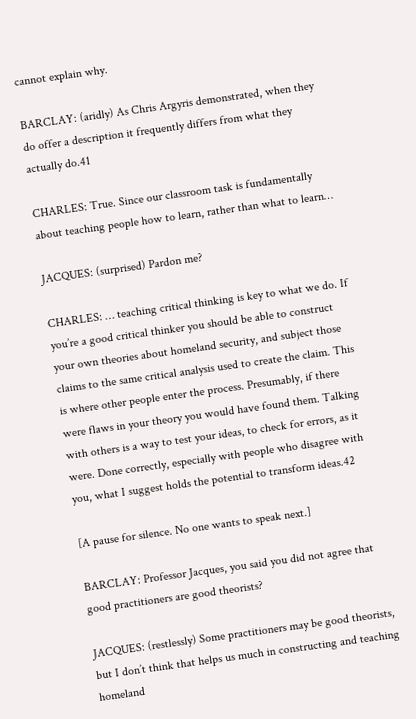cannot explain why.

BARCLAY: (aridly) As Chris Argyris demonstrated, when they do offer a description it frequently differs from what they actually do.41

CHARLES: True. Since our classroom task is fundamentally about teaching people how to learn, rather than what to learn…

JACQUES: (surprised) Pardon me?

CHARLES: … teaching critical thinking is key to what we do. If you’re a good critical thinker you should be able to construct your own theories about homeland security, and subject those claims to the same critical analysis used to create the claim. This is where other people enter the process. Presumably, if there were flaws in your theory you would have found them. Talking with others is a way to test your ideas, to check for errors, as it were. Done correctly, especially with people who disagree with you, what I suggest holds the potential to transform ideas.42

[A pause for silence. No one wants to speak next.]

BARCLAY: Professor Jacques, you said you did not agree that good practitioners are good theorists?

JACQUES: (restlessly) Some practitioners may be good theorists, but I don’t think that helps us much in constructing and teaching homeland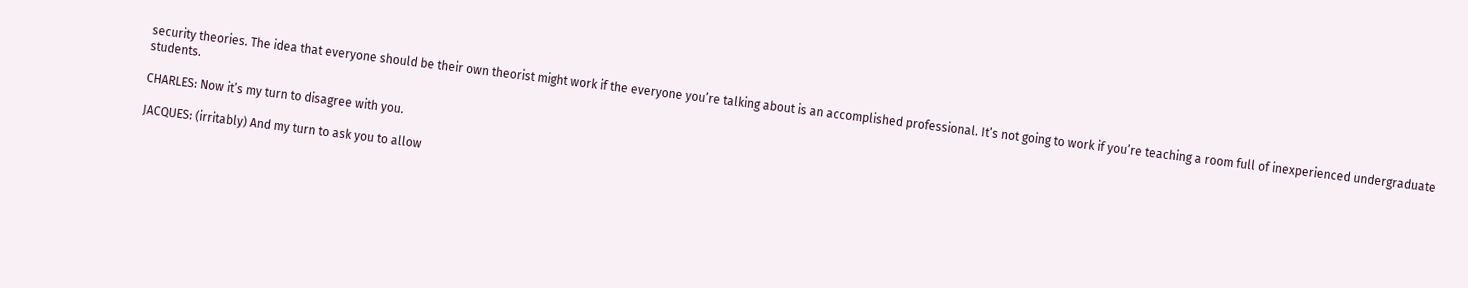security theories. The idea that everyone should be their own theorist might work if the everyone you’re talking about is an accomplished professional. It’s not going to work if you’re teaching a room full of inexperienced undergraduate students.

CHARLES: Now it’s my turn to disagree with you.

JACQUES: (irritably) And my turn to ask you to allow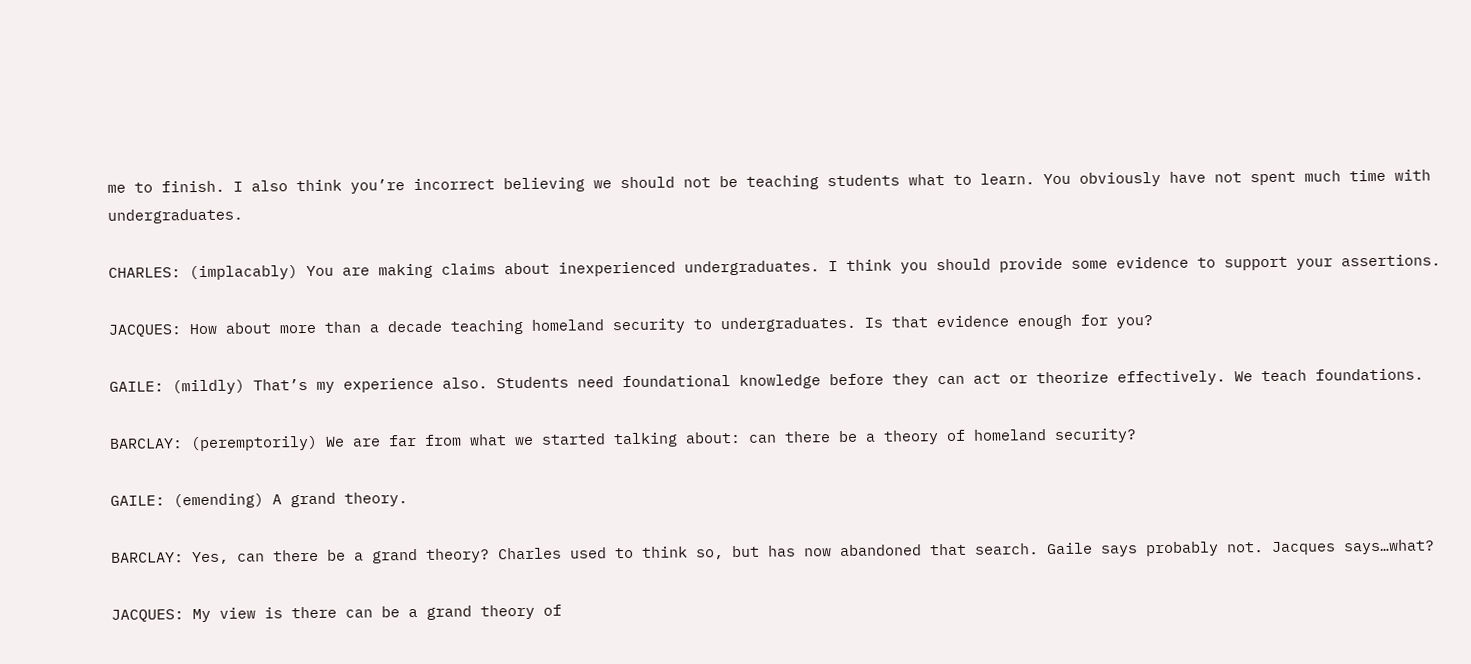me to finish. I also think you’re incorrect believing we should not be teaching students what to learn. You obviously have not spent much time with undergraduates.

CHARLES: (implacably) You are making claims about inexperienced undergraduates. I think you should provide some evidence to support your assertions.

JACQUES: How about more than a decade teaching homeland security to undergraduates. Is that evidence enough for you?

GAILE: (mildly) That’s my experience also. Students need foundational knowledge before they can act or theorize effectively. We teach foundations.

BARCLAY: (peremptorily) We are far from what we started talking about: can there be a theory of homeland security?

GAILE: (emending) A grand theory.

BARCLAY: Yes, can there be a grand theory? Charles used to think so, but has now abandoned that search. Gaile says probably not. Jacques says…what?

JACQUES: My view is there can be a grand theory of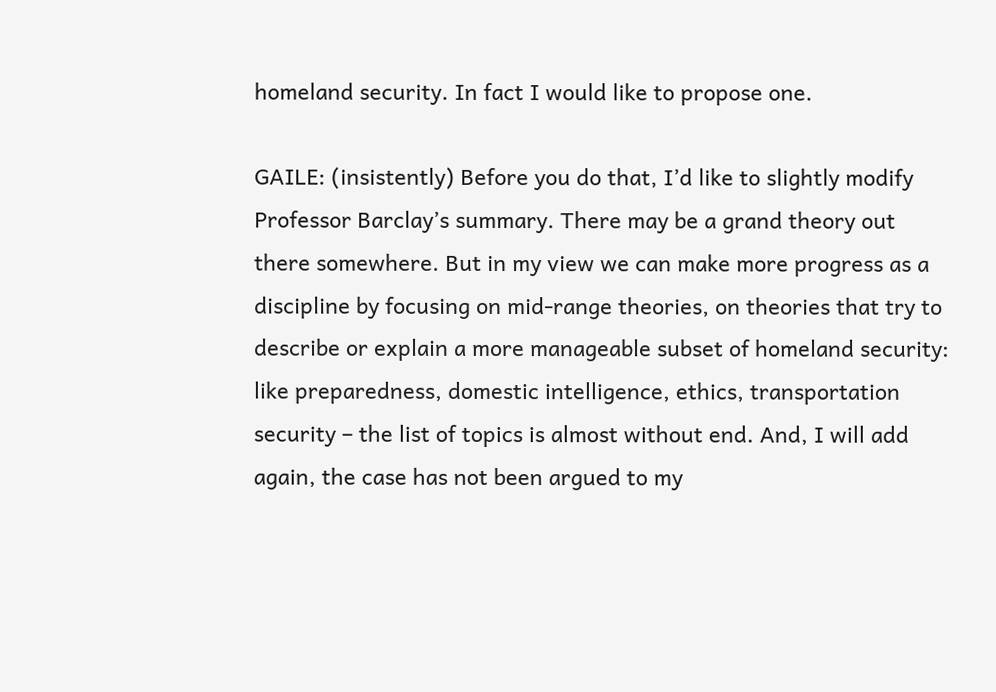homeland security. In fact I would like to propose one.

GAILE: (insistently) Before you do that, I’d like to slightly modify Professor Barclay’s summary. There may be a grand theory out there somewhere. But in my view we can make more progress as a discipline by focusing on mid-range theories, on theories that try to describe or explain a more manageable subset of homeland security: like preparedness, domestic intelligence, ethics, transportation security – the list of topics is almost without end. And, I will add again, the case has not been argued to my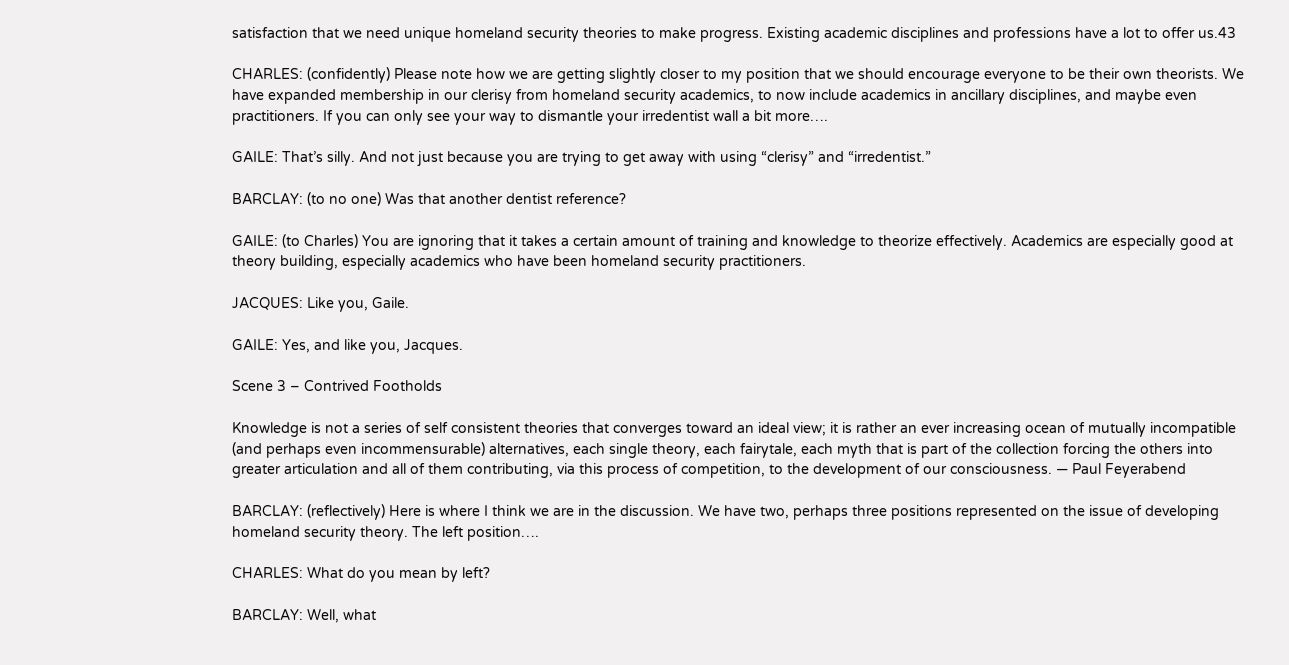satisfaction that we need unique homeland security theories to make progress. Existing academic disciplines and professions have a lot to offer us.43

CHARLES: (confidently) Please note how we are getting slightly closer to my position that we should encourage everyone to be their own theorists. We have expanded membership in our clerisy from homeland security academics, to now include academics in ancillary disciplines, and maybe even practitioners. If you can only see your way to dismantle your irredentist wall a bit more….

GAILE: That’s silly. And not just because you are trying to get away with using “clerisy” and “irredentist.”

BARCLAY: (to no one) Was that another dentist reference?

GAILE: (to Charles) You are ignoring that it takes a certain amount of training and knowledge to theorize effectively. Academics are especially good at theory building, especially academics who have been homeland security practitioners.

JACQUES: Like you, Gaile.

GAILE: Yes, and like you, Jacques.

Scene 3 – Contrived Footholds

Knowledge is not a series of self consistent theories that converges toward an ideal view; it is rather an ever increasing ocean of mutually incompatible (and perhaps even incommensurable) alternatives, each single theory, each fairytale, each myth that is part of the collection forcing the others into greater articulation and all of them contributing, via this process of competition, to the development of our consciousness. — Paul Feyerabend

BARCLAY: (reflectively) Here is where I think we are in the discussion. We have two, perhaps three positions represented on the issue of developing homeland security theory. The left position….

CHARLES: What do you mean by left?

BARCLAY: Well, what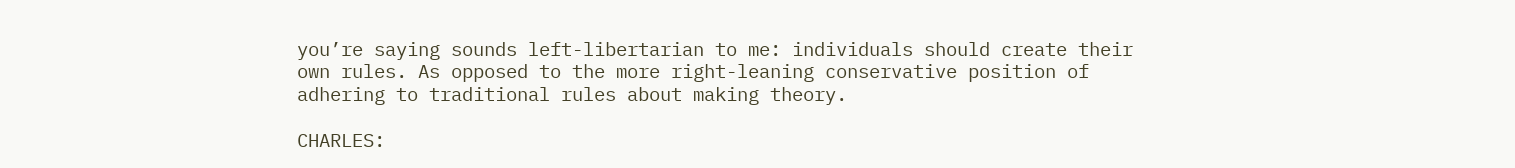you’re saying sounds left-libertarian to me: individuals should create their own rules. As opposed to the more right-leaning conservative position of adhering to traditional rules about making theory.

CHARLES: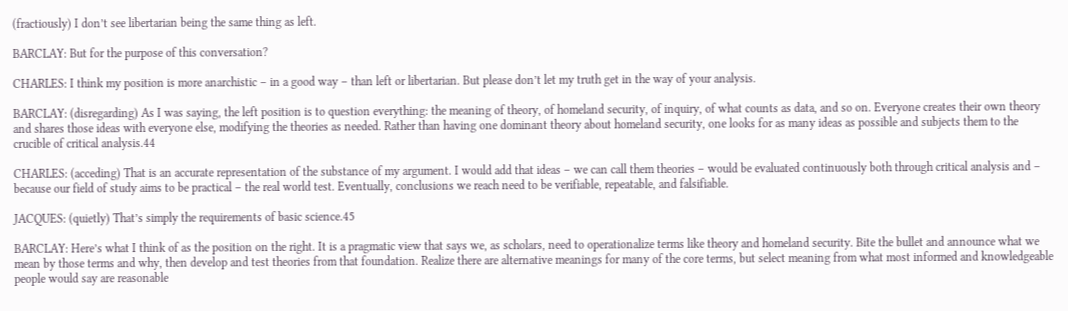(fractiously) I don’t see libertarian being the same thing as left.

BARCLAY: But for the purpose of this conversation?

CHARLES: I think my position is more anarchistic – in a good way – than left or libertarian. But please don’t let my truth get in the way of your analysis.

BARCLAY: (disregarding) As I was saying, the left position is to question everything: the meaning of theory, of homeland security, of inquiry, of what counts as data, and so on. Everyone creates their own theory and shares those ideas with everyone else, modifying the theories as needed. Rather than having one dominant theory about homeland security, one looks for as many ideas as possible and subjects them to the crucible of critical analysis.44

CHARLES: (acceding) That is an accurate representation of the substance of my argument. I would add that ideas – we can call them theories – would be evaluated continuously both through critical analysis and – because our field of study aims to be practical – the real world test. Eventually, conclusions we reach need to be verifiable, repeatable, and falsifiable.

JACQUES: (quietly) That’s simply the requirements of basic science.45

BARCLAY: Here’s what I think of as the position on the right. It is a pragmatic view that says we, as scholars, need to operationalize terms like theory and homeland security. Bite the bullet and announce what we mean by those terms and why, then develop and test theories from that foundation. Realize there are alternative meanings for many of the core terms, but select meaning from what most informed and knowledgeable people would say are reasonable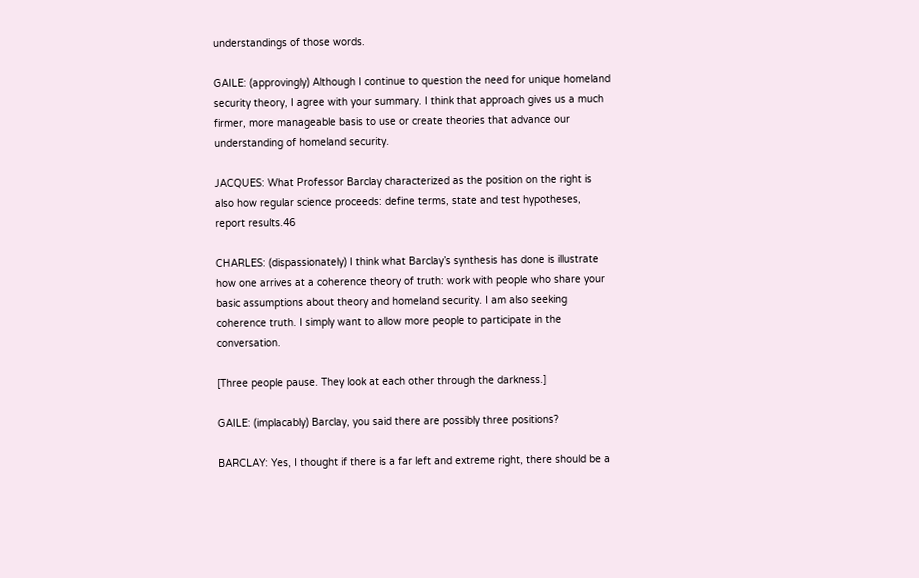understandings of those words.

GAILE: (approvingly) Although I continue to question the need for unique homeland security theory, I agree with your summary. I think that approach gives us a much firmer, more manageable basis to use or create theories that advance our understanding of homeland security.

JACQUES: What Professor Barclay characterized as the position on the right is also how regular science proceeds: define terms, state and test hypotheses, report results.46

CHARLES: (dispassionately) I think what Barclay’s synthesis has done is illustrate how one arrives at a coherence theory of truth: work with people who share your basic assumptions about theory and homeland security. I am also seeking coherence truth. I simply want to allow more people to participate in the conversation.

[Three people pause. They look at each other through the darkness.]

GAILE: (implacably) Barclay, you said there are possibly three positions?

BARCLAY: Yes, I thought if there is a far left and extreme right, there should be a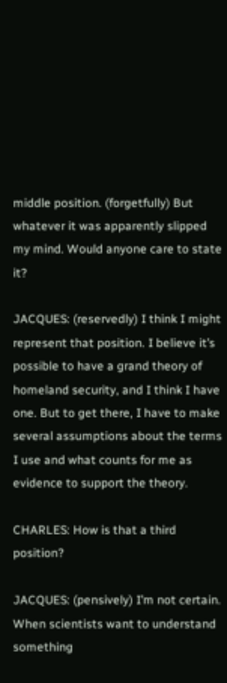middle position. (forgetfully) But whatever it was apparently slipped my mind. Would anyone care to state it?

JACQUES: (reservedly) I think I might represent that position. I believe it’s possible to have a grand theory of homeland security, and I think I have one. But to get there, I have to make several assumptions about the terms I use and what counts for me as evidence to support the theory.

CHARLES: How is that a third position?

JACQUES: (pensively) I’m not certain. When scientists want to understand something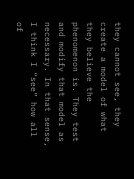they cannot see, they create a model of what they believe the phenomenon is. They test and modify that model as necessary. In that sense, I think I “see” how all of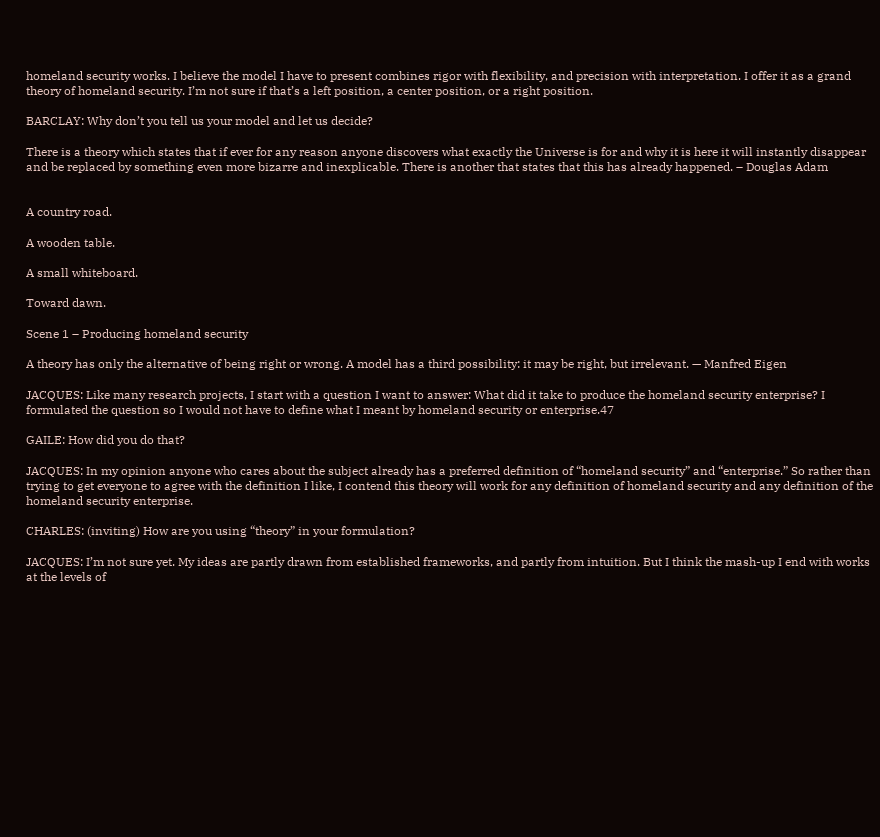homeland security works. I believe the model I have to present combines rigor with flexibility, and precision with interpretation. I offer it as a grand theory of homeland security. I’m not sure if that’s a left position, a center position, or a right position.

BARCLAY: Why don’t you tell us your model and let us decide?

There is a theory which states that if ever for any reason anyone discovers what exactly the Universe is for and why it is here it will instantly disappear and be replaced by something even more bizarre and inexplicable. There is another that states that this has already happened. – Douglas Adam


A country road.

A wooden table.

A small whiteboard.

Toward dawn.

Scene 1 – Producing homeland security

A theory has only the alternative of being right or wrong. A model has a third possibility: it may be right, but irrelevant. — Manfred Eigen

JACQUES: Like many research projects, I start with a question I want to answer: What did it take to produce the homeland security enterprise? I formulated the question so I would not have to define what I meant by homeland security or enterprise.47

GAILE: How did you do that?

JACQUES: In my opinion anyone who cares about the subject already has a preferred definition of “homeland security” and “enterprise.” So rather than trying to get everyone to agree with the definition I like, I contend this theory will work for any definition of homeland security and any definition of the homeland security enterprise.

CHARLES: (inviting) How are you using “theory” in your formulation?

JACQUES: I’m not sure yet. My ideas are partly drawn from established frameworks, and partly from intuition. But I think the mash-up I end with works at the levels of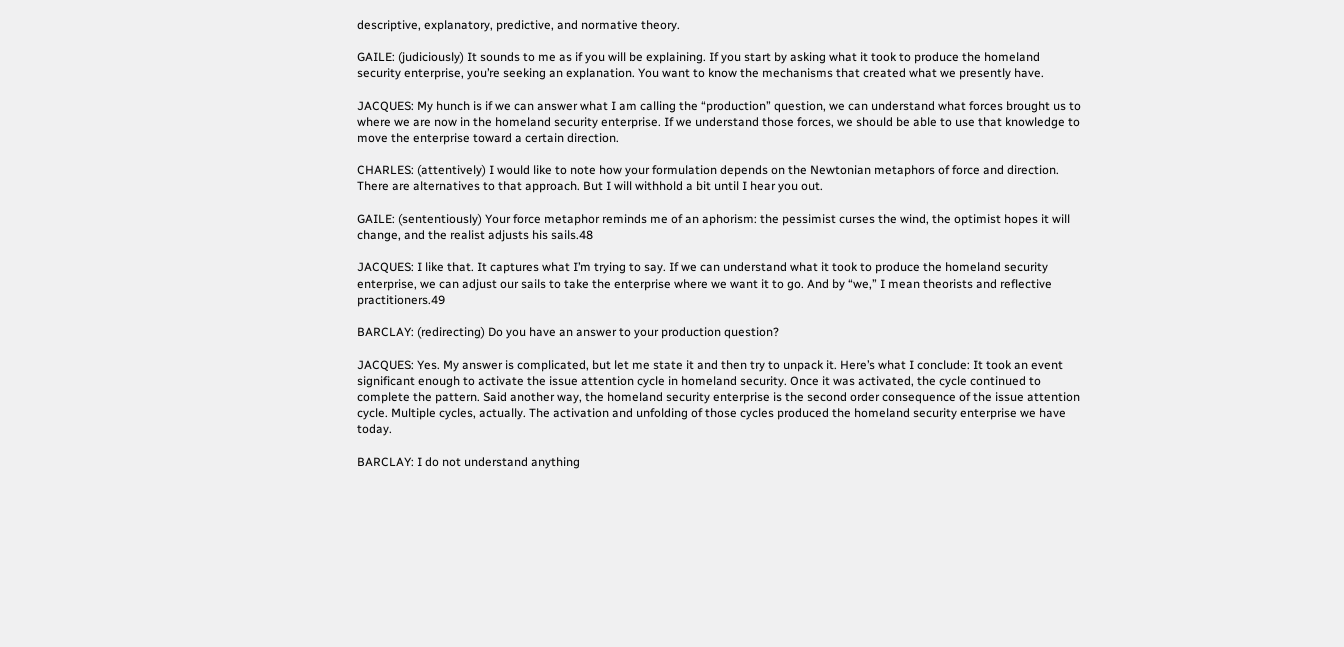descriptive, explanatory, predictive, and normative theory.

GAILE: (judiciously) It sounds to me as if you will be explaining. If you start by asking what it took to produce the homeland security enterprise, you’re seeking an explanation. You want to know the mechanisms that created what we presently have.

JACQUES: My hunch is if we can answer what I am calling the “production” question, we can understand what forces brought us to where we are now in the homeland security enterprise. If we understand those forces, we should be able to use that knowledge to move the enterprise toward a certain direction.

CHARLES: (attentively) I would like to note how your formulation depends on the Newtonian metaphors of force and direction. There are alternatives to that approach. But I will withhold a bit until I hear you out.

GAILE: (sententiously) Your force metaphor reminds me of an aphorism: the pessimist curses the wind, the optimist hopes it will change, and the realist adjusts his sails.48

JACQUES: I like that. It captures what I’m trying to say. If we can understand what it took to produce the homeland security enterprise, we can adjust our sails to take the enterprise where we want it to go. And by “we,” I mean theorists and reflective practitioners.49

BARCLAY: (redirecting) Do you have an answer to your production question?

JACQUES: Yes. My answer is complicated, but let me state it and then try to unpack it. Here’s what I conclude: It took an event significant enough to activate the issue attention cycle in homeland security. Once it was activated, the cycle continued to complete the pattern. Said another way, the homeland security enterprise is the second order consequence of the issue attention cycle. Multiple cycles, actually. The activation and unfolding of those cycles produced the homeland security enterprise we have today.

BARCLAY: I do not understand anything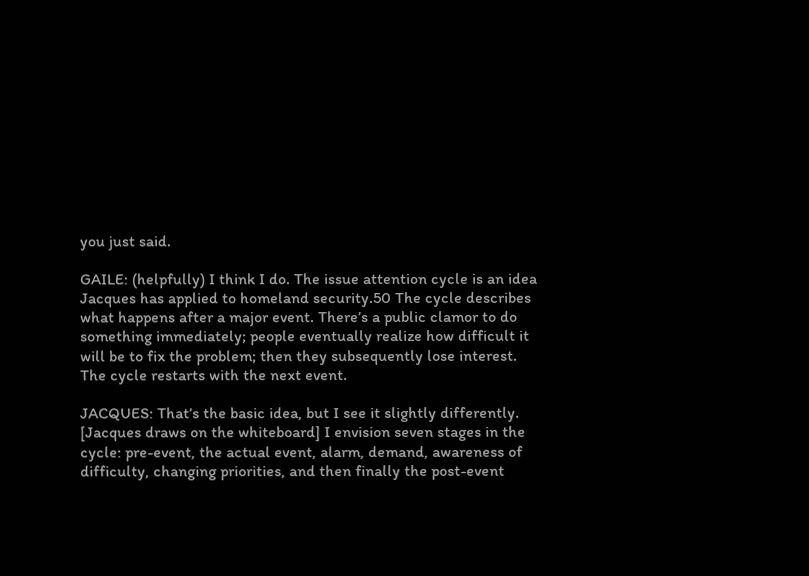you just said.

GAILE: (helpfully) I think I do. The issue attention cycle is an idea Jacques has applied to homeland security.50 The cycle describes what happens after a major event. There’s a public clamor to do something immediately; people eventually realize how difficult it will be to fix the problem; then they subsequently lose interest. The cycle restarts with the next event.

JACQUES: That’s the basic idea, but I see it slightly differently. [Jacques draws on the whiteboard] I envision seven stages in the cycle: pre-event, the actual event, alarm, demand, awareness of difficulty, changing priorities, and then finally the post-event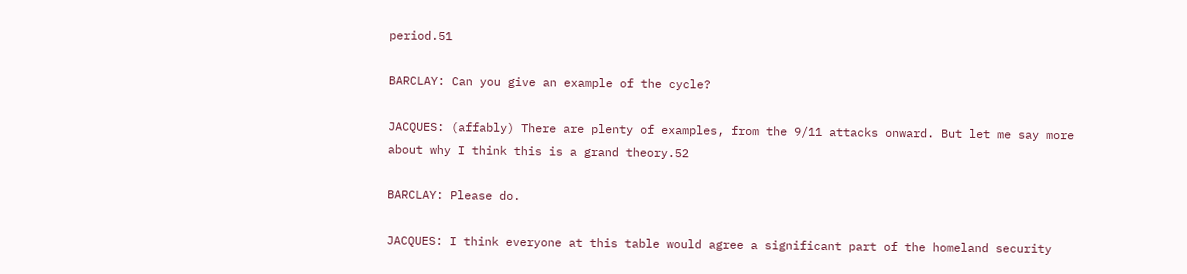period.51

BARCLAY: Can you give an example of the cycle?

JACQUES: (affably) There are plenty of examples, from the 9/11 attacks onward. But let me say more about why I think this is a grand theory.52

BARCLAY: Please do.

JACQUES: I think everyone at this table would agree a significant part of the homeland security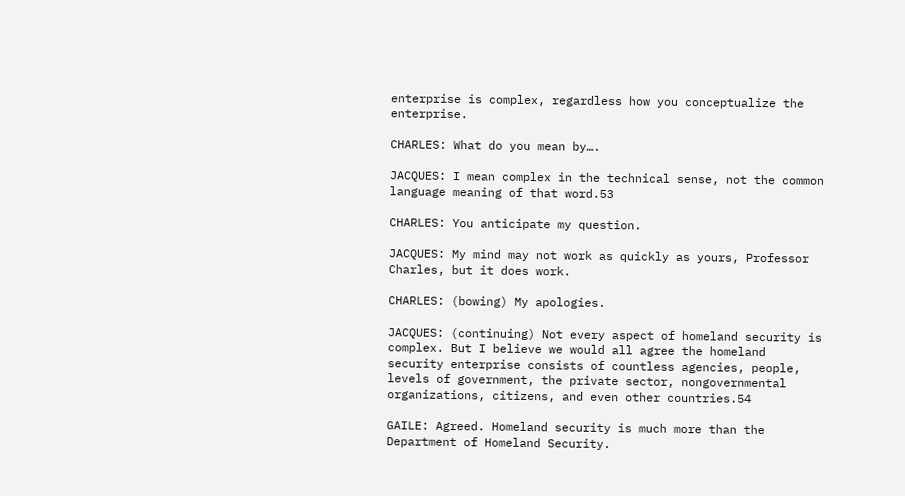enterprise is complex, regardless how you conceptualize the enterprise.

CHARLES: What do you mean by….

JACQUES: I mean complex in the technical sense, not the common language meaning of that word.53

CHARLES: You anticipate my question.

JACQUES: My mind may not work as quickly as yours, Professor Charles, but it does work.

CHARLES: (bowing) My apologies.

JACQUES: (continuing) Not every aspect of homeland security is complex. But I believe we would all agree the homeland security enterprise consists of countless agencies, people, levels of government, the private sector, nongovernmental organizations, citizens, and even other countries.54

GAILE: Agreed. Homeland security is much more than the Department of Homeland Security.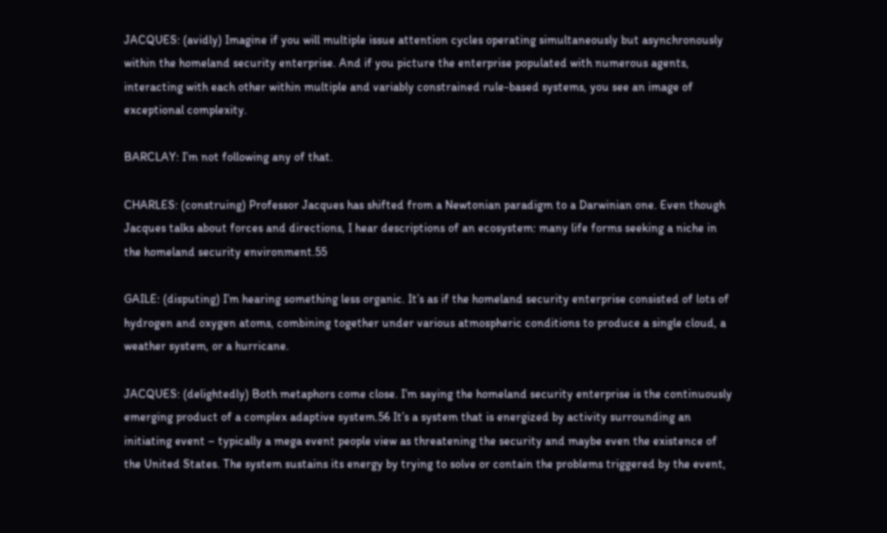JACQUES: (avidly) Imagine if you will multiple issue attention cycles operating simultaneously but asynchronously within the homeland security enterprise. And if you picture the enterprise populated with numerous agents, interacting with each other within multiple and variably constrained rule-based systems, you see an image of exceptional complexity.

BARCLAY: I’m not following any of that.

CHARLES: (construing) Professor Jacques has shifted from a Newtonian paradigm to a Darwinian one. Even though Jacques talks about forces and directions, I hear descriptions of an ecosystem: many life forms seeking a niche in the homeland security environment.55

GAILE: (disputing) I’m hearing something less organic. It’s as if the homeland security enterprise consisted of lots of hydrogen and oxygen atoms, combining together under various atmospheric conditions to produce a single cloud, a weather system, or a hurricane.

JACQUES: (delightedly) Both metaphors come close. I’m saying the homeland security enterprise is the continuously emerging product of a complex adaptive system.56 It’s a system that is energized by activity surrounding an initiating event – typically a mega event people view as threatening the security and maybe even the existence of the United States. The system sustains its energy by trying to solve or contain the problems triggered by the event,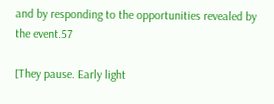and by responding to the opportunities revealed by the event.57

[They pause. Early light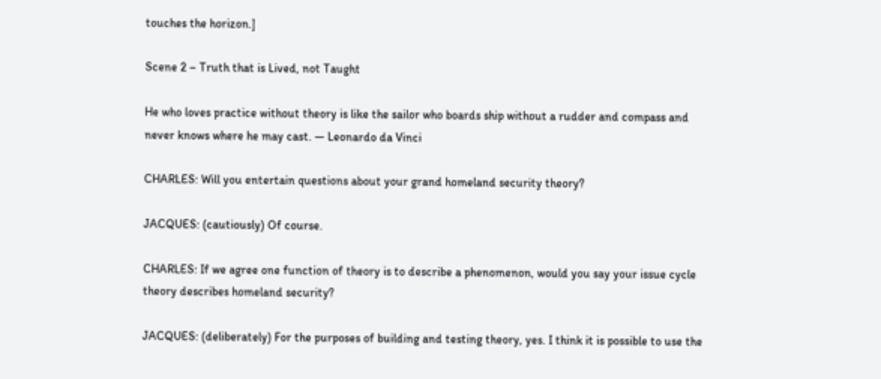touches the horizon.]

Scene 2 – Truth that is Lived, not Taught

He who loves practice without theory is like the sailor who boards ship without a rudder and compass and never knows where he may cast. — Leonardo da Vinci

CHARLES: Will you entertain questions about your grand homeland security theory?

JACQUES: (cautiously) Of course.

CHARLES: If we agree one function of theory is to describe a phenomenon, would you say your issue cycle theory describes homeland security?

JACQUES: (deliberately) For the purposes of building and testing theory, yes. I think it is possible to use the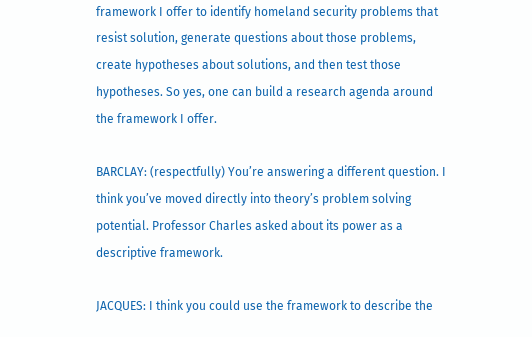framework I offer to identify homeland security problems that resist solution, generate questions about those problems, create hypotheses about solutions, and then test those hypotheses. So yes, one can build a research agenda around the framework I offer.

BARCLAY: (respectfully) You’re answering a different question. I think you’ve moved directly into theory’s problem solving potential. Professor Charles asked about its power as a descriptive framework.

JACQUES: I think you could use the framework to describe the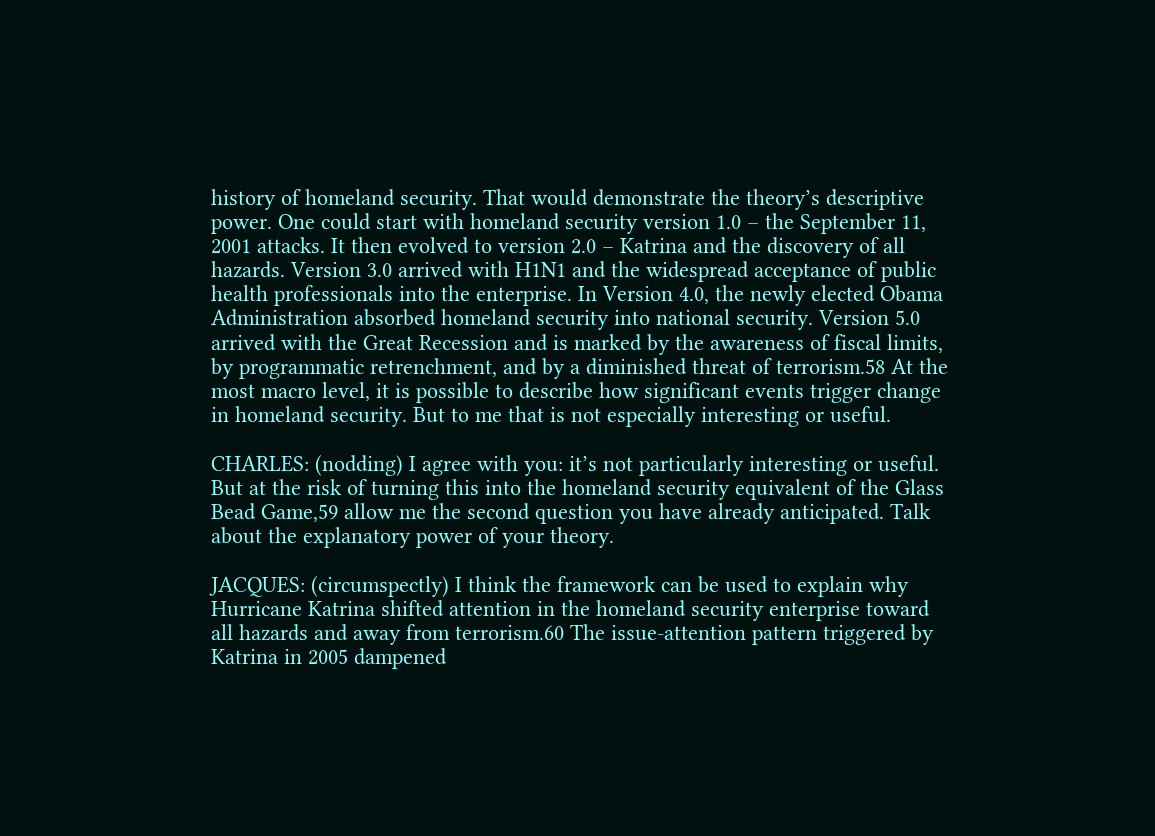history of homeland security. That would demonstrate the theory’s descriptive power. One could start with homeland security version 1.0 – the September 11, 2001 attacks. It then evolved to version 2.0 – Katrina and the discovery of all hazards. Version 3.0 arrived with H1N1 and the widespread acceptance of public health professionals into the enterprise. In Version 4.0, the newly elected Obama Administration absorbed homeland security into national security. Version 5.0 arrived with the Great Recession and is marked by the awareness of fiscal limits, by programmatic retrenchment, and by a diminished threat of terrorism.58 At the most macro level, it is possible to describe how significant events trigger change in homeland security. But to me that is not especially interesting or useful.

CHARLES: (nodding) I agree with you: it’s not particularly interesting or useful. But at the risk of turning this into the homeland security equivalent of the Glass Bead Game,59 allow me the second question you have already anticipated. Talk about the explanatory power of your theory.

JACQUES: (circumspectly) I think the framework can be used to explain why Hurricane Katrina shifted attention in the homeland security enterprise toward all hazards and away from terrorism.60 The issue-attention pattern triggered by Katrina in 2005 dampened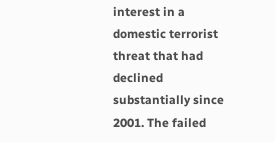interest in a domestic terrorist threat that had declined substantially since 2001. The failed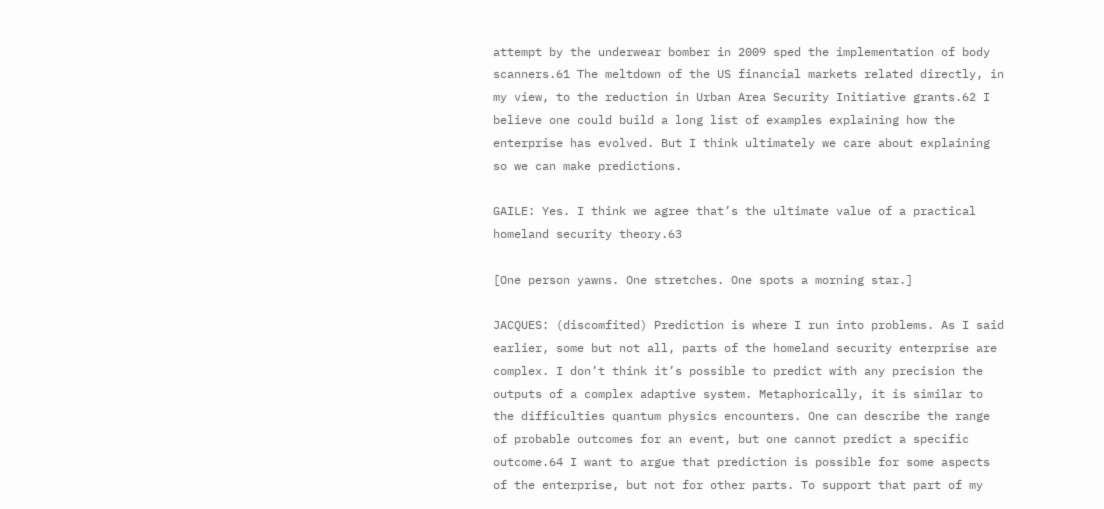attempt by the underwear bomber in 2009 sped the implementation of body scanners.61 The meltdown of the US financial markets related directly, in my view, to the reduction in Urban Area Security Initiative grants.62 I believe one could build a long list of examples explaining how the enterprise has evolved. But I think ultimately we care about explaining so we can make predictions.

GAILE: Yes. I think we agree that’s the ultimate value of a practical homeland security theory.63

[One person yawns. One stretches. One spots a morning star.]

JACQUES: (discomfited) Prediction is where I run into problems. As I said earlier, some but not all, parts of the homeland security enterprise are complex. I don’t think it’s possible to predict with any precision the outputs of a complex adaptive system. Metaphorically, it is similar to the difficulties quantum physics encounters. One can describe the range of probable outcomes for an event, but one cannot predict a specific outcome.64 I want to argue that prediction is possible for some aspects of the enterprise, but not for other parts. To support that part of my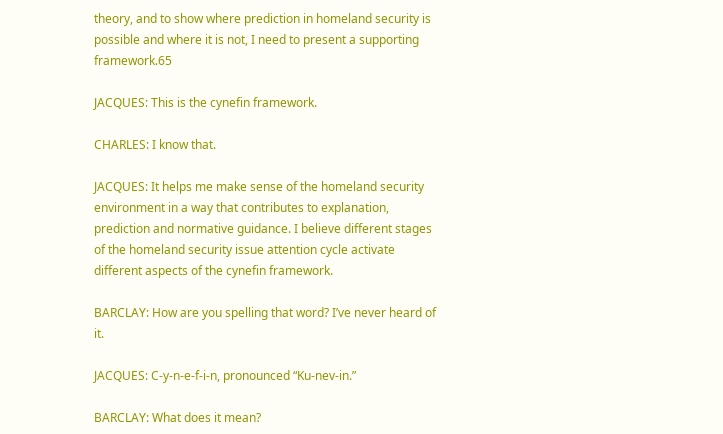theory, and to show where prediction in homeland security is possible and where it is not, I need to present a supporting framework.65

JACQUES: This is the cynefin framework.

CHARLES: I know that.

JACQUES: It helps me make sense of the homeland security environment in a way that contributes to explanation, prediction and normative guidance. I believe different stages of the homeland security issue attention cycle activate different aspects of the cynefin framework.

BARCLAY: How are you spelling that word? I’ve never heard of it.

JACQUES: C-y-n-e-f-i-n, pronounced “Ku-nev-in.”

BARCLAY: What does it mean?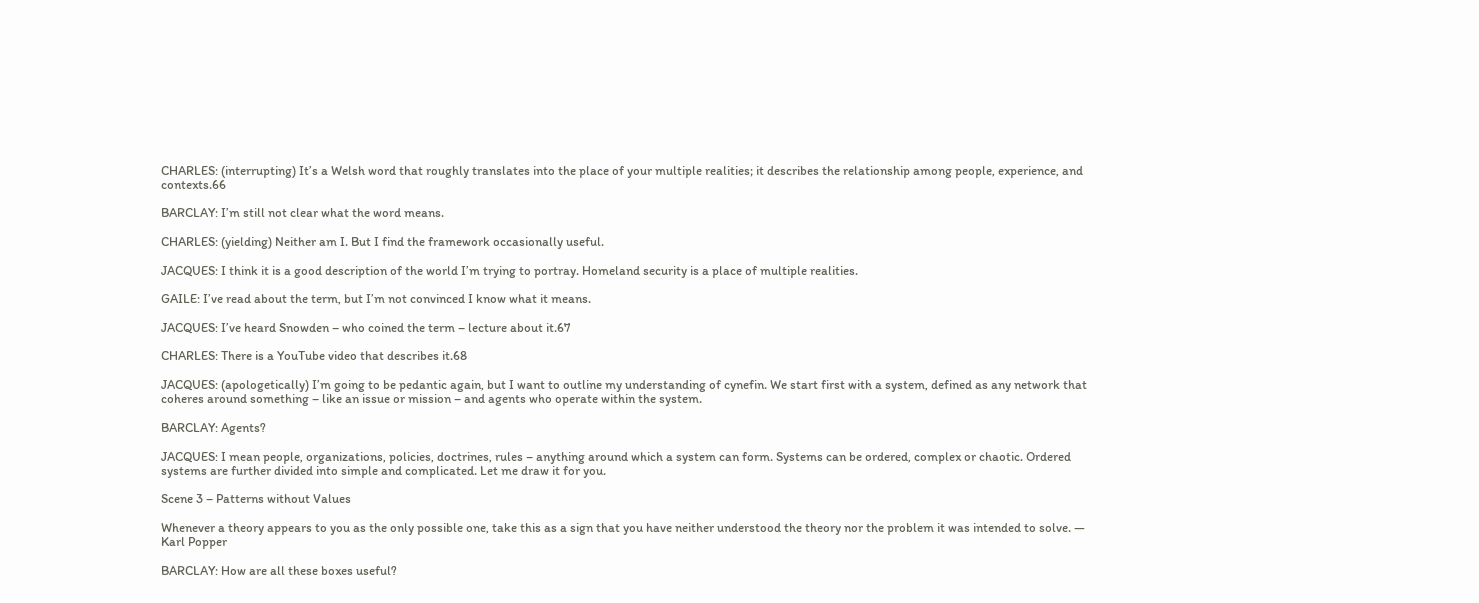CHARLES: (interrupting) It’s a Welsh word that roughly translates into the place of your multiple realities; it describes the relationship among people, experience, and contexts.66

BARCLAY: I’m still not clear what the word means.

CHARLES: (yielding) Neither am I. But I find the framework occasionally useful.

JACQUES: I think it is a good description of the world I’m trying to portray. Homeland security is a place of multiple realities.

GAILE: I’ve read about the term, but I’m not convinced I know what it means.

JACQUES: I’ve heard Snowden – who coined the term – lecture about it.67

CHARLES: There is a YouTube video that describes it.68

JACQUES: (apologetically) I’m going to be pedantic again, but I want to outline my understanding of cynefin. We start first with a system, defined as any network that coheres around something – like an issue or mission – and agents who operate within the system.

BARCLAY: Agents?

JACQUES: I mean people, organizations, policies, doctrines, rules – anything around which a system can form. Systems can be ordered, complex or chaotic. Ordered systems are further divided into simple and complicated. Let me draw it for you.

Scene 3 – Patterns without Values

Whenever a theory appears to you as the only possible one, take this as a sign that you have neither understood the theory nor the problem it was intended to solve. — Karl Popper

BARCLAY: How are all these boxes useful?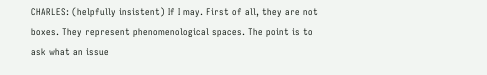CHARLES: (helpfully insistent) If I may. First of all, they are not boxes. They represent phenomenological spaces. The point is to ask what an issue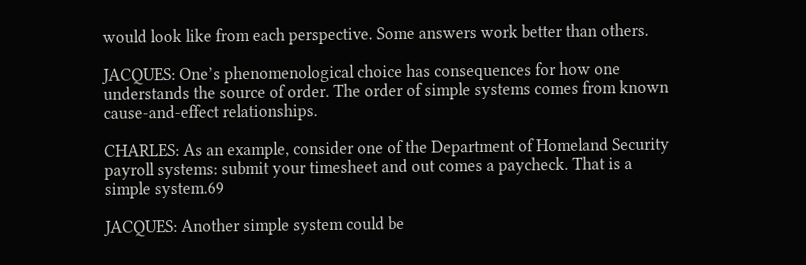would look like from each perspective. Some answers work better than others.

JACQUES: One’s phenomenological choice has consequences for how one understands the source of order. The order of simple systems comes from known cause-and-effect relationships.

CHARLES: As an example, consider one of the Department of Homeland Security payroll systems: submit your timesheet and out comes a paycheck. That is a simple system.69

JACQUES: Another simple system could be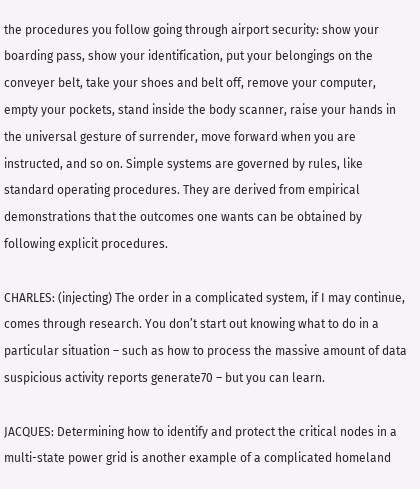the procedures you follow going through airport security: show your boarding pass, show your identification, put your belongings on the conveyer belt, take your shoes and belt off, remove your computer, empty your pockets, stand inside the body scanner, raise your hands in the universal gesture of surrender, move forward when you are instructed, and so on. Simple systems are governed by rules, like standard operating procedures. They are derived from empirical demonstrations that the outcomes one wants can be obtained by following explicit procedures.

CHARLES: (injecting) The order in a complicated system, if I may continue, comes through research. You don’t start out knowing what to do in a particular situation – such as how to process the massive amount of data suspicious activity reports generate70 – but you can learn.

JACQUES: Determining how to identify and protect the critical nodes in a multi-state power grid is another example of a complicated homeland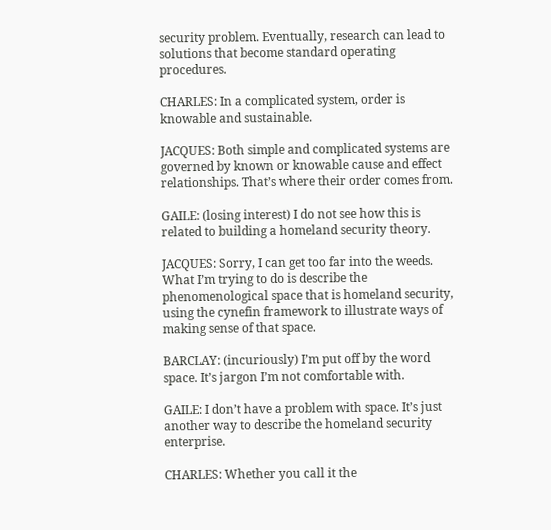security problem. Eventually, research can lead to solutions that become standard operating procedures.

CHARLES: In a complicated system, order is knowable and sustainable.

JACQUES: Both simple and complicated systems are governed by known or knowable cause and effect relationships. That’s where their order comes from.

GAILE: (losing interest) I do not see how this is related to building a homeland security theory.

JACQUES: Sorry, I can get too far into the weeds. What I’m trying to do is describe the phenomenological space that is homeland security, using the cynefin framework to illustrate ways of making sense of that space.

BARCLAY: (incuriously) I’m put off by the word space. It’s jargon I’m not comfortable with.

GAILE: I don’t have a problem with space. It’s just another way to describe the homeland security enterprise.

CHARLES: Whether you call it the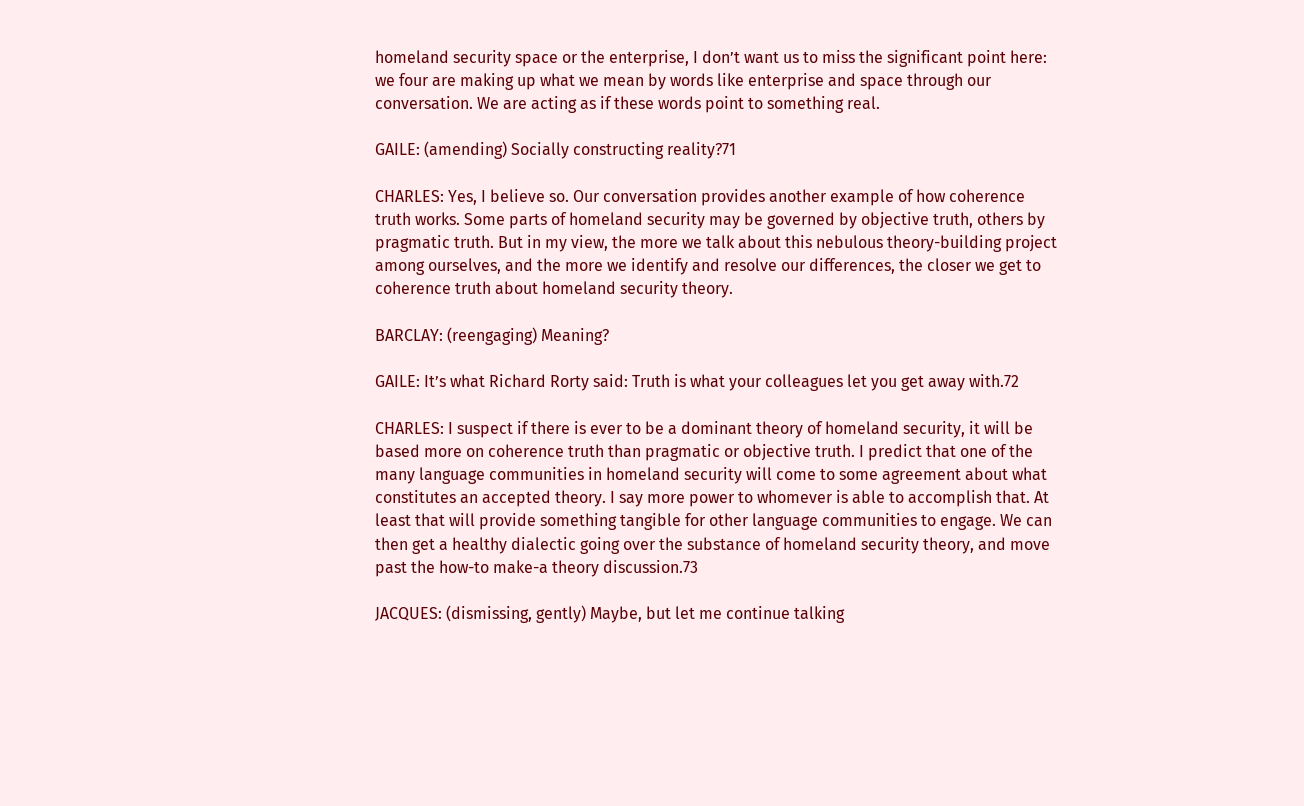homeland security space or the enterprise, I don’t want us to miss the significant point here: we four are making up what we mean by words like enterprise and space through our conversation. We are acting as if these words point to something real.

GAILE: (amending) Socially constructing reality?71

CHARLES: Yes, I believe so. Our conversation provides another example of how coherence truth works. Some parts of homeland security may be governed by objective truth, others by pragmatic truth. But in my view, the more we talk about this nebulous theory-building project among ourselves, and the more we identify and resolve our differences, the closer we get to coherence truth about homeland security theory.

BARCLAY: (reengaging) Meaning?

GAILE: It’s what Richard Rorty said: Truth is what your colleagues let you get away with.72

CHARLES: I suspect if there is ever to be a dominant theory of homeland security, it will be based more on coherence truth than pragmatic or objective truth. I predict that one of the many language communities in homeland security will come to some agreement about what constitutes an accepted theory. I say more power to whomever is able to accomplish that. At least that will provide something tangible for other language communities to engage. We can then get a healthy dialectic going over the substance of homeland security theory, and move past the how-to make-a theory discussion.73

JACQUES: (dismissing, gently) Maybe, but let me continue talking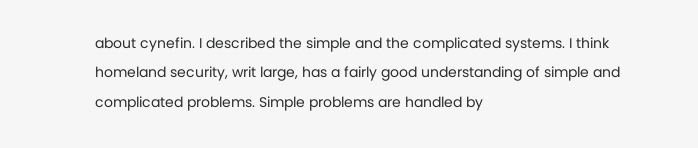about cynefin. I described the simple and the complicated systems. I think homeland security, writ large, has a fairly good understanding of simple and complicated problems. Simple problems are handled by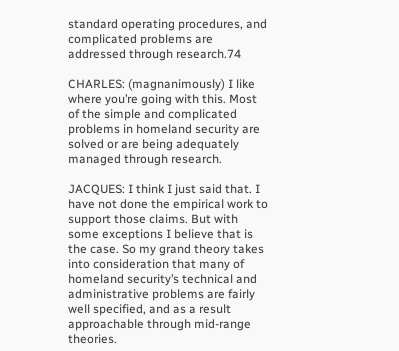standard operating procedures, and complicated problems are addressed through research.74

CHARLES: (magnanimously) I like where you’re going with this. Most of the simple and complicated problems in homeland security are solved or are being adequately managed through research.

JACQUES: I think I just said that. I have not done the empirical work to support those claims. But with some exceptions I believe that is the case. So my grand theory takes into consideration that many of homeland security’s technical and administrative problems are fairly well specified, and as a result approachable through mid-range theories.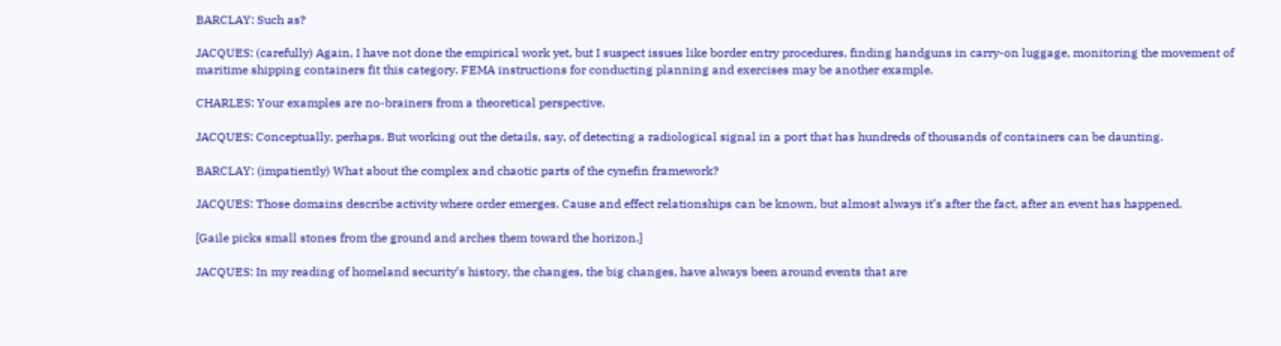BARCLAY: Such as?

JACQUES: (carefully) Again, I have not done the empirical work yet, but I suspect issues like border entry procedures, finding handguns in carry-on luggage, monitoring the movement of maritime shipping containers fit this category. FEMA instructions for conducting planning and exercises may be another example.

CHARLES: Your examples are no-brainers from a theoretical perspective.

JACQUES: Conceptually, perhaps. But working out the details, say, of detecting a radiological signal in a port that has hundreds of thousands of containers can be daunting.

BARCLAY: (impatiently) What about the complex and chaotic parts of the cynefin framework?

JACQUES: Those domains describe activity where order emerges. Cause and effect relationships can be known, but almost always it’s after the fact, after an event has happened.

[Gaile picks small stones from the ground and arches them toward the horizon.]

JACQUES: In my reading of homeland security’s history, the changes, the big changes, have always been around events that are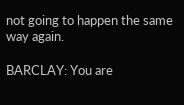not going to happen the same way again.

BARCLAY: You are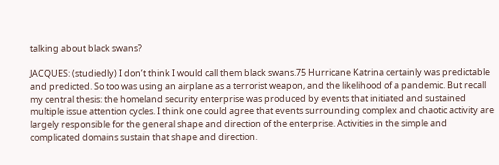talking about black swans?

JACQUES: (studiedly) I don’t think I would call them black swans.75 Hurricane Katrina certainly was predictable and predicted. So too was using an airplane as a terrorist weapon, and the likelihood of a pandemic. But recall my central thesis: the homeland security enterprise was produced by events that initiated and sustained multiple issue attention cycles. I think one could agree that events surrounding complex and chaotic activity are largely responsible for the general shape and direction of the enterprise. Activities in the simple and complicated domains sustain that shape and direction.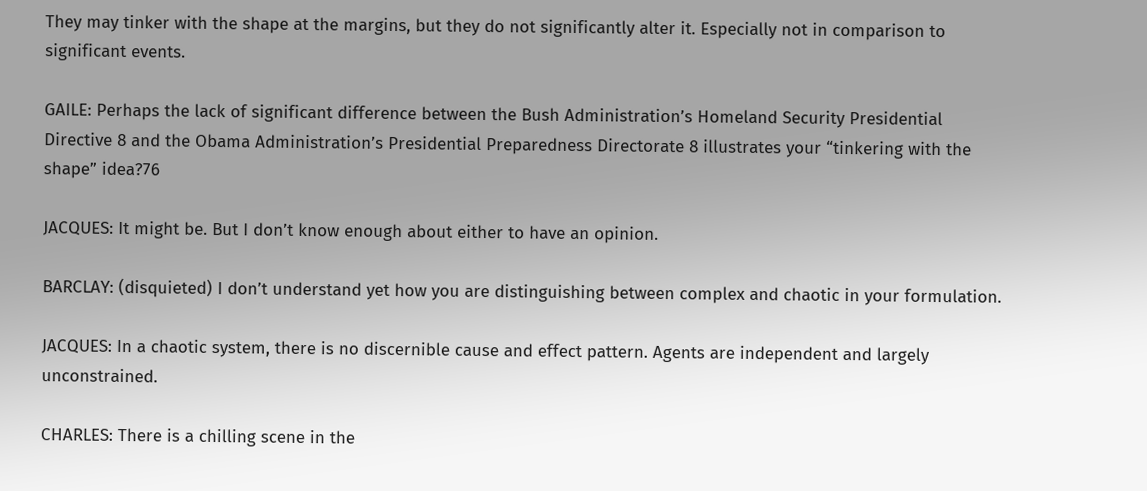They may tinker with the shape at the margins, but they do not significantly alter it. Especially not in comparison to significant events.

GAILE: Perhaps the lack of significant difference between the Bush Administration’s Homeland Security Presidential Directive 8 and the Obama Administration’s Presidential Preparedness Directorate 8 illustrates your “tinkering with the shape” idea?76

JACQUES: It might be. But I don’t know enough about either to have an opinion.

BARCLAY: (disquieted) I don’t understand yet how you are distinguishing between complex and chaotic in your formulation.

JACQUES: In a chaotic system, there is no discernible cause and effect pattern. Agents are independent and largely unconstrained.

CHARLES: There is a chilling scene in the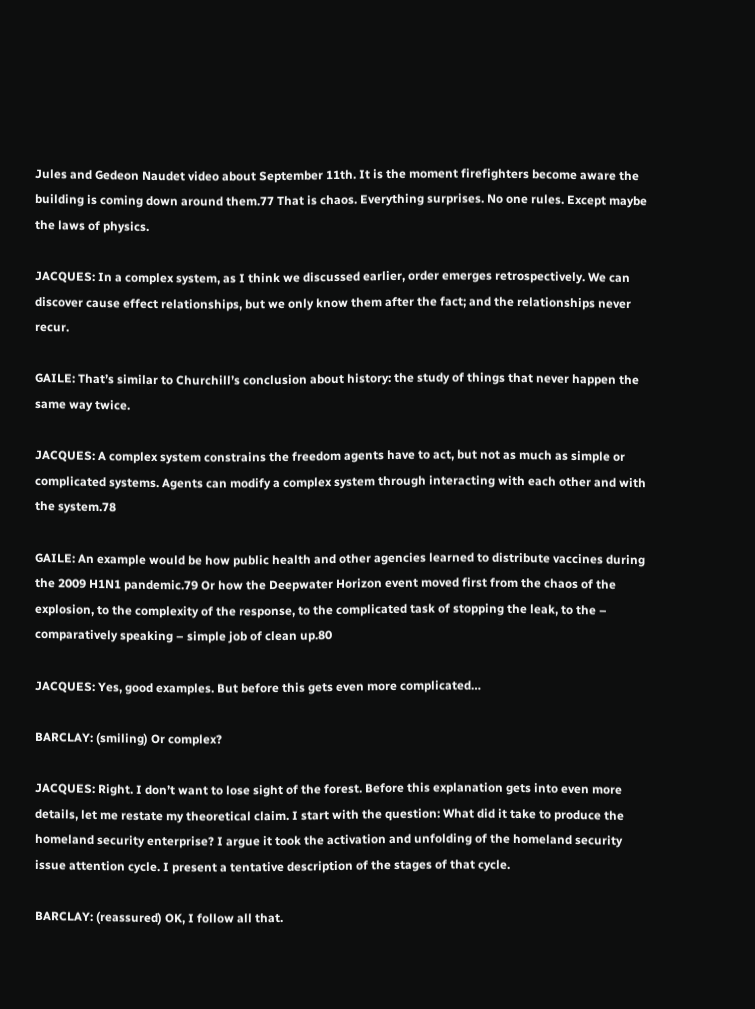Jules and Gedeon Naudet video about September 11th. It is the moment firefighters become aware the building is coming down around them.77 That is chaos. Everything surprises. No one rules. Except maybe the laws of physics.

JACQUES: In a complex system, as I think we discussed earlier, order emerges retrospectively. We can discover cause effect relationships, but we only know them after the fact; and the relationships never recur.

GAILE: That’s similar to Churchill’s conclusion about history: the study of things that never happen the same way twice.

JACQUES: A complex system constrains the freedom agents have to act, but not as much as simple or complicated systems. Agents can modify a complex system through interacting with each other and with the system.78

GAILE: An example would be how public health and other agencies learned to distribute vaccines during the 2009 H1N1 pandemic.79 Or how the Deepwater Horizon event moved first from the chaos of the explosion, to the complexity of the response, to the complicated task of stopping the leak, to the – comparatively speaking – simple job of clean up.80

JACQUES: Yes, good examples. But before this gets even more complicated…

BARCLAY: (smiling) Or complex?

JACQUES: Right. I don’t want to lose sight of the forest. Before this explanation gets into even more details, let me restate my theoretical claim. I start with the question: What did it take to produce the homeland security enterprise? I argue it took the activation and unfolding of the homeland security issue attention cycle. I present a tentative description of the stages of that cycle.

BARCLAY: (reassured) OK, I follow all that.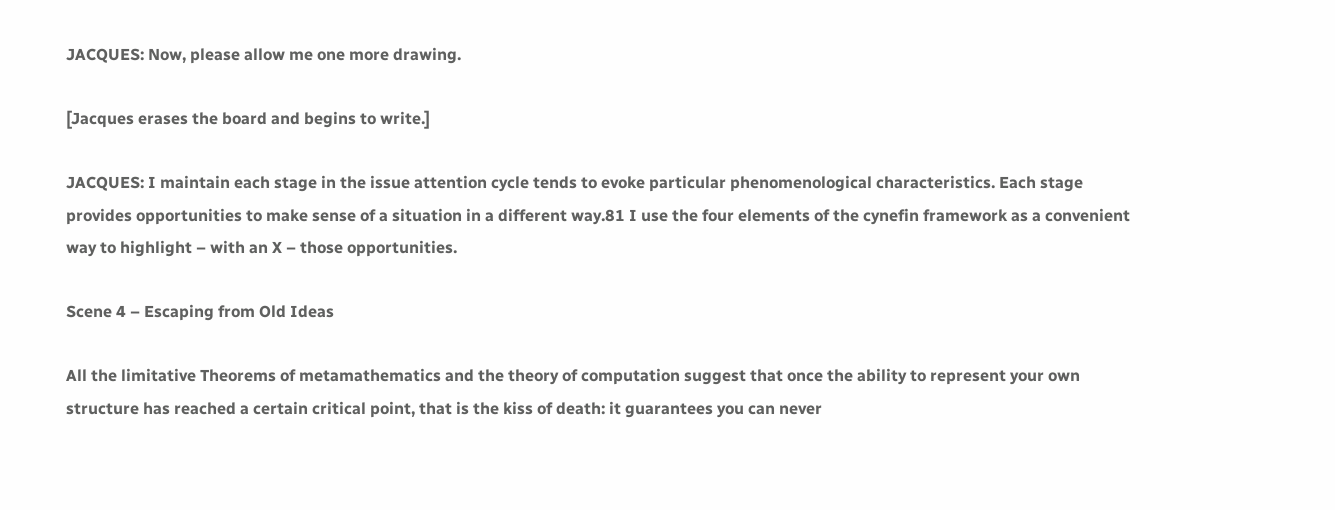JACQUES: Now, please allow me one more drawing.

[Jacques erases the board and begins to write.]

JACQUES: I maintain each stage in the issue attention cycle tends to evoke particular phenomenological characteristics. Each stage provides opportunities to make sense of a situation in a different way.81 I use the four elements of the cynefin framework as a convenient way to highlight – with an X – those opportunities.

Scene 4 – Escaping from Old Ideas

All the limitative Theorems of metamathematics and the theory of computation suggest that once the ability to represent your own structure has reached a certain critical point, that is the kiss of death: it guarantees you can never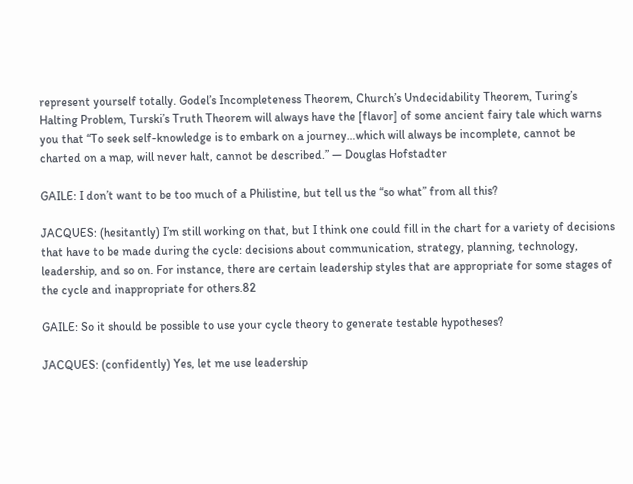represent yourself totally. Godel’s Incompleteness Theorem, Church’s Undecidability Theorem, Turing’s Halting Problem, Turski’s Truth Theorem will always have the [flavor] of some ancient fairy tale which warns you that “To seek self-knowledge is to embark on a journey…which will always be incomplete, cannot be charted on a map, will never halt, cannot be described.” — Douglas Hofstadter

GAILE: I don’t want to be too much of a Philistine, but tell us the “so what” from all this?

JACQUES: (hesitantly) I’m still working on that, but I think one could fill in the chart for a variety of decisions that have to be made during the cycle: decisions about communication, strategy, planning, technology, leadership, and so on. For instance, there are certain leadership styles that are appropriate for some stages of the cycle and inappropriate for others.82

GAILE: So it should be possible to use your cycle theory to generate testable hypotheses?

JACQUES: (confidently) Yes, let me use leadership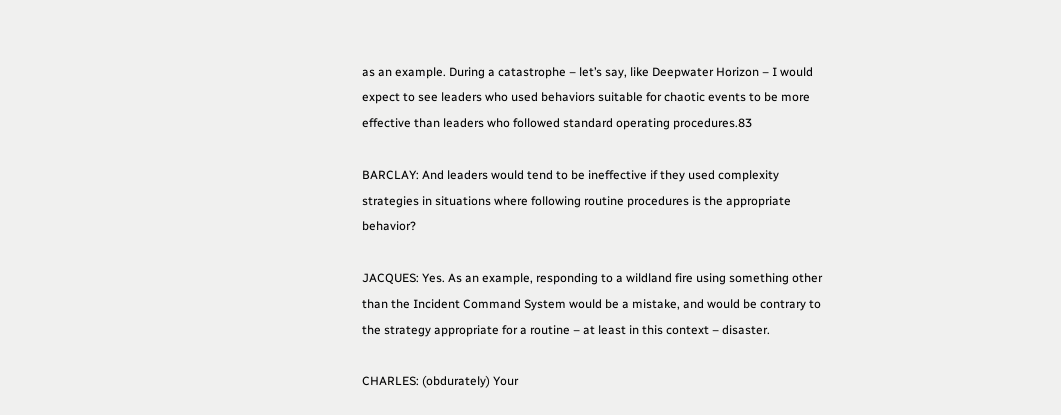as an example. During a catastrophe – let’s say, like Deepwater Horizon – I would expect to see leaders who used behaviors suitable for chaotic events to be more effective than leaders who followed standard operating procedures.83

BARCLAY: And leaders would tend to be ineffective if they used complexity strategies in situations where following routine procedures is the appropriate behavior?

JACQUES: Yes. As an example, responding to a wildland fire using something other than the Incident Command System would be a mistake, and would be contrary to the strategy appropriate for a routine – at least in this context – disaster.

CHARLES: (obdurately) Your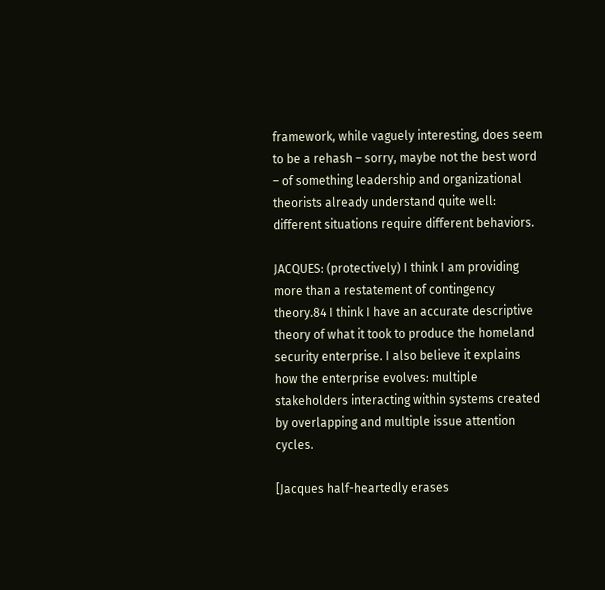framework, while vaguely interesting, does seem to be a rehash – sorry, maybe not the best word – of something leadership and organizational theorists already understand quite well: different situations require different behaviors.

JACQUES: (protectively) I think I am providing more than a restatement of contingency theory.84 I think I have an accurate descriptive theory of what it took to produce the homeland security enterprise. I also believe it explains how the enterprise evolves: multiple stakeholders interacting within systems created by overlapping and multiple issue attention cycles.

[Jacques half-heartedly erases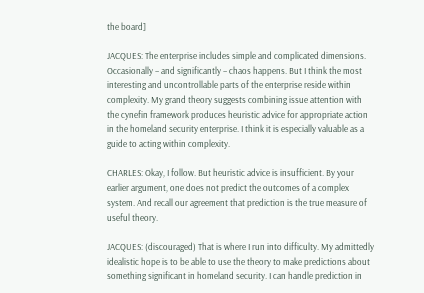the board]

JACQUES: The enterprise includes simple and complicated dimensions. Occasionally – and significantly – chaos happens. But I think the most interesting and uncontrollable parts of the enterprise reside within complexity. My grand theory suggests combining issue attention with the cynefin framework produces heuristic advice for appropriate action in the homeland security enterprise. I think it is especially valuable as a guide to acting within complexity.

CHARLES: Okay, I follow. But heuristic advice is insufficient. By your earlier argument, one does not predict the outcomes of a complex system. And recall our agreement that prediction is the true measure of useful theory.

JACQUES: (discouraged) That is where I run into difficulty. My admittedly idealistic hope is to be able to use the theory to make predictions about something significant in homeland security. I can handle prediction in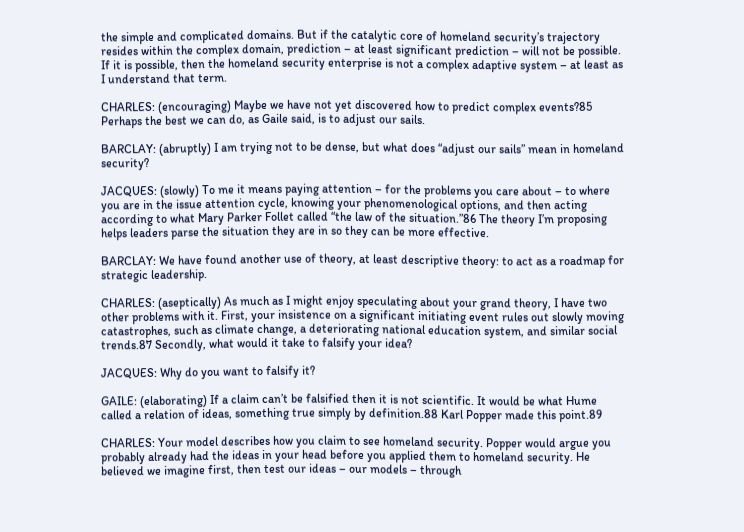the simple and complicated domains. But if the catalytic core of homeland security’s trajectory resides within the complex domain, prediction – at least significant prediction – will not be possible. If it is possible, then the homeland security enterprise is not a complex adaptive system – at least as I understand that term.

CHARLES: (encouraging) Maybe we have not yet discovered how to predict complex events?85 Perhaps the best we can do, as Gaile said, is to adjust our sails.

BARCLAY: (abruptly) I am trying not to be dense, but what does “adjust our sails” mean in homeland security?

JACQUES: (slowly) To me it means paying attention – for the problems you care about – to where you are in the issue attention cycle, knowing your phenomenological options, and then acting according to what Mary Parker Follet called “the law of the situation.”86 The theory I’m proposing helps leaders parse the situation they are in so they can be more effective.

BARCLAY: We have found another use of theory, at least descriptive theory: to act as a roadmap for strategic leadership.

CHARLES: (aseptically) As much as I might enjoy speculating about your grand theory, I have two other problems with it. First, your insistence on a significant initiating event rules out slowly moving catastrophes, such as climate change, a deteriorating national education system, and similar social trends.87 Secondly, what would it take to falsify your idea?

JACQUES: Why do you want to falsify it?

GAILE: (elaborating) If a claim can’t be falsified then it is not scientific. It would be what Hume called a relation of ideas, something true simply by definition.88 Karl Popper made this point.89

CHARLES: Your model describes how you claim to see homeland security. Popper would argue you probably already had the ideas in your head before you applied them to homeland security. He believed we imagine first, then test our ideas – our models – through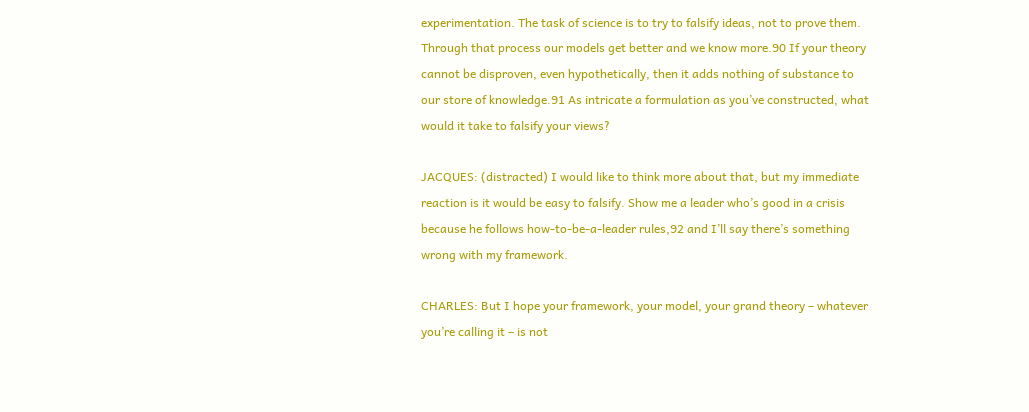experimentation. The task of science is to try to falsify ideas, not to prove them. Through that process our models get better and we know more.90 If your theory cannot be disproven, even hypothetically, then it adds nothing of substance to our store of knowledge.91 As intricate a formulation as you’ve constructed, what would it take to falsify your views?

JACQUES: (distracted) I would like to think more about that, but my immediate reaction is it would be easy to falsify. Show me a leader who’s good in a crisis because he follows how-to-be-a-leader rules,92 and I’ll say there’s something wrong with my framework.

CHARLES: But I hope your framework, your model, your grand theory – whatever you’re calling it – is not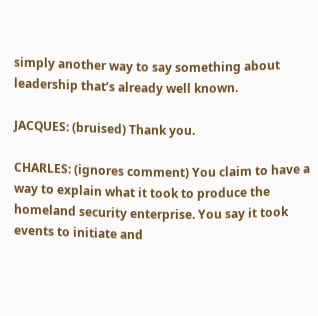simply another way to say something about leadership that’s already well known.

JACQUES: (bruised) Thank you.

CHARLES: (ignores comment) You claim to have a way to explain what it took to produce the homeland security enterprise. You say it took events to initiate and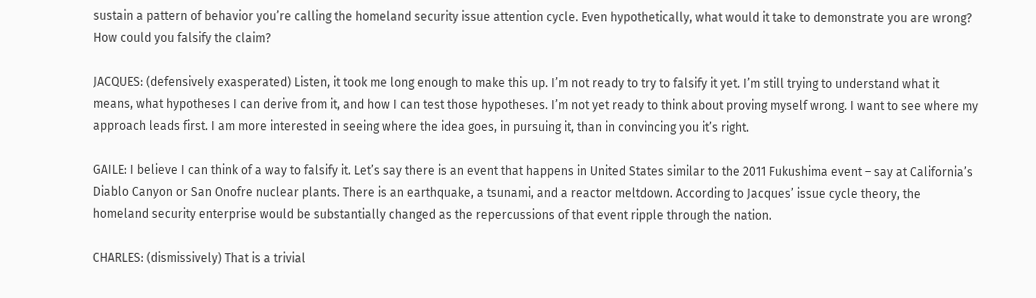sustain a pattern of behavior you’re calling the homeland security issue attention cycle. Even hypothetically, what would it take to demonstrate you are wrong? How could you falsify the claim?

JACQUES: (defensively exasperated) Listen, it took me long enough to make this up. I’m not ready to try to falsify it yet. I’m still trying to understand what it means, what hypotheses I can derive from it, and how I can test those hypotheses. I’m not yet ready to think about proving myself wrong. I want to see where my approach leads first. I am more interested in seeing where the idea goes, in pursuing it, than in convincing you it’s right.

GAILE: I believe I can think of a way to falsify it. Let’s say there is an event that happens in United States similar to the 2011 Fukushima event – say at California’s Diablo Canyon or San Onofre nuclear plants. There is an earthquake, a tsunami, and a reactor meltdown. According to Jacques’ issue cycle theory, the homeland security enterprise would be substantially changed as the repercussions of that event ripple through the nation.

CHARLES: (dismissively) That is a trivial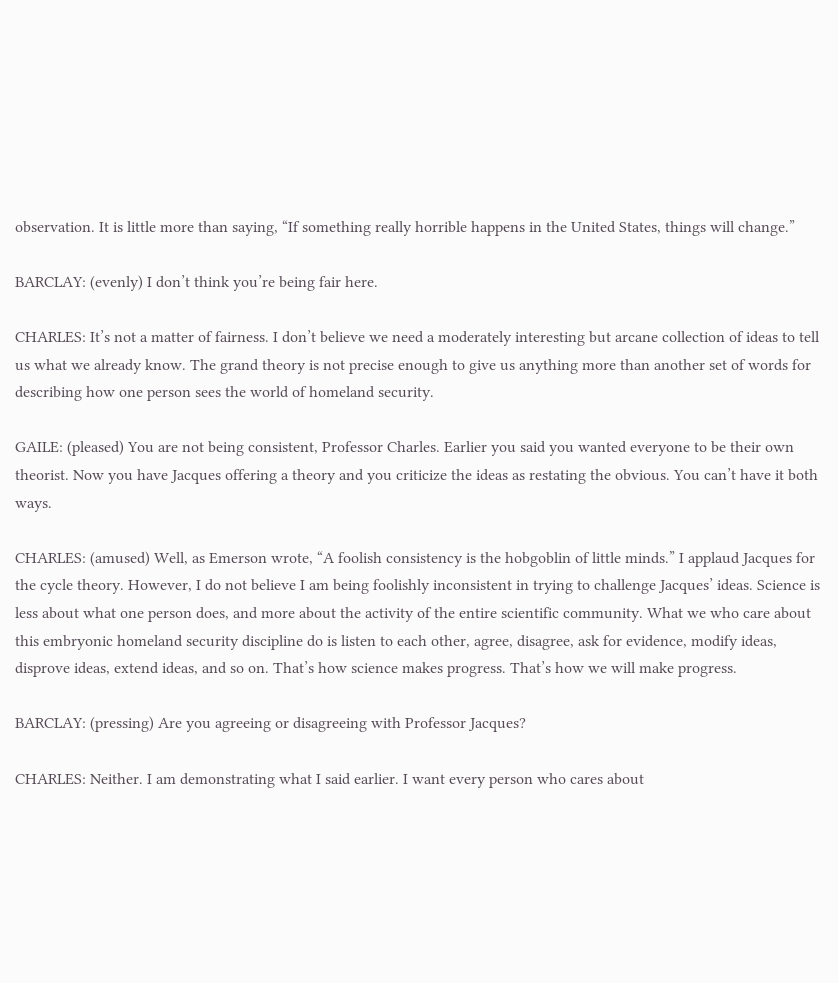observation. It is little more than saying, “If something really horrible happens in the United States, things will change.”

BARCLAY: (evenly) I don’t think you’re being fair here.

CHARLES: It’s not a matter of fairness. I don’t believe we need a moderately interesting but arcane collection of ideas to tell us what we already know. The grand theory is not precise enough to give us anything more than another set of words for describing how one person sees the world of homeland security.

GAILE: (pleased) You are not being consistent, Professor Charles. Earlier you said you wanted everyone to be their own theorist. Now you have Jacques offering a theory and you criticize the ideas as restating the obvious. You can’t have it both ways.

CHARLES: (amused) Well, as Emerson wrote, “A foolish consistency is the hobgoblin of little minds.” I applaud Jacques for the cycle theory. However, I do not believe I am being foolishly inconsistent in trying to challenge Jacques’ ideas. Science is less about what one person does, and more about the activity of the entire scientific community. What we who care about this embryonic homeland security discipline do is listen to each other, agree, disagree, ask for evidence, modify ideas, disprove ideas, extend ideas, and so on. That’s how science makes progress. That’s how we will make progress.

BARCLAY: (pressing) Are you agreeing or disagreeing with Professor Jacques?

CHARLES: Neither. I am demonstrating what I said earlier. I want every person who cares about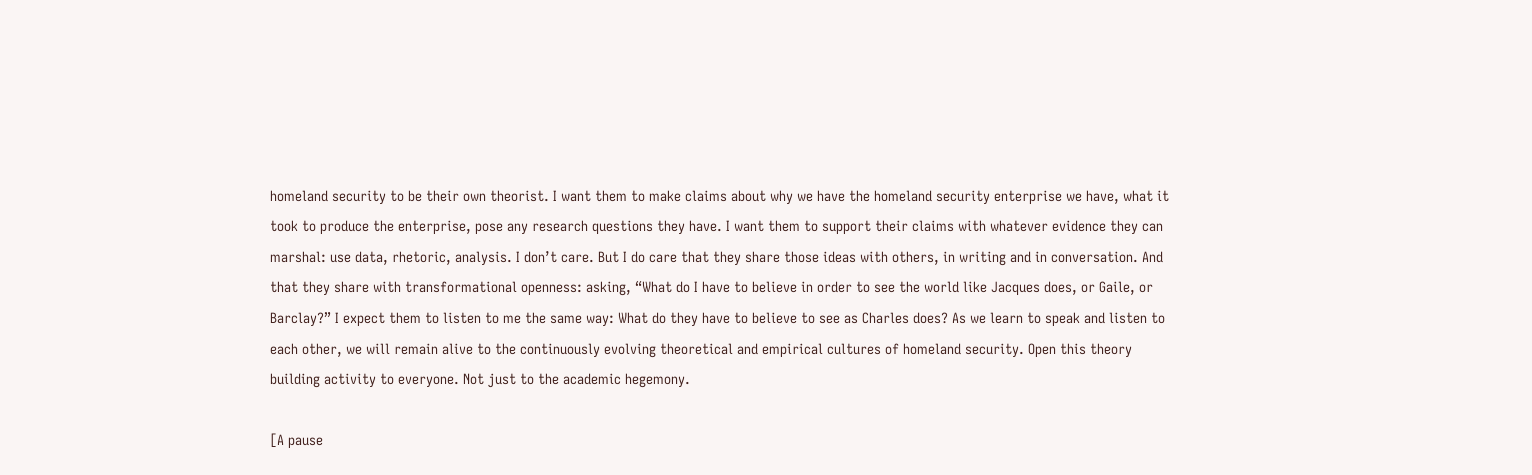homeland security to be their own theorist. I want them to make claims about why we have the homeland security enterprise we have, what it took to produce the enterprise, pose any research questions they have. I want them to support their claims with whatever evidence they can marshal: use data, rhetoric, analysis. I don’t care. But I do care that they share those ideas with others, in writing and in conversation. And that they share with transformational openness: asking, “What do I have to believe in order to see the world like Jacques does, or Gaile, or Barclay?” I expect them to listen to me the same way: What do they have to believe to see as Charles does? As we learn to speak and listen to each other, we will remain alive to the continuously evolving theoretical and empirical cultures of homeland security. Open this theory building activity to everyone. Not just to the academic hegemony.

[A pause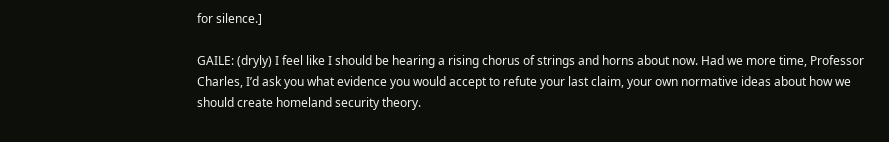for silence.]

GAILE: (dryly) I feel like I should be hearing a rising chorus of strings and horns about now. Had we more time, Professor Charles, I’d ask you what evidence you would accept to refute your last claim, your own normative ideas about how we should create homeland security theory.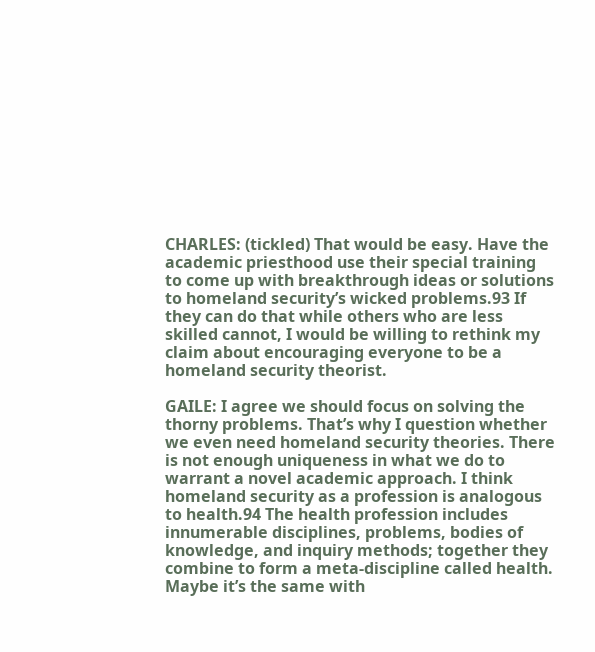CHARLES: (tickled) That would be easy. Have the academic priesthood use their special training to come up with breakthrough ideas or solutions to homeland security’s wicked problems.93 If they can do that while others who are less skilled cannot, I would be willing to rethink my claim about encouraging everyone to be a homeland security theorist.

GAILE: I agree we should focus on solving the thorny problems. That’s why I question whether we even need homeland security theories. There is not enough uniqueness in what we do to warrant a novel academic approach. I think homeland security as a profession is analogous to health.94 The health profession includes innumerable disciplines, problems, bodies of knowledge, and inquiry methods; together they combine to form a meta-discipline called health. Maybe it’s the same with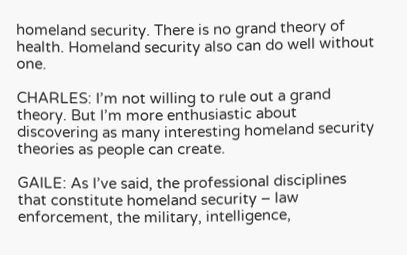homeland security. There is no grand theory of health. Homeland security also can do well without one.

CHARLES: I’m not willing to rule out a grand theory. But I’m more enthusiastic about discovering as many interesting homeland security theories as people can create.

GAILE: As I’ve said, the professional disciplines that constitute homeland security – law enforcement, the military, intelligence,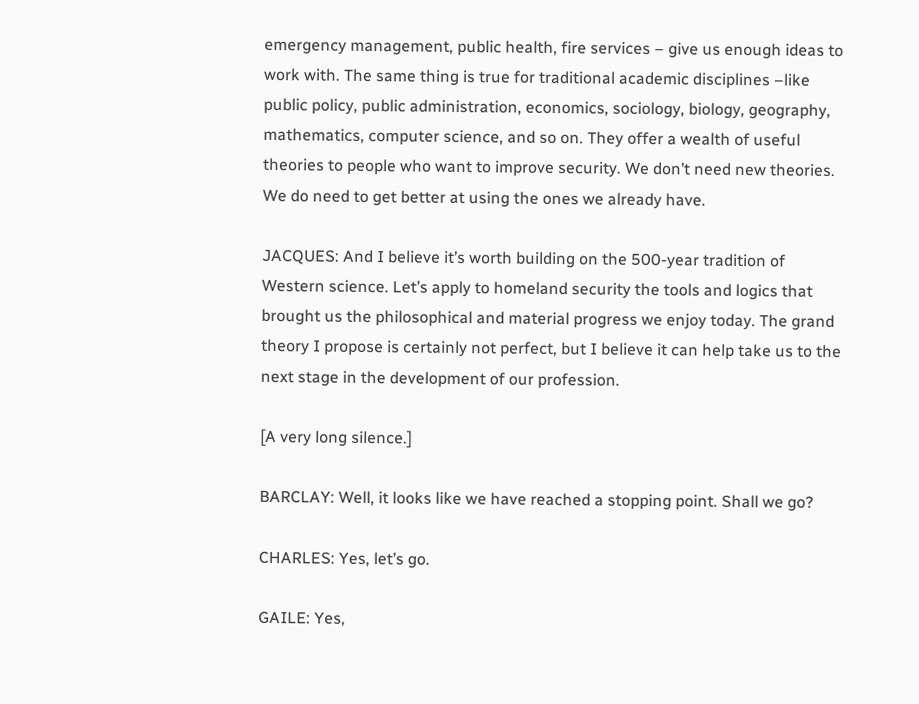emergency management, public health, fire services – give us enough ideas to work with. The same thing is true for traditional academic disciplines –like public policy, public administration, economics, sociology, biology, geography, mathematics, computer science, and so on. They offer a wealth of useful theories to people who want to improve security. We don’t need new theories. We do need to get better at using the ones we already have.

JACQUES: And I believe it’s worth building on the 500-year tradition of Western science. Let’s apply to homeland security the tools and logics that brought us the philosophical and material progress we enjoy today. The grand theory I propose is certainly not perfect, but I believe it can help take us to the next stage in the development of our profession.

[A very long silence.]

BARCLAY: Well, it looks like we have reached a stopping point. Shall we go?

CHARLES: Yes, let’s go.

GAILE: Yes,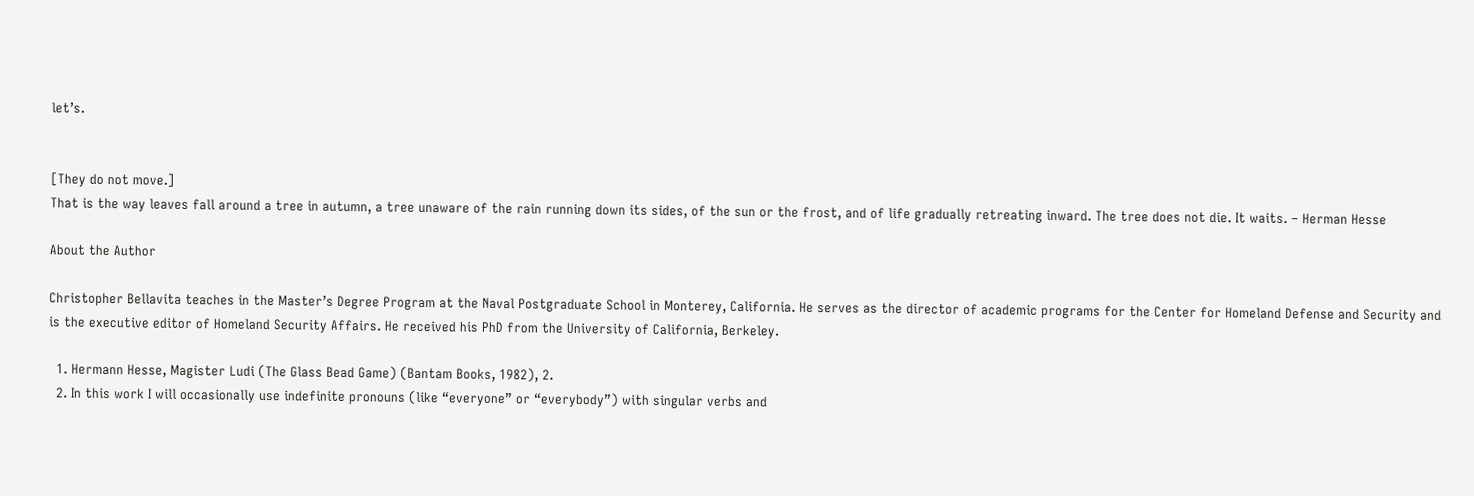let’s.


[They do not move.]
That is the way leaves fall around a tree in autumn, a tree unaware of the rain running down its sides, of the sun or the frost, and of life gradually retreating inward. The tree does not die. It waits. – Herman Hesse

About the Author

Christopher Bellavita teaches in the Master’s Degree Program at the Naval Postgraduate School in Monterey, California. He serves as the director of academic programs for the Center for Homeland Defense and Security and is the executive editor of Homeland Security Affairs. He received his PhD from the University of California, Berkeley.

  1. Hermann Hesse, Magister Ludi (The Glass Bead Game) (Bantam Books, 1982), 2.
  2. In this work I will occasionally use indefinite pronouns (like “everyone” or “everybody”) with singular verbs and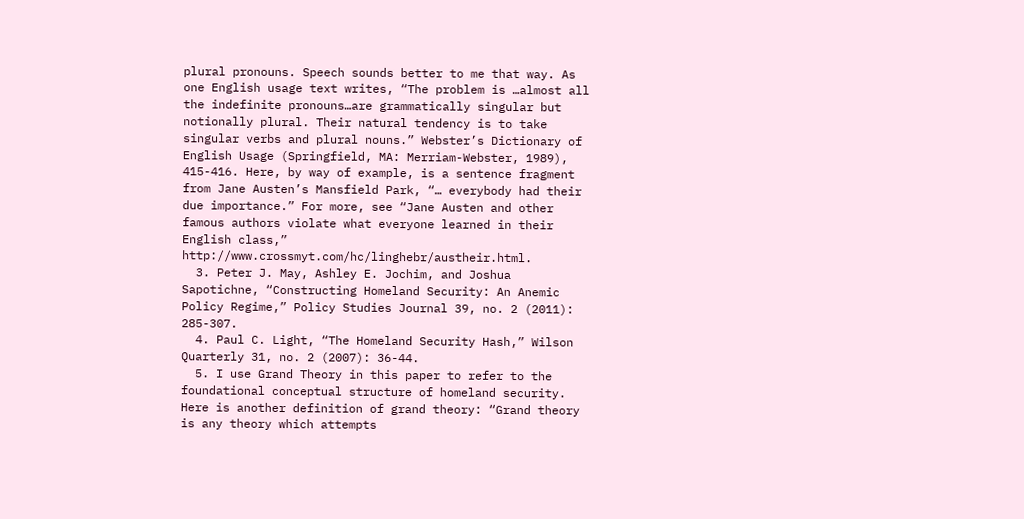plural pronouns. Speech sounds better to me that way. As one English usage text writes, “The problem is …almost all the indefinite pronouns…are grammatically singular but notionally plural. Their natural tendency is to take singular verbs and plural nouns.” Webster’s Dictionary of English Usage (Springfield, MA: Merriam-Webster, 1989), 415-416. Here, by way of example, is a sentence fragment from Jane Austen’s Mansfield Park, “… everybody had their due importance.” For more, see “Jane Austen and other famous authors violate what everyone learned in their English class,” http://www.crossmyt.com/hc/linghebr/austheir.html.
  3. Peter J. May, Ashley E. Jochim, and Joshua Sapotichne, “Constructing Homeland Security: An Anemic Policy Regime,” Policy Studies Journal 39, no. 2 (2011): 285-307.
  4. Paul C. Light, “The Homeland Security Hash,” Wilson Quarterly 31, no. 2 (2007): 36-44.
  5. I use Grand Theory in this paper to refer to the foundational conceptual structure of homeland security. Here is another definition of grand theory: “Grand theory is any theory which attempts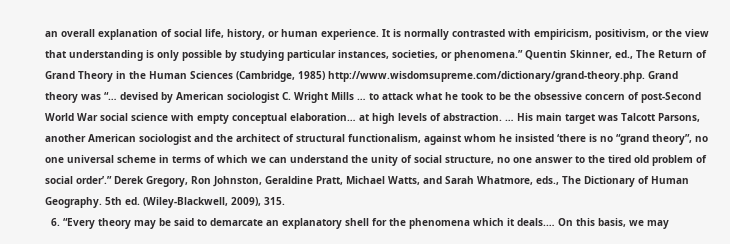an overall explanation of social life, history, or human experience. It is normally contrasted with empiricism, positivism, or the view that understanding is only possible by studying particular instances, societies, or phenomena.” Quentin Skinner, ed., The Return of Grand Theory in the Human Sciences (Cambridge, 1985) http://www.wisdomsupreme.com/dictionary/grand-theory.php. Grand theory was “… devised by American sociologist C. Wright Mills … to attack what he took to be the obsessive concern of post-Second World War social science with empty conceptual elaboration… at high levels of abstraction. … His main target was Talcott Parsons, another American sociologist and the architect of structural functionalism, against whom he insisted ‘there is no “grand theory”, no one universal scheme in terms of which we can understand the unity of social structure, no one answer to the tired old problem of social order’.” Derek Gregory, Ron Johnston, Geraldine Pratt, Michael Watts, and Sarah Whatmore, eds., The Dictionary of Human Geography. 5th ed. (Wiley-Blackwell, 2009), 315.
  6. “Every theory may be said to demarcate an explanatory shell for the phenomena which it deals.… On this basis, we may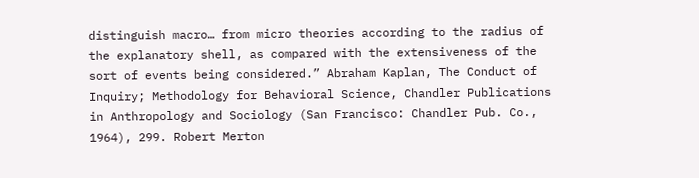distinguish macro… from micro theories according to the radius of the explanatory shell, as compared with the extensiveness of the sort of events being considered.” Abraham Kaplan, The Conduct of Inquiry; Methodology for Behavioral Science, Chandler Publications in Anthropology and Sociology (San Francisco: Chandler Pub. Co., 1964), 299. Robert Merton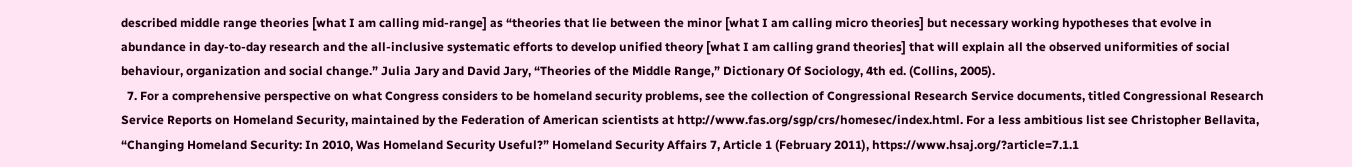described middle range theories [what I am calling mid-range] as “theories that lie between the minor [what I am calling micro theories] but necessary working hypotheses that evolve in abundance in day-to-day research and the all-inclusive systematic efforts to develop unified theory [what I am calling grand theories] that will explain all the observed uniformities of social behaviour, organization and social change.” Julia Jary and David Jary, “Theories of the Middle Range,” Dictionary Of Sociology, 4th ed. (Collins, 2005).
  7. For a comprehensive perspective on what Congress considers to be homeland security problems, see the collection of Congressional Research Service documents, titled Congressional Research Service Reports on Homeland Security, maintained by the Federation of American scientists at http://www.fas.org/sgp/crs/homesec/index.html. For a less ambitious list see Christopher Bellavita, “Changing Homeland Security: In 2010, Was Homeland Security Useful?” Homeland Security Affairs 7, Article 1 (February 2011), https://www.hsaj.org/?article=7.1.1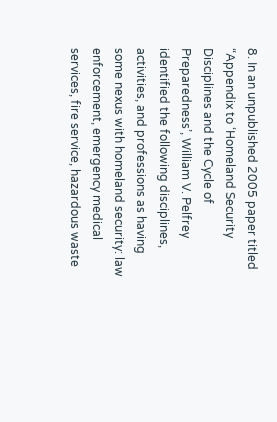8. In an unpublished 2005 paper titled “Appendix to ‘Homeland Security Disciplines and the Cycle of Preparedness’, William V. Pelfrey identified the following disciplines, activities, and professions as having some nexus with homeland security: law enforcement, emergency medical services, fire service, hazardous waste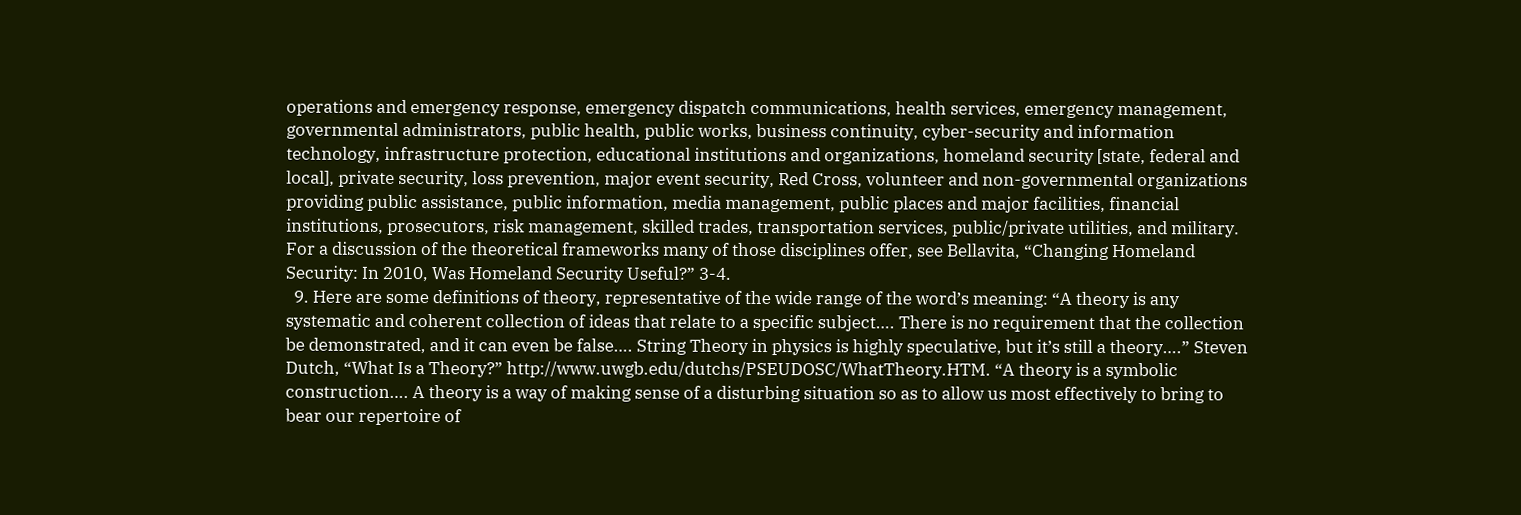operations and emergency response, emergency dispatch communications, health services, emergency management, governmental administrators, public health, public works, business continuity, cyber-security and information technology, infrastructure protection, educational institutions and organizations, homeland security [state, federal and local], private security, loss prevention, major event security, Red Cross, volunteer and non-governmental organizations providing public assistance, public information, media management, public places and major facilities, financial institutions, prosecutors, risk management, skilled trades, transportation services, public/private utilities, and military. For a discussion of the theoretical frameworks many of those disciplines offer, see Bellavita, “Changing Homeland Security: In 2010, Was Homeland Security Useful?” 3-4.
  9. Here are some definitions of theory, representative of the wide range of the word’s meaning: “A theory is any systematic and coherent collection of ideas that relate to a specific subject…. There is no requirement that the collection be demonstrated, and it can even be false…. String Theory in physics is highly speculative, but it’s still a theory….” Steven Dutch, “What Is a Theory?” http://www.uwgb.edu/dutchs/PSEUDOSC/WhatTheory.HTM. “A theory is a symbolic construction…. A theory is a way of making sense of a disturbing situation so as to allow us most effectively to bring to bear our repertoire of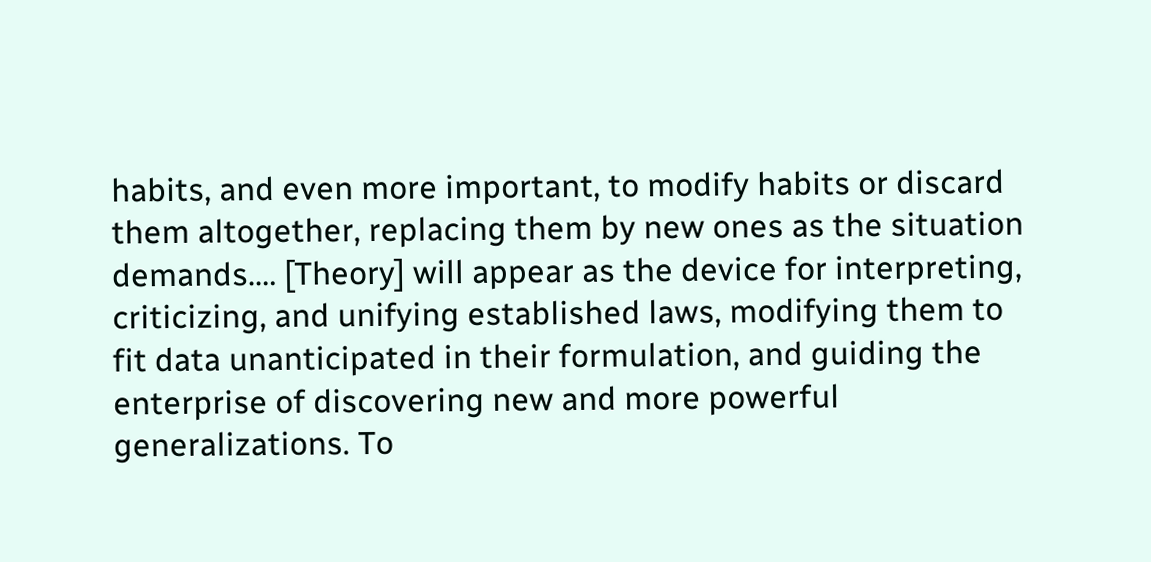habits, and even more important, to modify habits or discard them altogether, replacing them by new ones as the situation demands.… [Theory] will appear as the device for interpreting, criticizing, and unifying established laws, modifying them to fit data unanticipated in their formulation, and guiding the enterprise of discovering new and more powerful generalizations. To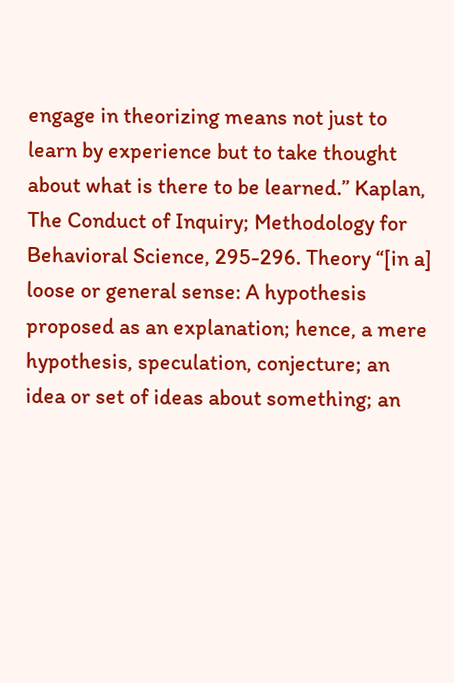engage in theorizing means not just to learn by experience but to take thought about what is there to be learned.” Kaplan, The Conduct of Inquiry; Methodology for Behavioral Science, 295-296. Theory “[in a] loose or general sense: A hypothesis proposed as an explanation; hence, a mere hypothesis, speculation, conjecture; an idea or set of ideas about something; an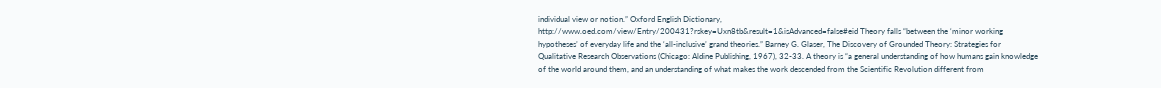individual view or notion.” Oxford English Dictionary, http://www.oed.com/view/Entry/200431?rskey=Uxn8tb&result=1&isAdvanced=false#eid Theory falls “between the ‘minor working hypotheses’ of everyday life and the ‘all-inclusive’ grand theories.” Barney G. Glaser, The Discovery of Grounded Theory: Strategies for Qualitative Research Observations (Chicago: Aldine Publishing, 1967), 32-33. A theory is “a general understanding of how humans gain knowledge of the world around them, and an understanding of what makes the work descended from the Scientific Revolution different from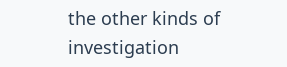the other kinds of investigation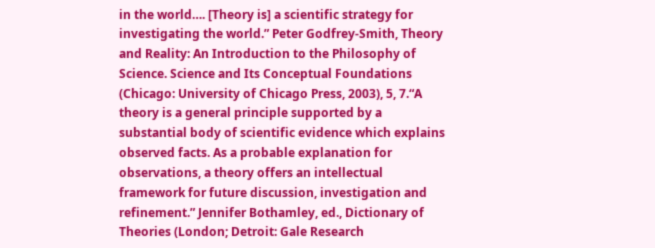in the world…. [Theory is] a scientific strategy for investigating the world.” Peter Godfrey-Smith, Theory and Reality: An Introduction to the Philosophy of Science. Science and Its Conceptual Foundations (Chicago: University of Chicago Press, 2003), 5, 7.“A theory is a general principle supported by a substantial body of scientific evidence which explains observed facts. As a probable explanation for observations, a theory offers an intellectual framework for future discussion, investigation and refinement.” Jennifer Bothamley, ed., Dictionary of Theories (London; Detroit: Gale Research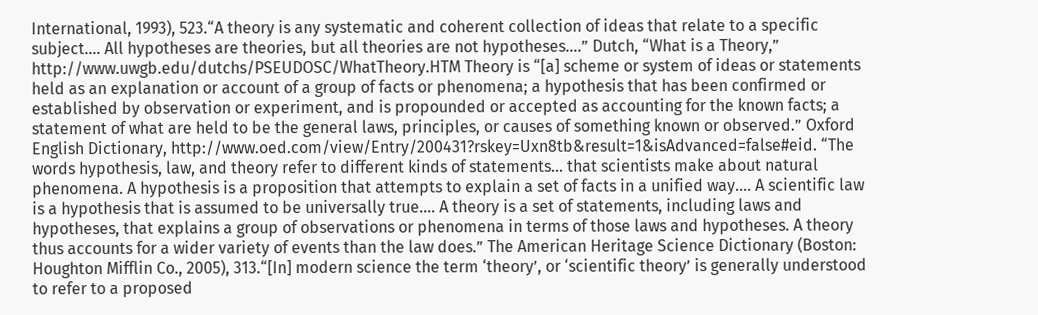International, 1993), 523.“A theory is any systematic and coherent collection of ideas that relate to a specific subject…. All hypotheses are theories, but all theories are not hypotheses….” Dutch, “What is a Theory,” http://www.uwgb.edu/dutchs/PSEUDOSC/WhatTheory.HTM Theory is “[a] scheme or system of ideas or statements held as an explanation or account of a group of facts or phenomena; a hypothesis that has been confirmed or established by observation or experiment, and is propounded or accepted as accounting for the known facts; a statement of what are held to be the general laws, principles, or causes of something known or observed.” Oxford English Dictionary, http://www.oed.com/view/Entry/200431?rskey=Uxn8tb&result=1&isAdvanced=false#eid. “The words hypothesis, law, and theory refer to different kinds of statements… that scientists make about natural phenomena. A hypothesis is a proposition that attempts to explain a set of facts in a unified way.… A scientific law is a hypothesis that is assumed to be universally true.… A theory is a set of statements, including laws and hypotheses, that explains a group of observations or phenomena in terms of those laws and hypotheses. A theory thus accounts for a wider variety of events than the law does.” The American Heritage Science Dictionary (Boston: Houghton Mifflin Co., 2005), 313.“[In] modern science the term ‘theory’, or ‘scientific theory’ is generally understood to refer to a proposed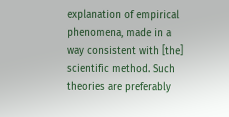explanation of empirical phenomena, made in a way consistent with [the] scientific method. Such theories are preferably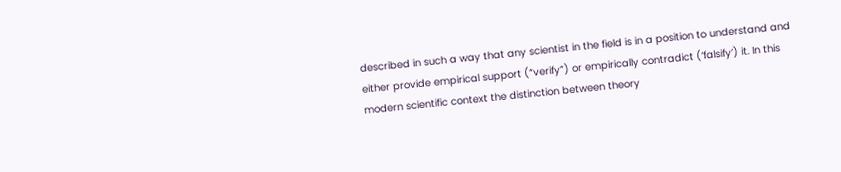described in such a way that any scientist in the field is in a position to understand and either provide empirical support (“verify”) or empirically contradict (‘falsify’) it. In this modern scientific context the distinction between theory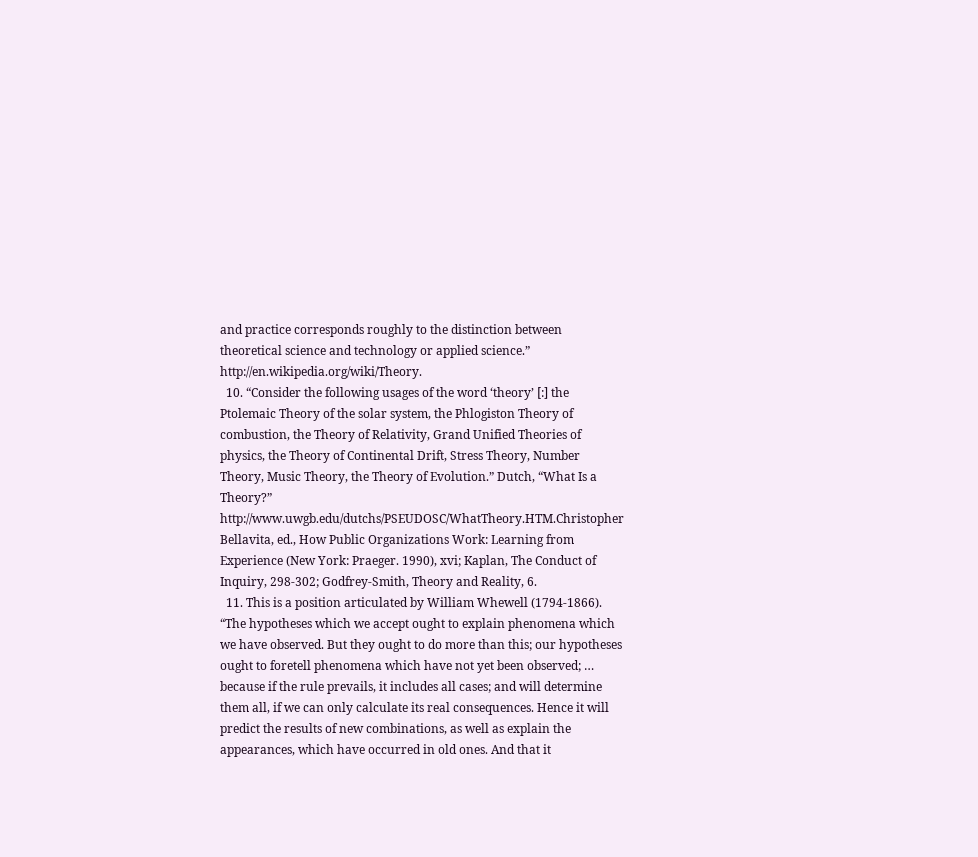and practice corresponds roughly to the distinction between theoretical science and technology or applied science.” http://en.wikipedia.org/wiki/Theory.
  10. “Consider the following usages of the word ‘theory’ [:] the Ptolemaic Theory of the solar system, the Phlogiston Theory of combustion, the Theory of Relativity, Grand Unified Theories of physics, the Theory of Continental Drift, Stress Theory, Number Theory, Music Theory, the Theory of Evolution.” Dutch, “What Is a Theory?” http://www.uwgb.edu/dutchs/PSEUDOSC/WhatTheory.HTM.Christopher Bellavita, ed., How Public Organizations Work: Learning from Experience (New York: Praeger. 1990), xvi; Kaplan, The Conduct of Inquiry, 298-302; Godfrey-Smith, Theory and Reality, 6.
  11. This is a position articulated by William Whewell (1794-1866). “The hypotheses which we accept ought to explain phenomena which we have observed. But they ought to do more than this; our hypotheses ought to foretell phenomena which have not yet been observed; … because if the rule prevails, it includes all cases; and will determine them all, if we can only calculate its real consequences. Hence it will predict the results of new combinations, as well as explain the appearances, which have occurred in old ones. And that it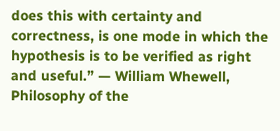does this with certainty and correctness, is one mode in which the hypothesis is to be verified as right and useful.” — William Whewell, Philosophy of the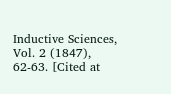Inductive Sciences, Vol. 2 (1847), 62-63. [Cited at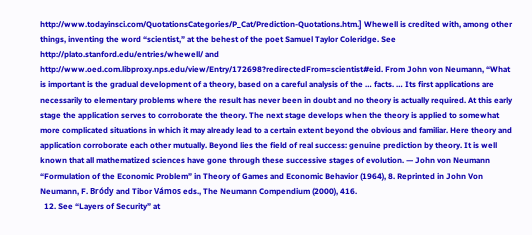http://www.todayinsci.com/QuotationsCategories/P_Cat/Prediction-Quotations.htm.] Whewell is credited with, among other things, inventing the word “scientist,” at the behest of the poet Samuel Taylor Coleridge. See http://plato.stanford.edu/entries/whewell/ and http://www.oed.com.libproxy.nps.edu/view/Entry/172698?redirectedFrom=scientist#eid. From John von Neumann, “What is important is the gradual development of a theory, based on a careful analysis of the … facts. … Its first applications are necessarily to elementary problems where the result has never been in doubt and no theory is actually required. At this early stage the application serves to corroborate the theory. The next stage develops when the theory is applied to somewhat more complicated situations in which it may already lead to a certain extent beyond the obvious and familiar. Here theory and application corroborate each other mutually. Beyond lies the field of real success: genuine prediction by theory. It is well known that all mathematized sciences have gone through these successive stages of evolution. — John von Neumann “Formulation of the Economic Problem” in Theory of Games and Economic Behavior (1964), 8. Reprinted in John Von Neumann, F. Bródy and Tibor Vámos eds., The Neumann Compendium (2000), 416.
  12. See “Layers of Security” at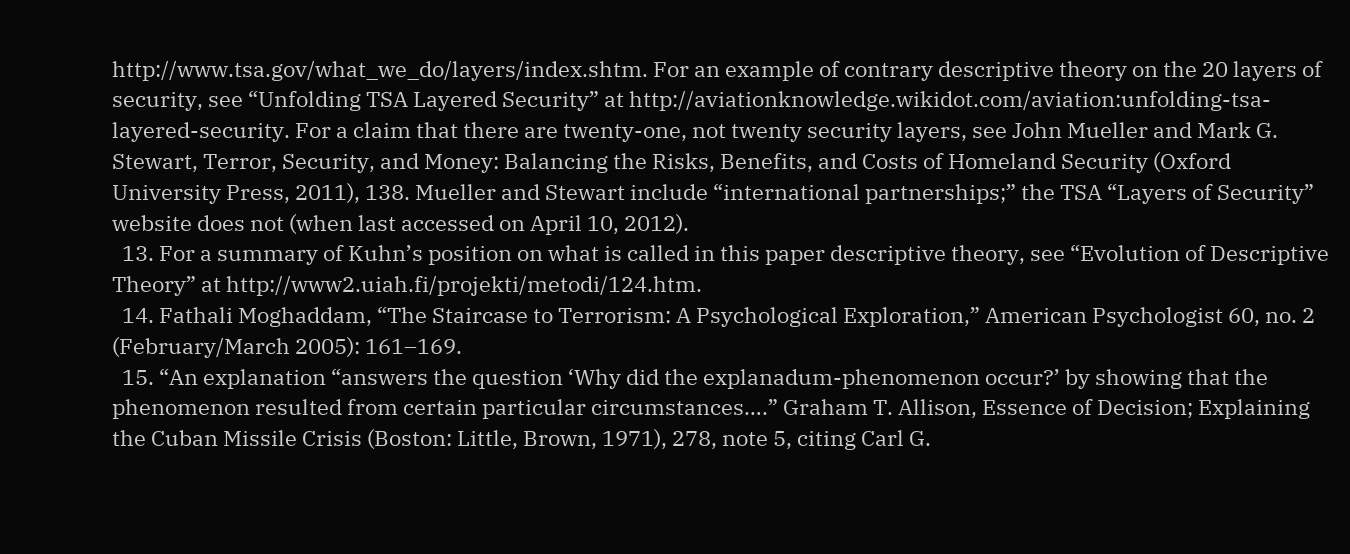http://www.tsa.gov/what_we_do/layers/index.shtm. For an example of contrary descriptive theory on the 20 layers of security, see “Unfolding TSA Layered Security” at http://aviationknowledge.wikidot.com/aviation:unfolding-tsa-layered-security. For a claim that there are twenty-one, not twenty security layers, see John Mueller and Mark G. Stewart, Terror, Security, and Money: Balancing the Risks, Benefits, and Costs of Homeland Security (Oxford University Press, 2011), 138. Mueller and Stewart include “international partnerships;” the TSA “Layers of Security” website does not (when last accessed on April 10, 2012).
  13. For a summary of Kuhn’s position on what is called in this paper descriptive theory, see “Evolution of Descriptive Theory” at http://www2.uiah.fi/projekti/metodi/124.htm.
  14. Fathali Moghaddam, “The Staircase to Terrorism: A Psychological Exploration,” American Psychologist 60, no. 2 (February/March 2005): 161–169.
  15. “An explanation “answers the question ‘Why did the explanadum-phenomenon occur?’ by showing that the phenomenon resulted from certain particular circumstances….” Graham T. Allison, Essence of Decision; Explaining the Cuban Missile Crisis (Boston: Little, Brown, 1971), 278, note 5, citing Carl G.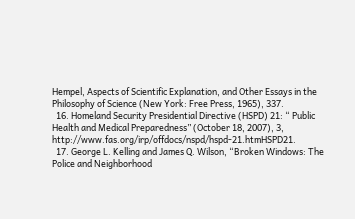Hempel, Aspects of Scientific Explanation, and Other Essays in the Philosophy of Science (New York: Free Press, 1965), 337.
  16. Homeland Security Presidential Directive (HSPD) 21: “ Public Health and Medical Preparedness” (October 18, 2007), 3, http://www.fas.org/irp/offdocs/nspd/hspd-21.htmHSPD21.
  17. George L. Kelling and James Q. Wilson, “Broken Windows: The Police and Neighborhood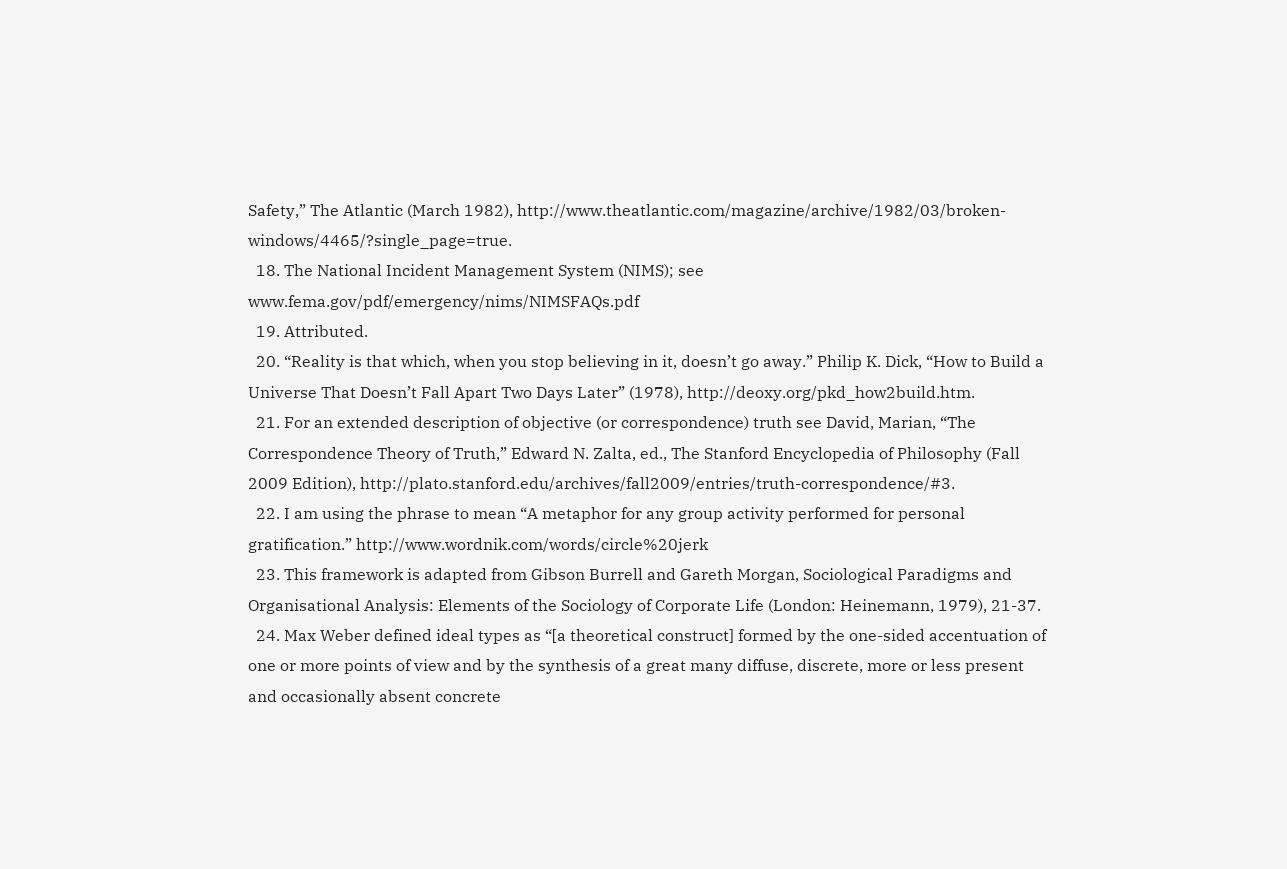Safety,” The Atlantic (March 1982), http://www.theatlantic.com/magazine/archive/1982/03/broken-windows/4465/?single_page=true.
  18. The National Incident Management System (NIMS); see www.fema.gov/pdf/emergency/nims/NIMSFAQs.pdf
  19. Attributed.
  20. “Reality is that which, when you stop believing in it, doesn’t go away.” Philip K. Dick, “How to Build a Universe That Doesn’t Fall Apart Two Days Later” (1978), http://deoxy.org/pkd_how2build.htm.
  21. For an extended description of objective (or correspondence) truth see David, Marian, “The Correspondence Theory of Truth,” Edward N. Zalta, ed., The Stanford Encyclopedia of Philosophy (Fall 2009 Edition), http://plato.stanford.edu/archives/fall2009/entries/truth-correspondence/#3.
  22. I am using the phrase to mean “A metaphor for any group activity performed for personal gratification.” http://www.wordnik.com/words/circle%20jerk
  23. This framework is adapted from Gibson Burrell and Gareth Morgan, Sociological Paradigms and Organisational Analysis: Elements of the Sociology of Corporate Life (London: Heinemann, 1979), 21-37.
  24. Max Weber defined ideal types as “[a theoretical construct] formed by the one-sided accentuation of one or more points of view and by the synthesis of a great many diffuse, discrete, more or less present and occasionally absent concrete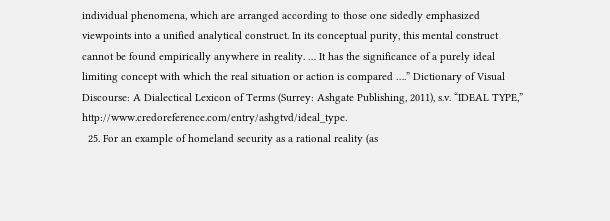individual phenomena, which are arranged according to those one sidedly emphasized viewpoints into a unified analytical construct. In its conceptual purity, this mental construct cannot be found empirically anywhere in reality. … It has the significance of a purely ideal limiting concept with which the real situation or action is compared ….” Dictionary of Visual Discourse: A Dialectical Lexicon of Terms (Surrey: Ashgate Publishing, 2011), s.v. “IDEAL TYPE,” http://www.credoreference.com/entry/ashgtvd/ideal_type.
  25. For an example of homeland security as a rational reality (as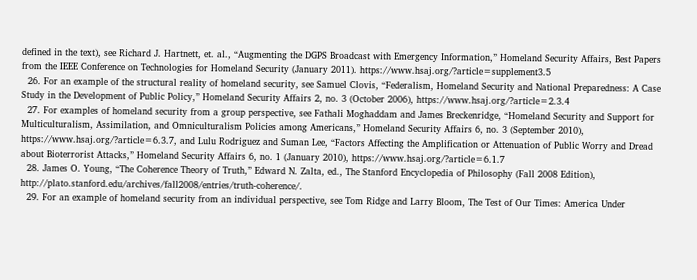defined in the text), see Richard J. Hartnett, et. al., “Augmenting the DGPS Broadcast with Emergency Information,” Homeland Security Affairs, Best Papers from the IEEE Conference on Technologies for Homeland Security (January 2011). https://www.hsaj.org/?article=supplement3.5
  26. For an example of the structural reality of homeland security, see Samuel Clovis, “Federalism, Homeland Security and National Preparedness: A Case Study in the Development of Public Policy,” Homeland Security Affairs 2, no. 3 (October 2006), https://www.hsaj.org/?article=2.3.4
  27. For examples of homeland security from a group perspective, see Fathali Moghaddam and James Breckenridge, “Homeland Security and Support for Multiculturalism, Assimilation, and Omniculturalism Policies among Americans,” Homeland Security Affairs 6, no. 3 (September 2010), https://www.hsaj.org/?article=6.3.7, and Lulu Rodriguez and Suman Lee, “Factors Affecting the Amplification or Attenuation of Public Worry and Dread about Bioterrorist Attacks,” Homeland Security Affairs 6, no. 1 (January 2010), https://www.hsaj.org/?article=6.1.7
  28. James O. Young, “The Coherence Theory of Truth,” Edward N. Zalta, ed., The Stanford Encyclopedia of Philosophy (Fall 2008 Edition), http://plato.stanford.edu/archives/fall2008/entries/truth-coherence/.
  29. For an example of homeland security from an individual perspective, see Tom Ridge and Larry Bloom, The Test of Our Times: America Under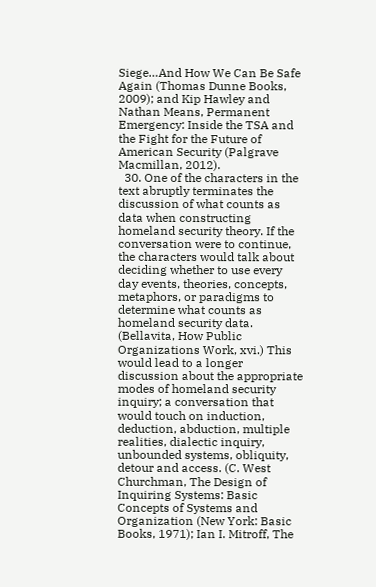Siege…And How We Can Be Safe Again (Thomas Dunne Books, 2009); and Kip Hawley and Nathan Means, Permanent Emergency: Inside the TSA and the Fight for the Future of American Security (Palgrave Macmillan, 2012).
  30. One of the characters in the text abruptly terminates the discussion of what counts as data when constructing homeland security theory. If the conversation were to continue, the characters would talk about deciding whether to use every day events, theories, concepts, metaphors, or paradigms to determine what counts as homeland security data. (Bellavita, How Public Organizations Work, xvi.) This would lead to a longer discussion about the appropriate modes of homeland security inquiry; a conversation that would touch on induction, deduction, abduction, multiple realities, dialectic inquiry, unbounded systems, obliquity, detour and access. (C. West Churchman, The Design of Inquiring Systems: Basic Concepts of Systems and Organization (New York: Basic Books, 1971); Ian I. Mitroff, The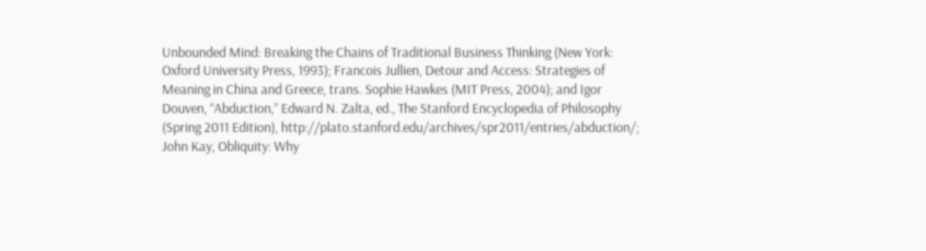Unbounded Mind: Breaking the Chains of Traditional Business Thinking (New York: Oxford University Press, 1993); Francois Jullien, Detour and Access: Strategies of Meaning in China and Greece, trans. Sophie Hawkes (MIT Press, 2004); and Igor Douven, “Abduction,” Edward N. Zalta, ed., The Stanford Encyclopedia of Philosophy (Spring 2011 Edition), http://plato.stanford.edu/archives/spr2011/entries/abduction/; John Kay, Obliquity: Why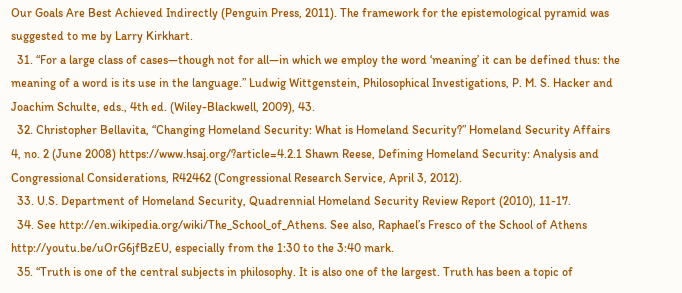Our Goals Are Best Achieved Indirectly (Penguin Press, 2011). The framework for the epistemological pyramid was suggested to me by Larry Kirkhart.
  31. “For a large class of cases—though not for all—in which we employ the word ‘meaning’ it can be defined thus: the meaning of a word is its use in the language.” Ludwig Wittgenstein, Philosophical Investigations, P. M. S. Hacker and Joachim Schulte, eds., 4th ed. (Wiley-Blackwell, 2009), 43.
  32. Christopher Bellavita, “Changing Homeland Security: What is Homeland Security?” Homeland Security Affairs 4, no. 2 (June 2008) https://www.hsaj.org/?article=4.2.1 Shawn Reese, Defining Homeland Security: Analysis and Congressional Considerations, R42462 (Congressional Research Service, April 3, 2012).
  33. U.S. Department of Homeland Security, Quadrennial Homeland Security Review Report (2010), 11-17.
  34. See http://en.wikipedia.org/wiki/The_School_of_Athens. See also, Raphael’s Fresco of the School of Athens http://youtu.be/uOrG6jfBzEU, especially from the 1:30 to the 3:40 mark.
  35. “Truth is one of the central subjects in philosophy. It is also one of the largest. Truth has been a topic of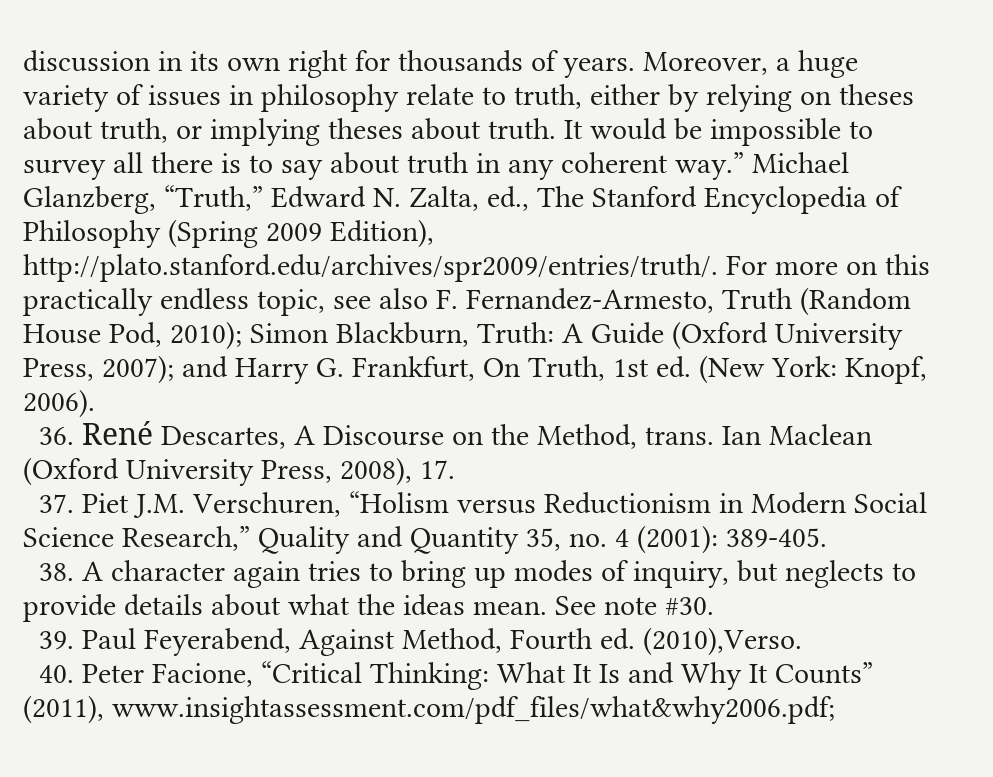discussion in its own right for thousands of years. Moreover, a huge variety of issues in philosophy relate to truth, either by relying on theses about truth, or implying theses about truth. It would be impossible to survey all there is to say about truth in any coherent way.” Michael Glanzberg, “Truth,” Edward N. Zalta, ed., The Stanford Encyclopedia of Philosophy (Spring 2009 Edition), http://plato.stanford.edu/archives/spr2009/entries/truth/. For more on this practically endless topic, see also F. Fernandez-Armesto, Truth (Random House Pod, 2010); Simon Blackburn, Truth: A Guide (Oxford University Press, 2007); and Harry G. Frankfurt, On Truth, 1st ed. (New York: Knopf, 2006).
  36. René Descartes, A Discourse on the Method, trans. Ian Maclean (Oxford University Press, 2008), 17.
  37. Piet J.M. Verschuren, “Holism versus Reductionism in Modern Social Science Research,” Quality and Quantity 35, no. 4 (2001): 389-405.
  38. A character again tries to bring up modes of inquiry, but neglects to provide details about what the ideas mean. See note #30.
  39. Paul Feyerabend, Against Method, Fourth ed. (2010),Verso.
  40. Peter Facione, “Critical Thinking: What It Is and Why It Counts” (2011), www.insightassessment.com/pdf_files/what&why2006.pdf;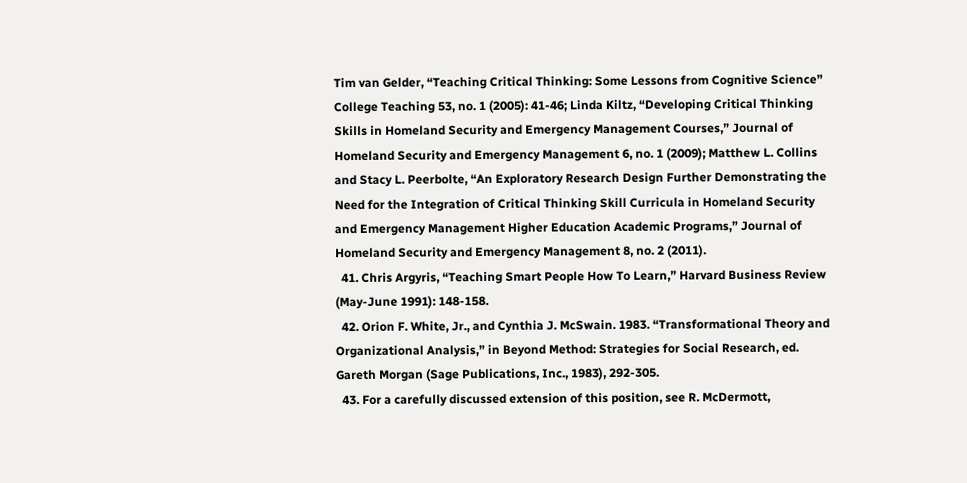Tim van Gelder, “Teaching Critical Thinking: Some Lessons from Cognitive Science” College Teaching 53, no. 1 (2005): 41-46; Linda Kiltz, “Developing Critical Thinking Skills in Homeland Security and Emergency Management Courses,” Journal of Homeland Security and Emergency Management 6, no. 1 (2009); Matthew L. Collins and Stacy L. Peerbolte, “An Exploratory Research Design Further Demonstrating the Need for the Integration of Critical Thinking Skill Curricula in Homeland Security and Emergency Management Higher Education Academic Programs,” Journal of Homeland Security and Emergency Management 8, no. 2 (2011).
  41. Chris Argyris, “Teaching Smart People How To Learn,” Harvard Business Review (May-June 1991): 148-158.
  42. Orion F. White, Jr., and Cynthia J. McSwain. 1983. “Transformational Theory and Organizational Analysis,” in Beyond Method: Strategies for Social Research, ed. Gareth Morgan (Sage Publications, Inc., 1983), 292-305.
  43. For a carefully discussed extension of this position, see R. McDermott,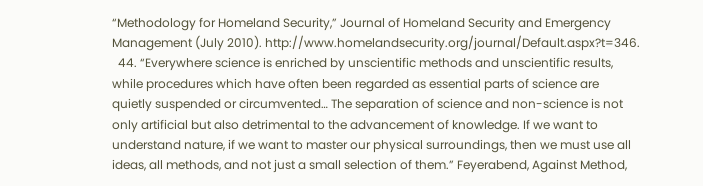“Methodology for Homeland Security,” Journal of Homeland Security and Emergency Management (July 2010). http://www.homelandsecurity.org/journal/Default.aspx?t=346.
  44. “Everywhere science is enriched by unscientific methods and unscientific results, while procedures which have often been regarded as essential parts of science are quietly suspended or circumvented… The separation of science and non-science is not only artificial but also detrimental to the advancement of knowledge. If we want to understand nature, if we want to master our physical surroundings, then we must use all ideas, all methods, and not just a small selection of them.” Feyerabend, Against Method,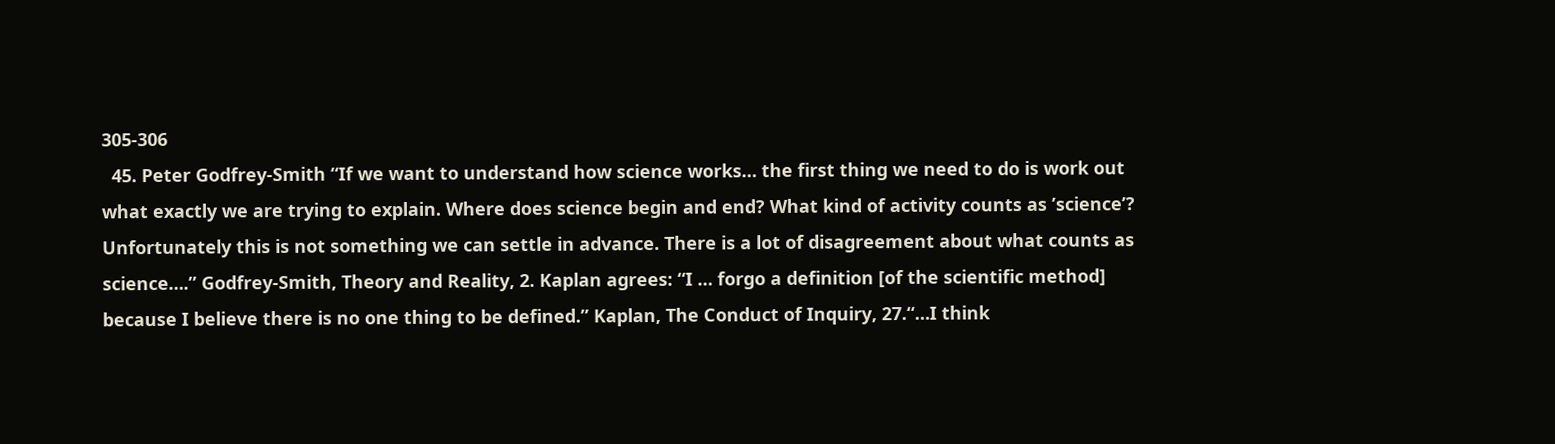305-306
  45. Peter Godfrey-Smith “If we want to understand how science works… the first thing we need to do is work out what exactly we are trying to explain. Where does science begin and end? What kind of activity counts as ’science’? Unfortunately this is not something we can settle in advance. There is a lot of disagreement about what counts as science….” Godfrey-Smith, Theory and Reality, 2. Kaplan agrees: “I … forgo a definition [of the scientific method] because I believe there is no one thing to be defined.” Kaplan, The Conduct of Inquiry, 27.“…I think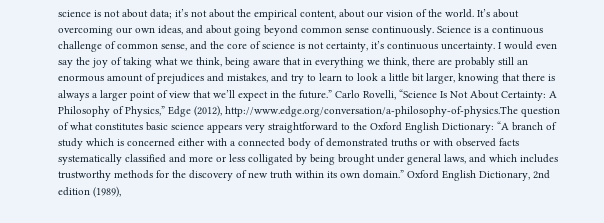science is not about data; it’s not about the empirical content, about our vision of the world. It’s about overcoming our own ideas, and about going beyond common sense continuously. Science is a continuous challenge of common sense, and the core of science is not certainty, it’s continuous uncertainty. I would even say the joy of taking what we think, being aware that in everything we think, there are probably still an enormous amount of prejudices and mistakes, and try to learn to look a little bit larger, knowing that there is always a larger point of view that we’ll expect in the future.” Carlo Rovelli, “Science Is Not About Certainty: A Philosophy of Physics,” Edge (2012), http://www.edge.org/conversation/a-philosophy-of-physics.The question of what constitutes basic science appears very straightforward to the Oxford English Dictionary: “A branch of study which is concerned either with a connected body of demonstrated truths or with observed facts systematically classified and more or less colligated by being brought under general laws, and which includes trustworthy methods for the discovery of new truth within its own domain.” Oxford English Dictionary, 2nd edition (1989),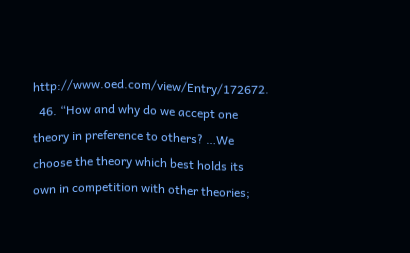http://www.oed.com/view/Entry/172672.
  46. “How and why do we accept one theory in preference to others? …We choose the theory which best holds its own in competition with other theories;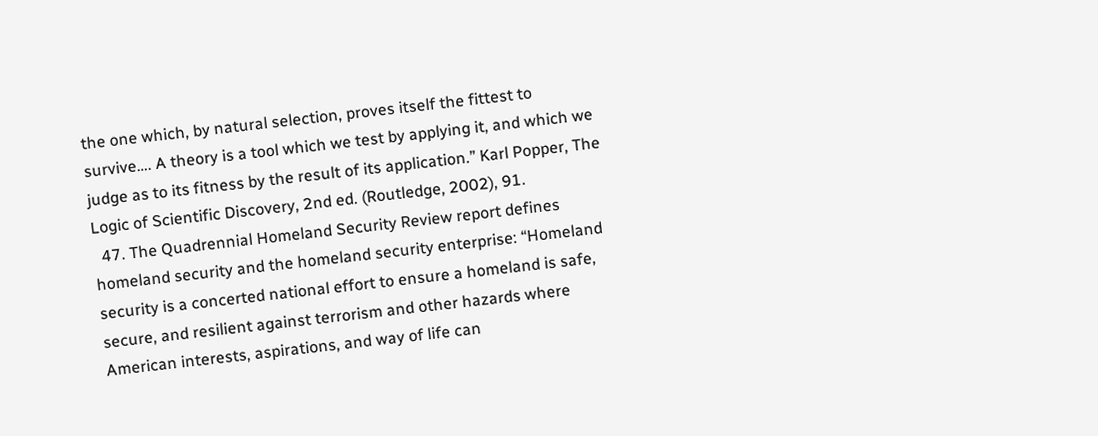the one which, by natural selection, proves itself the fittest to survive…. A theory is a tool which we test by applying it, and which we judge as to its fitness by the result of its application.” Karl Popper, The Logic of Scientific Discovery, 2nd ed. (Routledge, 2002), 91.
  47. The Quadrennial Homeland Security Review report defines homeland security and the homeland security enterprise: “Homeland security is a concerted national effort to ensure a homeland is safe, secure, and resilient against terrorism and other hazards where American interests, aspirations, and way of life can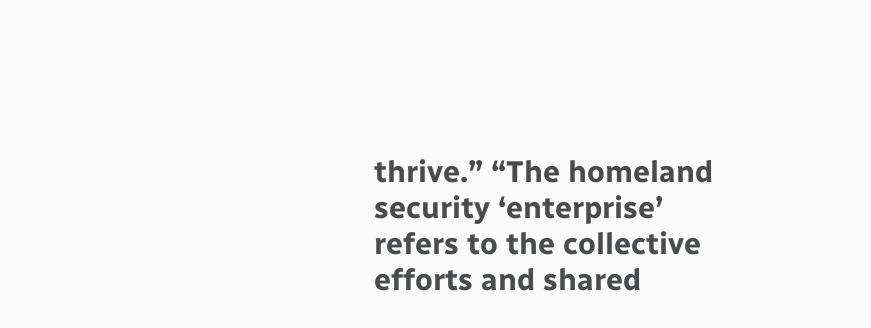thrive.” “The homeland security ‘enterprise’ refers to the collective efforts and shared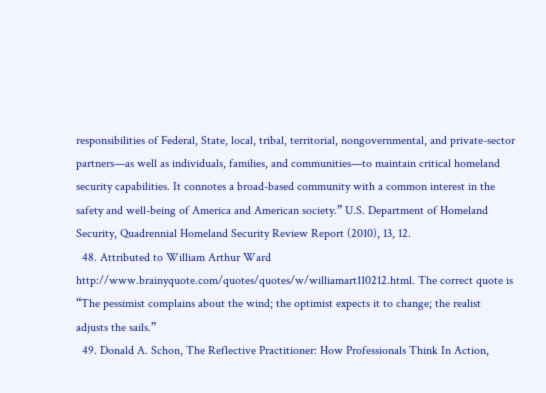responsibilities of Federal, State, local, tribal, territorial, nongovernmental, and private-sector partners—as well as individuals, families, and communities—to maintain critical homeland security capabilities. It connotes a broad-based community with a common interest in the safety and well-being of America and American society.” U.S. Department of Homeland Security, Quadrennial Homeland Security Review Report (2010), 13, 12.
  48. Attributed to William Arthur Ward http://www.brainyquote.com/quotes/quotes/w/williamart110212.html. The correct quote is “The pessimist complains about the wind; the optimist expects it to change; the realist adjusts the sails.”
  49. Donald A. Schon, The Reflective Practitioner: How Professionals Think In Action,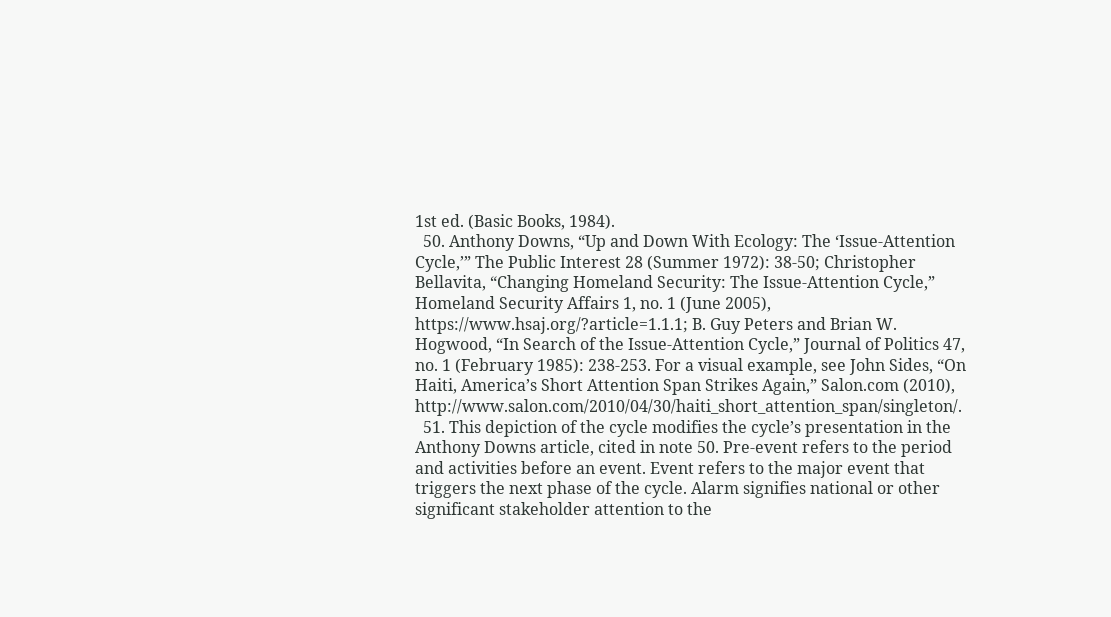1st ed. (Basic Books, 1984).
  50. Anthony Downs, “Up and Down With Ecology: The ‘Issue-Attention Cycle,’” The Public Interest 28 (Summer 1972): 38-50; Christopher Bellavita, “Changing Homeland Security: The Issue-Attention Cycle,” Homeland Security Affairs 1, no. 1 (June 2005), https://www.hsaj.org/?article=1.1.1; B. Guy Peters and Brian W. Hogwood, “In Search of the Issue-Attention Cycle,” Journal of Politics 47, no. 1 (February 1985): 238-253. For a visual example, see John Sides, “On Haiti, America’s Short Attention Span Strikes Again,” Salon.com (2010), http://www.salon.com/2010/04/30/haiti_short_attention_span/singleton/.
  51. This depiction of the cycle modifies the cycle’s presentation in the Anthony Downs article, cited in note 50. Pre-event refers to the period and activities before an event. Event refers to the major event that triggers the next phase of the cycle. Alarm signifies national or other significant stakeholder attention to the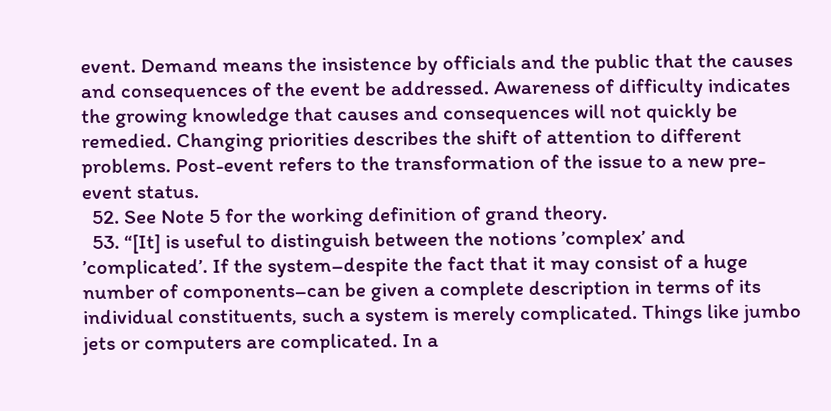event. Demand means the insistence by officials and the public that the causes and consequences of the event be addressed. Awareness of difficulty indicates the growing knowledge that causes and consequences will not quickly be remedied. Changing priorities describes the shift of attention to different problems. Post-event refers to the transformation of the issue to a new pre-event status.
  52. See Note 5 for the working definition of grand theory.
  53. “[It] is useful to distinguish between the notions ’complex’ and ’complicated’. If the system–despite the fact that it may consist of a huge number of components–can be given a complete description in terms of its individual constituents, such a system is merely complicated. Things like jumbo jets or computers are complicated. In a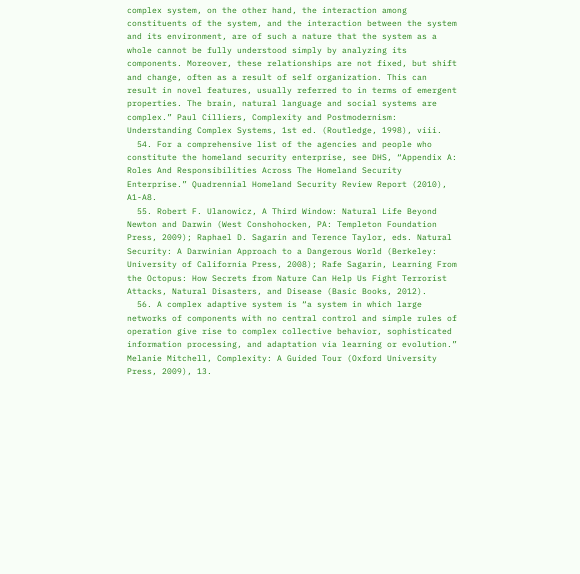complex system, on the other hand, the interaction among constituents of the system, and the interaction between the system and its environment, are of such a nature that the system as a whole cannot be fully understood simply by analyzing its components. Moreover, these relationships are not fixed, but shift and change, often as a result of self organization. This can result in novel features, usually referred to in terms of emergent properties. The brain, natural language and social systems are complex.” Paul Cilliers, Complexity and Postmodernism: Understanding Complex Systems, 1st ed. (Routledge, 1998), viii.
  54. For a comprehensive list of the agencies and people who constitute the homeland security enterprise, see DHS, “Appendix A: Roles And Responsibilities Across The Homeland Security Enterprise.” Quadrennial Homeland Security Review Report (2010), A1-A8.
  55. Robert F. Ulanowicz, A Third Window: Natural Life Beyond Newton and Darwin (West Conshohocken, PA: Templeton Foundation Press, 2009); Raphael D. Sagarin and Terence Taylor, eds. Natural Security: A Darwinian Approach to a Dangerous World (Berkeley: University of California Press, 2008); Rafe Sagarin, Learning From the Octopus: How Secrets from Nature Can Help Us Fight Terrorist Attacks, Natural Disasters, and Disease (Basic Books, 2012).
  56. A complex adaptive system is “a system in which large networks of components with no central control and simple rules of operation give rise to complex collective behavior, sophisticated information processing, and adaptation via learning or evolution.” Melanie Mitchell, Complexity: A Guided Tour (Oxford University Press, 2009), 13.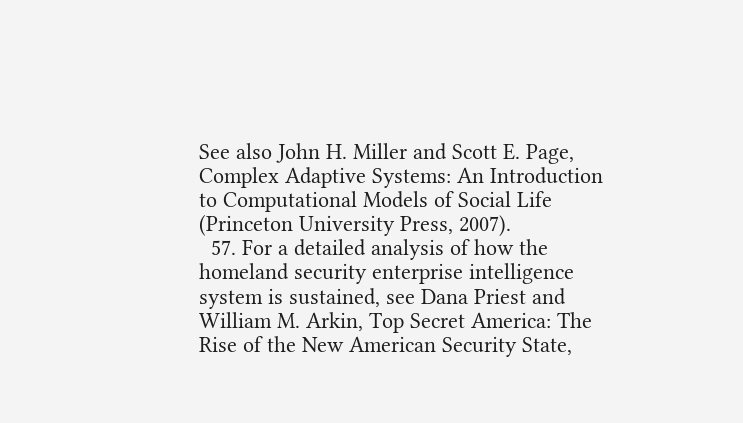See also John H. Miller and Scott E. Page, Complex Adaptive Systems: An Introduction to Computational Models of Social Life (Princeton University Press, 2007).
  57. For a detailed analysis of how the homeland security enterprise intelligence system is sustained, see Dana Priest and William M. Arkin, Top Secret America: The Rise of the New American Security State,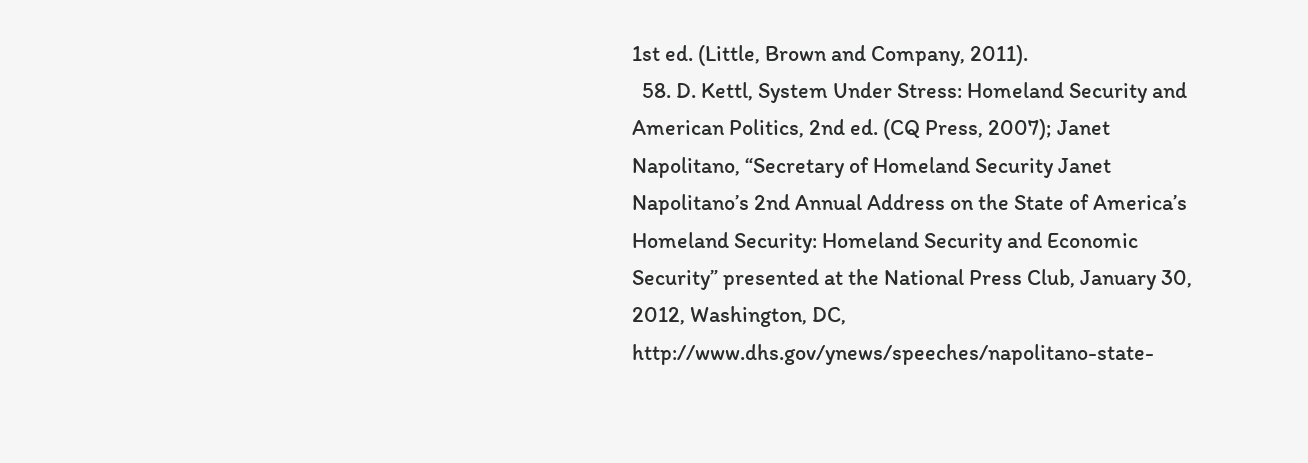1st ed. (Little, Brown and Company, 2011).
  58. D. Kettl, System Under Stress: Homeland Security and American Politics, 2nd ed. (CQ Press, 2007); Janet Napolitano, “Secretary of Homeland Security Janet Napolitano’s 2nd Annual Address on the State of America’s Homeland Security: Homeland Security and Economic Security” presented at the National Press Club, January 30, 2012, Washington, DC, http://www.dhs.gov/ynews/speeches/napolitano-state-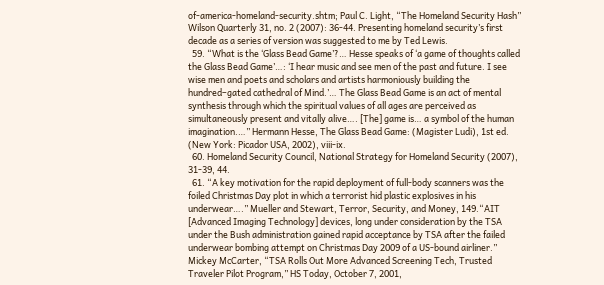of-america-homeland-security.shtm; Paul C. Light, “The Homeland Security Hash” Wilson Quarterly 31, no. 2 (2007): 36-44. Presenting homeland security’s first decade as a series of version was suggested to me by Ted Lewis.
  59. “What is the ‘Glass Bead Game’?… Hesse speaks of ‘a game of thoughts called the Glass Bead Game’…: ‘I hear music and see men of the past and future. I see wise men and poets and scholars and artists harmoniously building the hundred–gated cathedral of Mind.’… The Glass Bead Game is an act of mental synthesis through which the spiritual values of all ages are perceived as simultaneously present and vitally alive…. [The] game is… a symbol of the human imagination.…” Hermann Hesse, The Glass Bead Game: (Magister Ludi), 1st ed. (New York: Picador USA, 2002), viii-ix.
  60. Homeland Security Council, National Strategy for Homeland Security (2007), 31-39, 44.
  61. “A key motivation for the rapid deployment of full-body scanners was the foiled Christmas Day plot in which a terrorist hid plastic explosives in his underwear….” Mueller and Stewart, Terror, Security, and Money, 149.“AIT [Advanced Imaging Technology] devices, long under consideration by the TSA under the Bush administration gained rapid acceptance by TSA after the failed underwear bombing attempt on Christmas Day 2009 of a US-bound airliner.” Mickey McCarter, “TSA Rolls Out More Advanced Screening Tech, Trusted Traveler Pilot Program,” HS Today, October 7, 2001,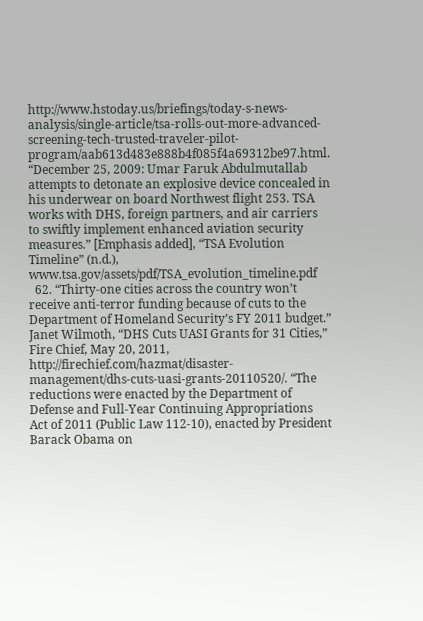http://www.hstoday.us/briefings/today-s-news-analysis/single-article/tsa-rolls-out-more-advanced-screening-tech-trusted-traveler-pilot-program/aab613d483e888b4f085f4a69312be97.html. “December 25, 2009: Umar Faruk Abdulmutallab attempts to detonate an explosive device concealed in his underwear on board Northwest flight 253. TSA works with DHS, foreign partners, and air carriers to swiftly implement enhanced aviation security measures.” [Emphasis added], “TSA Evolution Timeline” (n.d.), www.tsa.gov/assets/pdf/TSA_evolution_timeline.pdf
  62. “Thirty-one cities across the country won’t receive anti-terror funding because of cuts to the Department of Homeland Security’s FY 2011 budget.” Janet Wilmoth, “DHS Cuts UASI Grants for 31 Cities,” Fire Chief, May 20, 2011, http://firechief.com/hazmat/disaster-management/dhs-cuts-uasi-grants-20110520/. “The reductions were enacted by the Department of Defense and Full-Year Continuing Appropriations Act of 2011 (Public Law 112-10), enacted by President Barack Obama on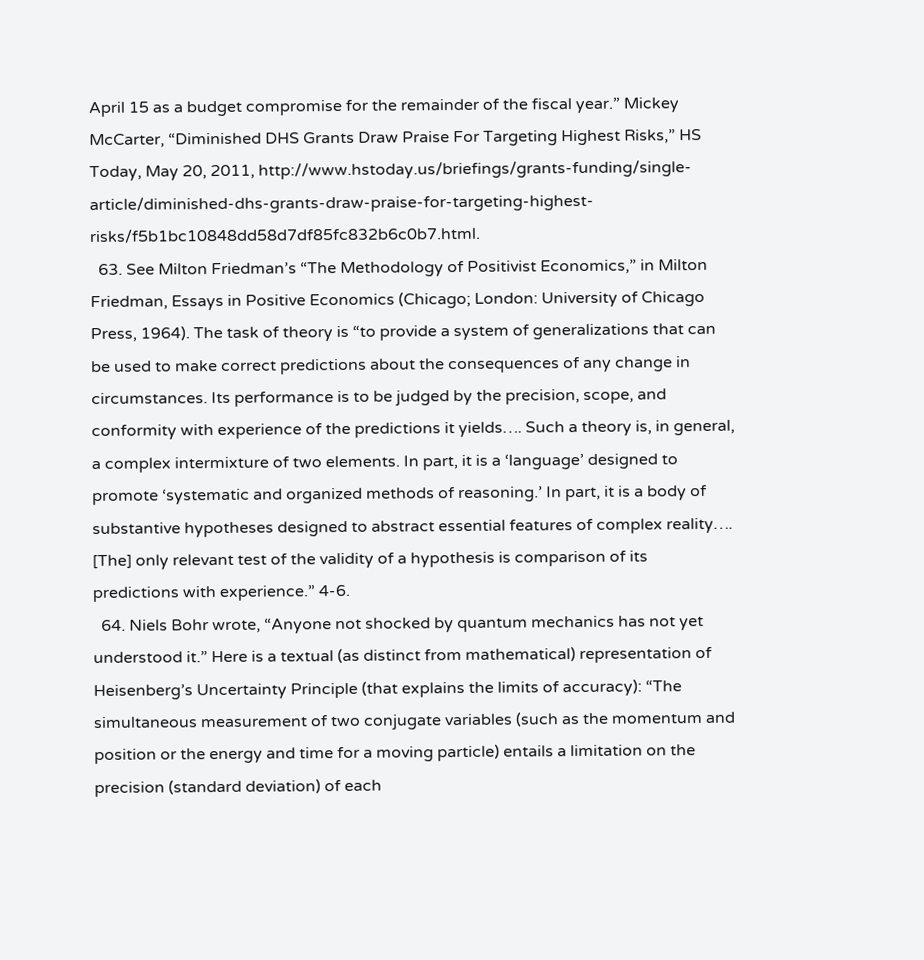April 15 as a budget compromise for the remainder of the fiscal year.” Mickey McCarter, “Diminished DHS Grants Draw Praise For Targeting Highest Risks,” HS Today, May 20, 2011, http://www.hstoday.us/briefings/grants-funding/single-article/diminished-dhs-grants-draw-praise-for-targeting-highest-risks/f5b1bc10848dd58d7df85fc832b6c0b7.html.
  63. See Milton Friedman’s “The Methodology of Positivist Economics,” in Milton Friedman, Essays in Positive Economics (Chicago; London: University of Chicago Press, 1964). The task of theory is “to provide a system of generalizations that can be used to make correct predictions about the consequences of any change in circumstances. Its performance is to be judged by the precision, scope, and conformity with experience of the predictions it yields…. Such a theory is, in general, a complex intermixture of two elements. In part, it is a ‘language’ designed to promote ‘systematic and organized methods of reasoning.’ In part, it is a body of substantive hypotheses designed to abstract essential features of complex reality…. [The] only relevant test of the validity of a hypothesis is comparison of its predictions with experience.” 4-6.
  64. Niels Bohr wrote, “Anyone not shocked by quantum mechanics has not yet understood it.” Here is a textual (as distinct from mathematical) representation of Heisenberg’s Uncertainty Principle (that explains the limits of accuracy): “The simultaneous measurement of two conjugate variables (such as the momentum and position or the energy and time for a moving particle) entails a limitation on the precision (standard deviation) of each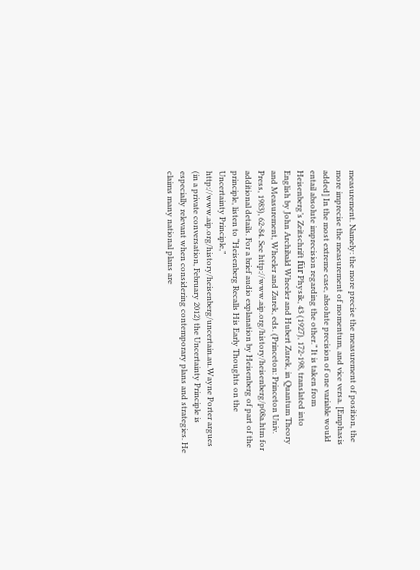measurement. Namely: the more precise the measurement of position, the more imprecise the measurement of momentum, and vice versa. [Emphasis added] In the most extreme case, absolute precision of one variable would entail absolute imprecision regarding the other.” It is taken from Heisenberg’s Zeitschrift für Physik, 43 (1927), 172-198, translated into English by John Archibald Wheeler and Hubert Zurek, in Quantum Theory and Measurement, Wheeler and Zurek, eds. (Princeton: Princeton Univ. Press, 1983), 62-84. See http://www.aip.org/history/heisenberg/p08a.htm for additional details. For a brief audio explanation by Heisenberg of part of the principle, listen to “Heisenberg Recalls His Early Thoughts on the Uncertainty Principle,” http://www.aip.org/history/heisenberg/uncertain.au.Wayne Porter argues (in a private conversation, February 2012) the Uncertainty Principle is especially relevant when considering contemporary plans and strategies. He claims many national plans are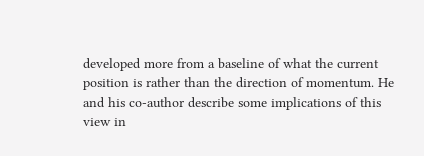developed more from a baseline of what the current position is rather than the direction of momentum. He and his co-author describe some implications of this view in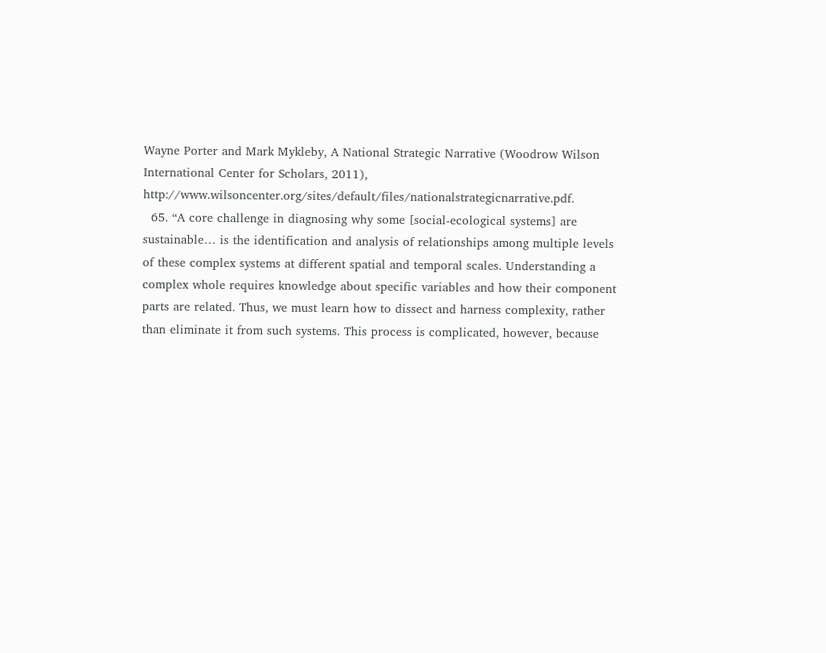Wayne Porter and Mark Mykleby, A National Strategic Narrative (Woodrow Wilson International Center for Scholars, 2011), http://www.wilsoncenter.org/sites/default/files/nationalstrategicnarrative.pdf.
  65. “A core challenge in diagnosing why some [social-ecological systems] are sustainable… is the identification and analysis of relationships among multiple levels of these complex systems at different spatial and temporal scales. Understanding a complex whole requires knowledge about specific variables and how their component parts are related. Thus, we must learn how to dissect and harness complexity, rather than eliminate it from such systems. This process is complicated, however, because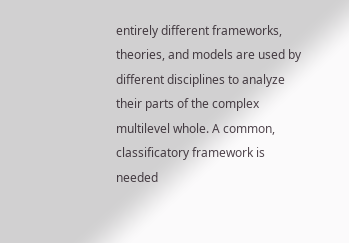entirely different frameworks, theories, and models are used by different disciplines to analyze their parts of the complex multilevel whole. A common, classificatory framework is needed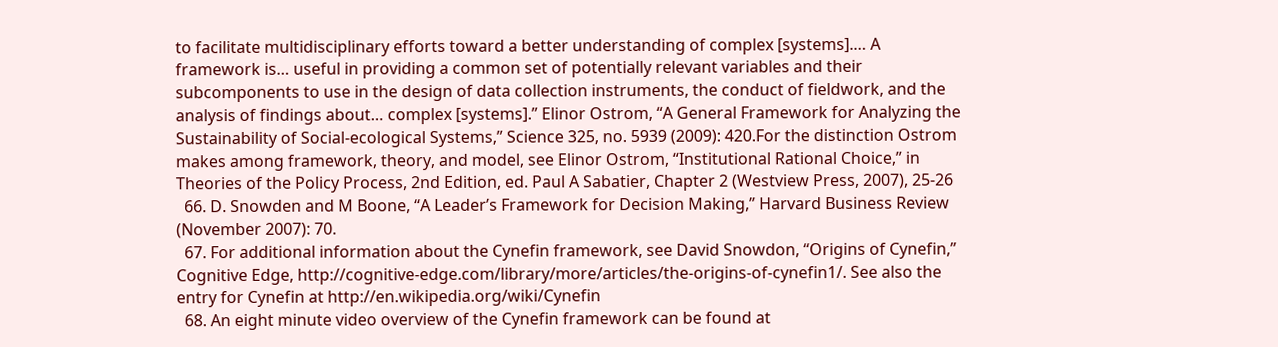to facilitate multidisciplinary efforts toward a better understanding of complex [systems].… A framework is… useful in providing a common set of potentially relevant variables and their subcomponents to use in the design of data collection instruments, the conduct of fieldwork, and the analysis of findings about… complex [systems].” Elinor Ostrom, “A General Framework for Analyzing the Sustainability of Social-ecological Systems,” Science 325, no. 5939 (2009): 420.For the distinction Ostrom makes among framework, theory, and model, see Elinor Ostrom, “Institutional Rational Choice,” in Theories of the Policy Process, 2nd Edition, ed. Paul A Sabatier, Chapter 2 (Westview Press, 2007), 25-26
  66. D. Snowden and M Boone, “A Leader’s Framework for Decision Making,” Harvard Business Review (November 2007): 70.
  67. For additional information about the Cynefin framework, see David Snowdon, “Origins of Cynefin,” Cognitive Edge, http://cognitive-edge.com/library/more/articles/the-origins-of-cynefin1/. See also the entry for Cynefin at http://en.wikipedia.org/wiki/Cynefin
  68. An eight minute video overview of the Cynefin framework can be found at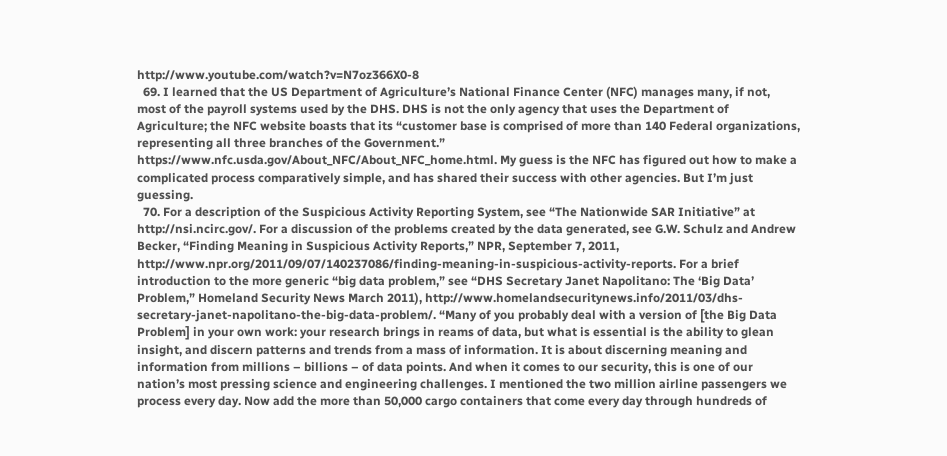http://www.youtube.com/watch?v=N7oz366X0-8
  69. I learned that the US Department of Agriculture’s National Finance Center (NFC) manages many, if not, most of the payroll systems used by the DHS. DHS is not the only agency that uses the Department of Agriculture; the NFC website boasts that its “customer base is comprised of more than 140 Federal organizations, representing all three branches of the Government.” https://www.nfc.usda.gov/About_NFC/About_NFC_home.html. My guess is the NFC has figured out how to make a complicated process comparatively simple, and has shared their success with other agencies. But I’m just guessing.
  70. For a description of the Suspicious Activity Reporting System, see “The Nationwide SAR Initiative” at http://nsi.ncirc.gov/. For a discussion of the problems created by the data generated, see G.W. Schulz and Andrew Becker, “Finding Meaning in Suspicious Activity Reports,” NPR, September 7, 2011, http://www.npr.org/2011/09/07/140237086/finding-meaning-in-suspicious-activity-reports. For a brief introduction to the more generic “big data problem,” see “DHS Secretary Janet Napolitano: The ‘Big Data’ Problem,” Homeland Security News March 2011), http://www.homelandsecuritynews.info/2011/03/dhs-secretary-janet-napolitano-the-big-data-problem/. “Many of you probably deal with a version of [the Big Data Problem] in your own work: your research brings in reams of data, but what is essential is the ability to glean insight, and discern patterns and trends from a mass of information. It is about discerning meaning and information from millions – billions – of data points. And when it comes to our security, this is one of our nation’s most pressing science and engineering challenges. I mentioned the two million airline passengers we process every day. Now add the more than 50,000 cargo containers that come every day through hundreds of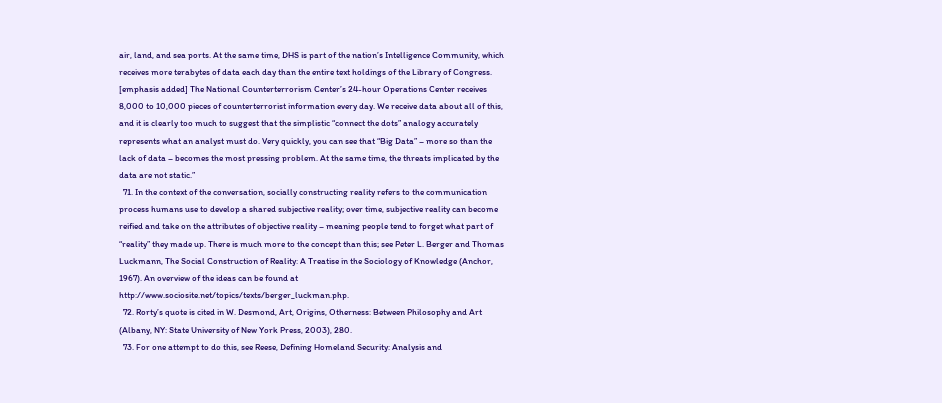air, land, and sea ports. At the same time, DHS is part of the nation’s Intelligence Community, which receives more terabytes of data each day than the entire text holdings of the Library of Congress. [emphasis added] The National Counterterrorism Center’s 24-hour Operations Center receives 8,000 to 10,000 pieces of counterterrorist information every day. We receive data about all of this, and it is clearly too much to suggest that the simplistic “connect the dots” analogy accurately represents what an analyst must do. Very quickly, you can see that “Big Data” – more so than the lack of data – becomes the most pressing problem. At the same time, the threats implicated by the data are not static.”
  71. In the context of the conversation, socially constructing reality refers to the communication process humans use to develop a shared subjective reality; over time, subjective reality can become reified and take on the attributes of objective reality – meaning people tend to forget what part of “reality” they made up. There is much more to the concept than this; see Peter L. Berger and Thomas Luckmann, The Social Construction of Reality: A Treatise in the Sociology of Knowledge (Anchor, 1967). An overview of the ideas can be found at http://www.sociosite.net/topics/texts/berger_luckman.php.
  72. Rorty’s quote is cited in W. Desmond, Art, Origins, Otherness: Between Philosophy and Art (Albany, NY: State University of New York Press, 2003), 280.
  73. For one attempt to do this, see Reese, Defining Homeland Security: Analysis and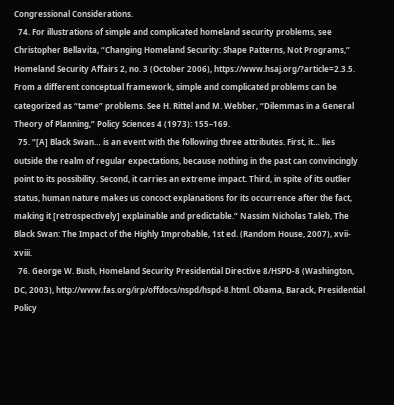Congressional Considerations.
  74. For illustrations of simple and complicated homeland security problems, see Christopher Bellavita, “Changing Homeland Security: Shape Patterns, Not Programs,” Homeland Security Affairs 2, no. 3 (October 2006), https://www.hsaj.org/?article=2.3.5. From a different conceptual framework, simple and complicated problems can be categorized as “tame” problems. See H. Rittel and M. Webber, “Dilemmas in a General Theory of Planning,” Policy Sciences 4 (1973): 155–169.
  75. “[A] Black Swan… is an event with the following three attributes. First, it… lies outside the realm of regular expectations, because nothing in the past can convincingly point to its possibility. Second, it carries an extreme impact. Third, in spite of its outlier status, human nature makes us concoct explanations for its occurrence after the fact, making it [retrospectively] explainable and predictable.” Nassim Nicholas Taleb, The Black Swan: The Impact of the Highly Improbable, 1st ed. (Random House, 2007), xvii-xviii.
  76. George W. Bush, Homeland Security Presidential Directive 8/HSPD-8 (Washington, DC, 2003), http://www.fas.org/irp/offdocs/nspd/hspd-8.html. Obama, Barack, Presidential Policy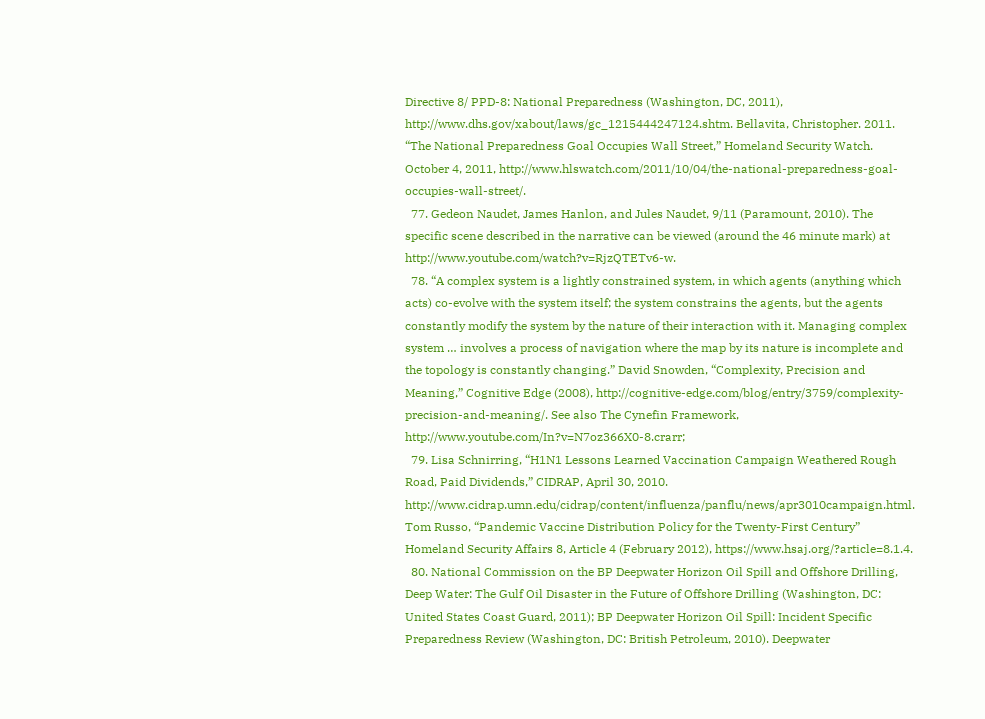Directive 8/ PPD-8: National Preparedness (Washington, DC, 2011), http://www.dhs.gov/xabout/laws/gc_1215444247124.shtm. Bellavita, Christopher. 2011. “The National Preparedness Goal Occupies Wall Street,” Homeland Security Watch. October 4, 2011, http://www.hlswatch.com/2011/10/04/the-national-preparedness-goal-occupies-wall-street/.
  77. Gedeon Naudet, James Hanlon, and Jules Naudet, 9/11 (Paramount, 2010). The specific scene described in the narrative can be viewed (around the 46 minute mark) at http://www.youtube.com/watch?v=RjzQTETv6-w.
  78. “A complex system is a lightly constrained system, in which agents (anything which acts) co-evolve with the system itself; the system constrains the agents, but the agents constantly modify the system by the nature of their interaction with it. Managing complex system … involves a process of navigation where the map by its nature is incomplete and the topology is constantly changing.” David Snowden, “Complexity, Precision and Meaning,” Cognitive Edge (2008), http://cognitive-edge.com/blog/entry/3759/complexity-precision-and-meaning/. See also The Cynefin Framework, http://www.youtube.com/In?v=N7oz366X0-8.crarr;
  79. Lisa Schnirring, “H1N1 Lessons Learned Vaccination Campaign Weathered Rough Road, Paid Dividends,” CIDRAP, April 30, 2010. http://www.cidrap.umn.edu/cidrap/content/influenza/panflu/news/apr3010campaign.html. Tom Russo, “Pandemic Vaccine Distribution Policy for the Twenty-First Century” Homeland Security Affairs 8, Article 4 (February 2012), https://www.hsaj.org/?article=8.1.4.
  80. National Commission on the BP Deepwater Horizon Oil Spill and Offshore Drilling, Deep Water: The Gulf Oil Disaster in the Future of Offshore Drilling (Washington, DC: United States Coast Guard, 2011); BP Deepwater Horizon Oil Spill: Incident Specific Preparedness Review (Washington, DC: British Petroleum, 2010). Deepwater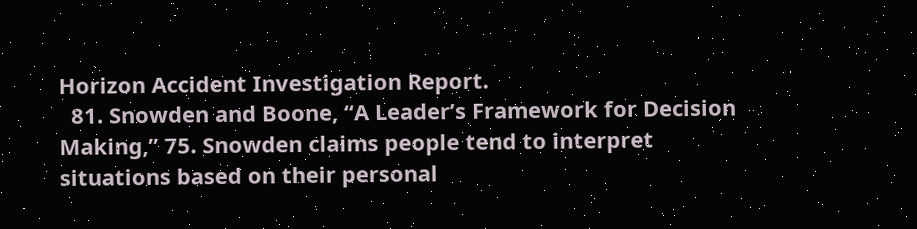Horizon Accident Investigation Report.
  81. Snowden and Boone, “A Leader’s Framework for Decision Making,” 75. Snowden claims people tend to interpret situations based on their personal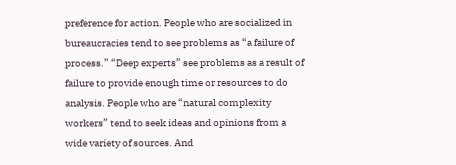preference for action. People who are socialized in bureaucracies tend to see problems as “a failure of process.” “Deep experts” see problems as a result of failure to provide enough time or resources to do analysis. People who are “natural complexity workers” tend to seek ideas and opinions from a wide variety of sources. And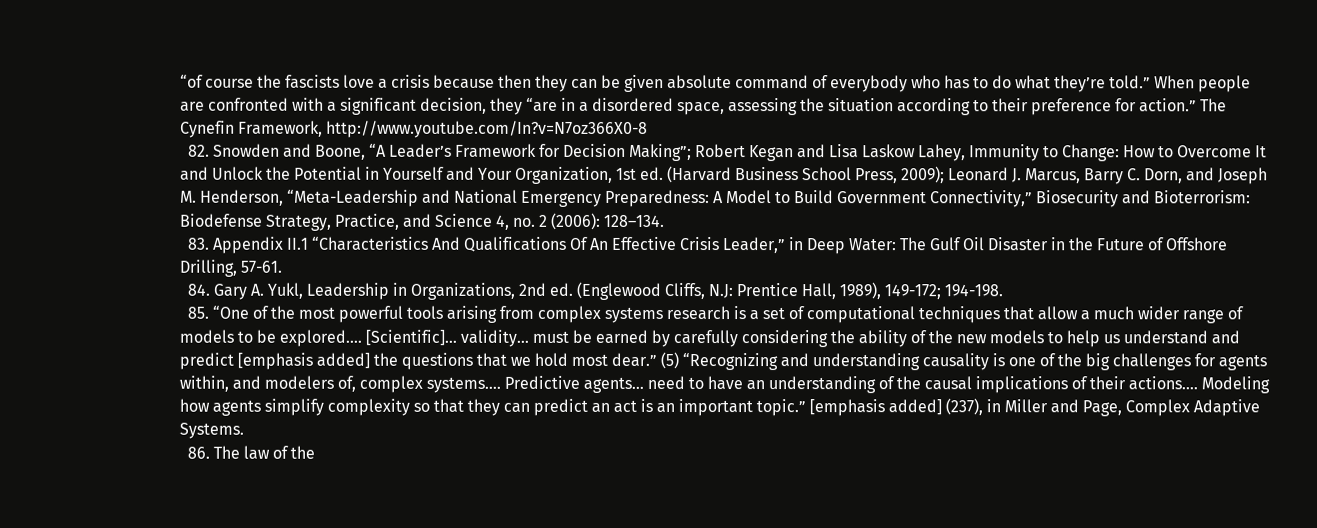“of course the fascists love a crisis because then they can be given absolute command of everybody who has to do what they’re told.” When people are confronted with a significant decision, they “are in a disordered space, assessing the situation according to their preference for action.” The Cynefin Framework, http://www.youtube.com/In?v=N7oz366X0-8
  82. Snowden and Boone, “A Leader’s Framework for Decision Making”; Robert Kegan and Lisa Laskow Lahey, Immunity to Change: How to Overcome It and Unlock the Potential in Yourself and Your Organization, 1st ed. (Harvard Business School Press, 2009); Leonard J. Marcus, Barry C. Dorn, and Joseph M. Henderson, “Meta-Leadership and National Emergency Preparedness: A Model to Build Government Connectivity,” Biosecurity and Bioterrorism: Biodefense Strategy, Practice, and Science 4, no. 2 (2006): 128–134.
  83. Appendix II.1 “Characteristics And Qualifications Of An Effective Crisis Leader,” in Deep Water: The Gulf Oil Disaster in the Future of Offshore Drilling, 57-61.
  84. Gary A. Yukl, Leadership in Organizations, 2nd ed. (Englewood Cliffs, N.J: Prentice Hall, 1989), 149-172; 194-198.
  85. “One of the most powerful tools arising from complex systems research is a set of computational techniques that allow a much wider range of models to be explored.… [Scientific]… validity… must be earned by carefully considering the ability of the new models to help us understand and predict [emphasis added] the questions that we hold most dear.” (5) “Recognizing and understanding causality is one of the big challenges for agents within, and modelers of, complex systems.… Predictive agents… need to have an understanding of the causal implications of their actions.… Modeling how agents simplify complexity so that they can predict an act is an important topic.” [emphasis added] (237), in Miller and Page, Complex Adaptive Systems.
  86. The law of the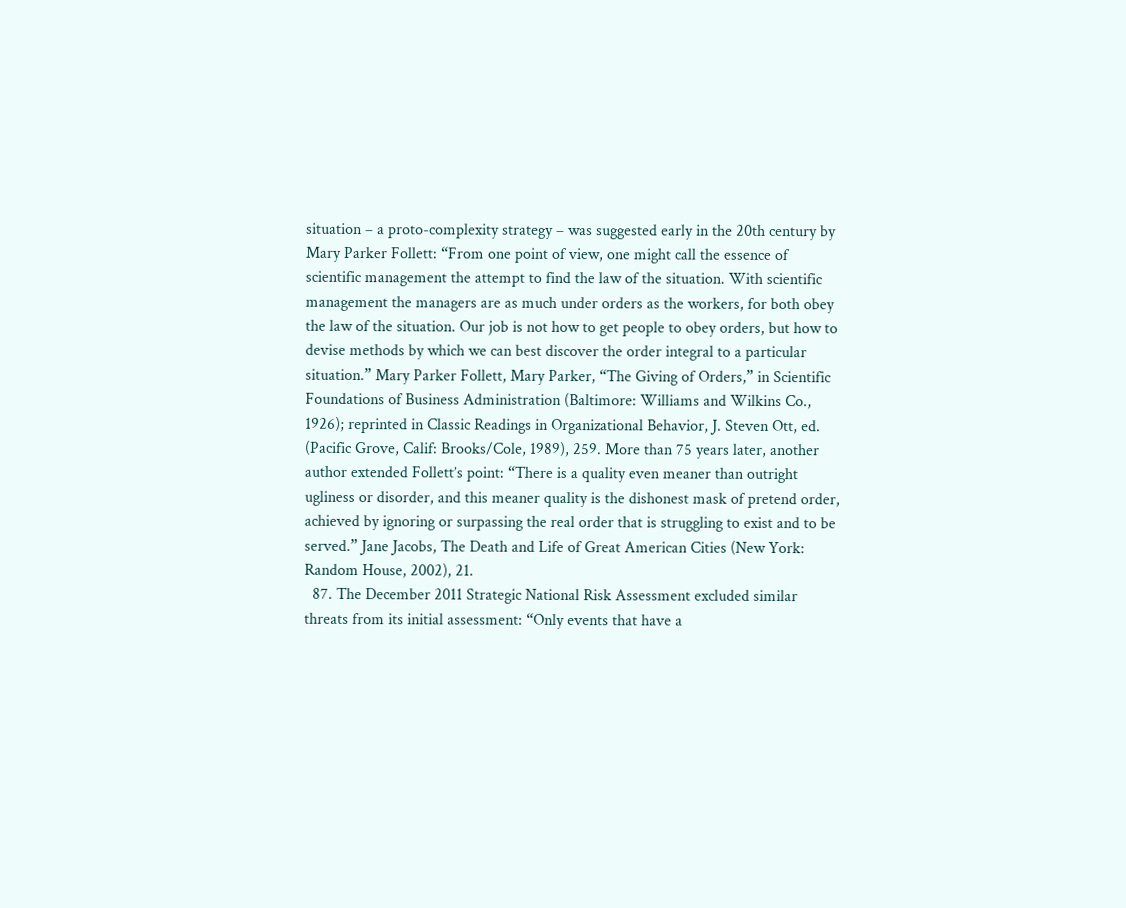situation – a proto-complexity strategy – was suggested early in the 20th century by Mary Parker Follett: “From one point of view, one might call the essence of scientific management the attempt to find the law of the situation. With scientific management the managers are as much under orders as the workers, for both obey the law of the situation. Our job is not how to get people to obey orders, but how to devise methods by which we can best discover the order integral to a particular situation.” Mary Parker Follett, Mary Parker, “The Giving of Orders,” in Scientific Foundations of Business Administration (Baltimore: Williams and Wilkins Co., 1926); reprinted in Classic Readings in Organizational Behavior, J. Steven Ott, ed. (Pacific Grove, Calif: Brooks/Cole, 1989), 259. More than 75 years later, another author extended Follett’s point: “There is a quality even meaner than outright ugliness or disorder, and this meaner quality is the dishonest mask of pretend order, achieved by ignoring or surpassing the real order that is struggling to exist and to be served.” Jane Jacobs, The Death and Life of Great American Cities (New York: Random House, 2002), 21.
  87. The December 2011 Strategic National Risk Assessment excluded similar threats from its initial assessment: “Only events that have a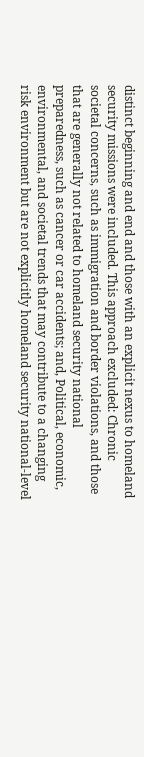distinct beginning and end and those with an explicit nexus to homeland security missions were included. This approach excluded: Chronic societal concerns, such as immigration and border violations, and those that are generally not related to homeland security national preparedness, such as cancer or car accidents; and, Political, economic, environmental, and societal trends that may contribute to a changing risk environment but are not explicitly homeland security national-level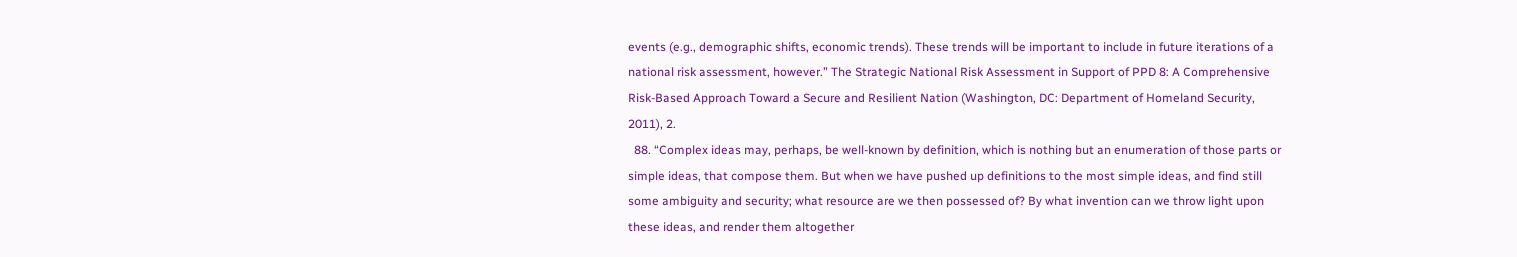events (e.g., demographic shifts, economic trends). These trends will be important to include in future iterations of a national risk assessment, however.” The Strategic National Risk Assessment in Support of PPD 8: A Comprehensive Risk-Based Approach Toward a Secure and Resilient Nation (Washington, DC: Department of Homeland Security, 2011), 2.
  88. “Complex ideas may, perhaps, be well-known by definition, which is nothing but an enumeration of those parts or simple ideas, that compose them. But when we have pushed up definitions to the most simple ideas, and find still some ambiguity and security; what resource are we then possessed of? By what invention can we throw light upon these ideas, and render them altogether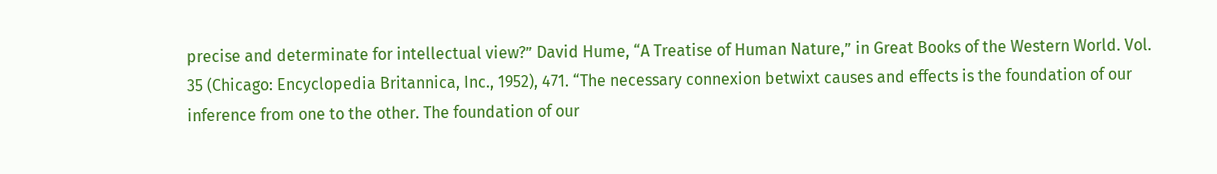precise and determinate for intellectual view?” David Hume, “A Treatise of Human Nature,” in Great Books of the Western World. Vol. 35 (Chicago: Encyclopedia Britannica, Inc., 1952), 471. “The necessary connexion betwixt causes and effects is the foundation of our inference from one to the other. The foundation of our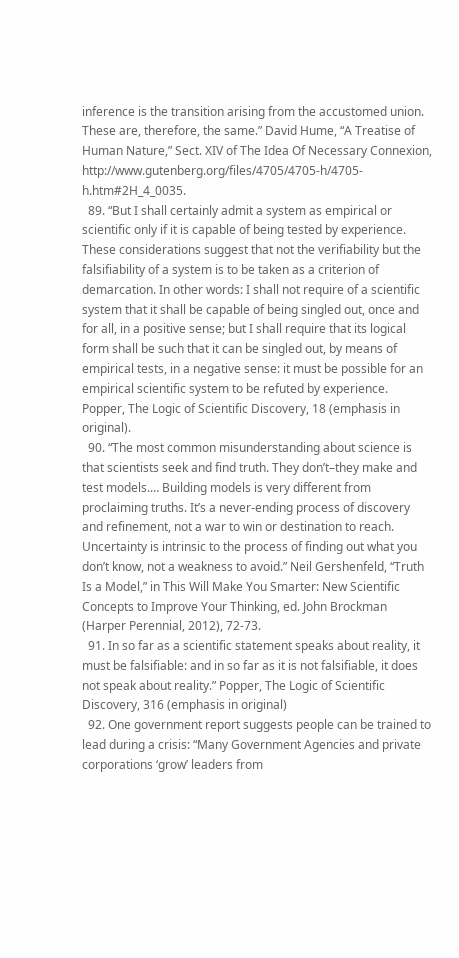inference is the transition arising from the accustomed union. These are, therefore, the same.” David Hume, “A Treatise of Human Nature,” Sect. XIV of The Idea Of Necessary Connexion, http://www.gutenberg.org/files/4705/4705-h/4705-h.htm#2H_4_0035.
  89. “But I shall certainly admit a system as empirical or scientific only if it is capable of being tested by experience. These considerations suggest that not the verifiability but the falsifiability of a system is to be taken as a criterion of demarcation. In other words: I shall not require of a scientific system that it shall be capable of being singled out, once and for all, in a positive sense; but I shall require that its logical form shall be such that it can be singled out, by means of empirical tests, in a negative sense: it must be possible for an empirical scientific system to be refuted by experience. Popper, The Logic of Scientific Discovery, 18 (emphasis in original).
  90. “The most common misunderstanding about science is that scientists seek and find truth. They don’t–they make and test models.… Building models is very different from proclaiming truths. It’s a never-ending process of discovery and refinement, not a war to win or destination to reach. Uncertainty is intrinsic to the process of finding out what you don’t know, not a weakness to avoid.” Neil Gershenfeld, “Truth Is a Model,” in This Will Make You Smarter: New Scientific Concepts to Improve Your Thinking, ed. John Brockman (Harper Perennial, 2012), 72-73.
  91. In so far as a scientific statement speaks about reality, it must be falsifiable: and in so far as it is not falsifiable, it does not speak about reality.” Popper, The Logic of Scientific Discovery, 316 (emphasis in original)
  92. One government report suggests people can be trained to lead during a crisis: “Many Government Agencies and private corporations ‘grow’ leaders from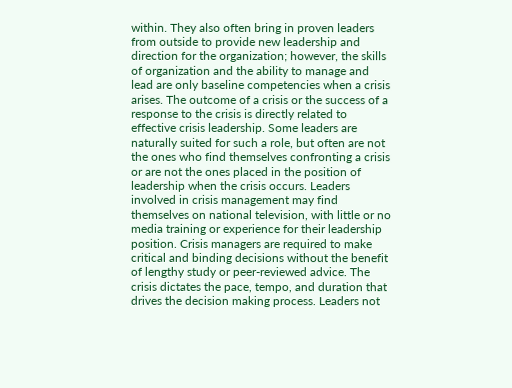within. They also often bring in proven leaders from outside to provide new leadership and direction for the organization; however, the skills of organization and the ability to manage and lead are only baseline competencies when a crisis arises. The outcome of a crisis or the success of a response to the crisis is directly related to effective crisis leadership. Some leaders are naturally suited for such a role, but often are not the ones who find themselves confronting a crisis or are not the ones placed in the position of leadership when the crisis occurs. Leaders involved in crisis management may find themselves on national television, with little or no media training or experience for their leadership position. Crisis managers are required to make critical and binding decisions without the benefit of lengthy study or peer-reviewed advice. The crisis dictates the pace, tempo, and duration that drives the decision making process. Leaders not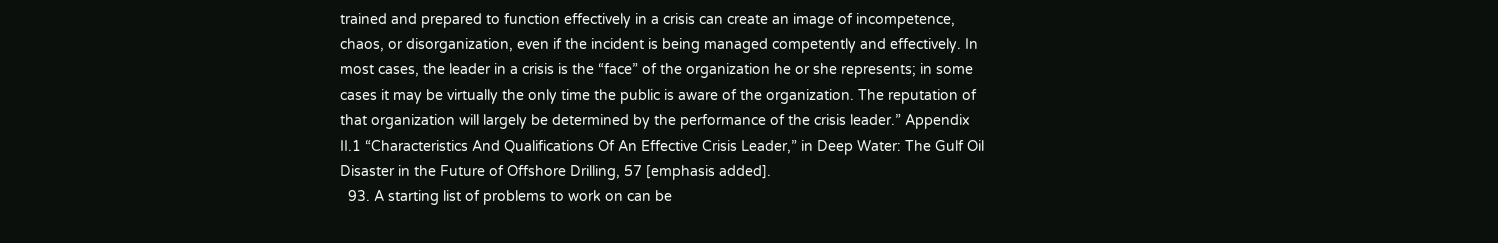trained and prepared to function effectively in a crisis can create an image of incompetence, chaos, or disorganization, even if the incident is being managed competently and effectively. In most cases, the leader in a crisis is the “face” of the organization he or she represents; in some cases it may be virtually the only time the public is aware of the organization. The reputation of that organization will largely be determined by the performance of the crisis leader.” Appendix II.1 “Characteristics And Qualifications Of An Effective Crisis Leader,” in Deep Water: The Gulf Oil Disaster in the Future of Offshore Drilling, 57 [emphasis added].
  93. A starting list of problems to work on can be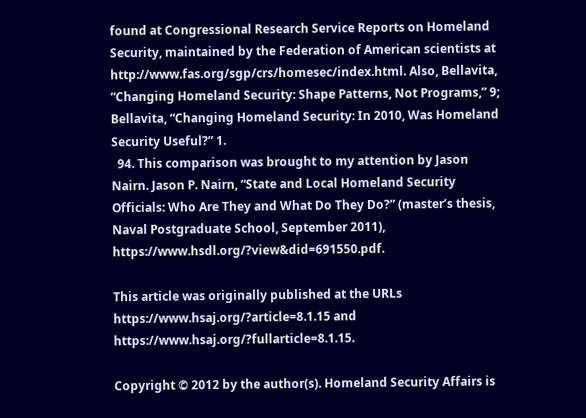found at Congressional Research Service Reports on Homeland Security, maintained by the Federation of American scientists at http://www.fas.org/sgp/crs/homesec/index.html. Also, Bellavita, “Changing Homeland Security: Shape Patterns, Not Programs,” 9; Bellavita, “Changing Homeland Security: In 2010, Was Homeland Security Useful?” 1.
  94. This comparison was brought to my attention by Jason Nairn. Jason P. Nairn, “State and Local Homeland Security Officials: Who Are They and What Do They Do?” (master’s thesis, Naval Postgraduate School, September 2011), https://www.hsdl.org/?view&did=691550.pdf.

This article was originally published at the URLs https://www.hsaj.org/?article=8.1.15 and https://www.hsaj.org/?fullarticle=8.1.15.

Copyright © 2012 by the author(s). Homeland Security Affairs is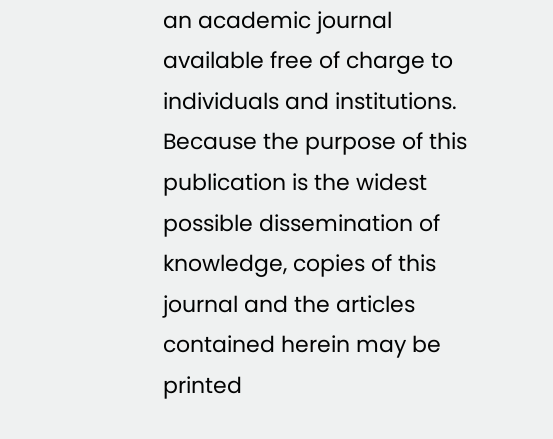an academic journal available free of charge to individuals and institutions. Because the purpose of this publication is the widest possible dissemination of knowledge, copies of this journal and the articles contained herein may be printed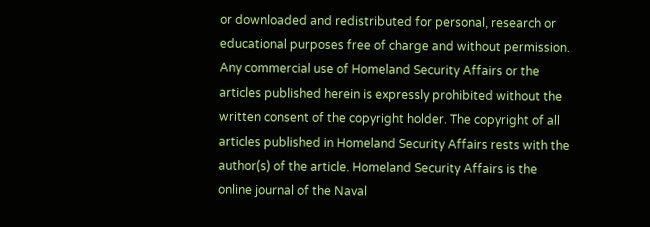or downloaded and redistributed for personal, research or educational purposes free of charge and without permission. Any commercial use of Homeland Security Affairs or the articles published herein is expressly prohibited without the written consent of the copyright holder. The copyright of all articles published in Homeland Security Affairs rests with the author(s) of the article. Homeland Security Affairs is the online journal of the Naval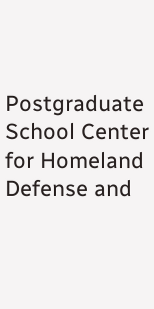Postgraduate School Center for Homeland Defense and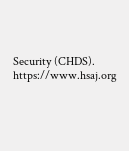Security (CHDS). https://www.hsaj.org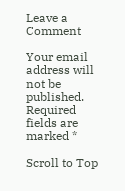Leave a Comment

Your email address will not be published. Required fields are marked *

Scroll to Top